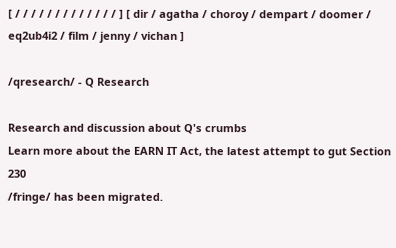[ / / / / / / / / / / / / / ] [ dir / agatha / choroy / dempart / doomer / eq2ub4i2 / film / jenny / vichan ]

/qresearch/ - Q Research

Research and discussion about Q's crumbs
Learn more about the EARN IT Act, the latest attempt to gut Section 230
/fringe/ has been migrated.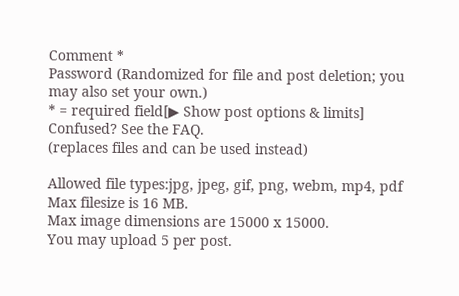Comment *
Password (Randomized for file and post deletion; you may also set your own.)
* = required field[▶ Show post options & limits]
Confused? See the FAQ.
(replaces files and can be used instead)

Allowed file types:jpg, jpeg, gif, png, webm, mp4, pdf
Max filesize is 16 MB.
Max image dimensions are 15000 x 15000.
You may upload 5 per post.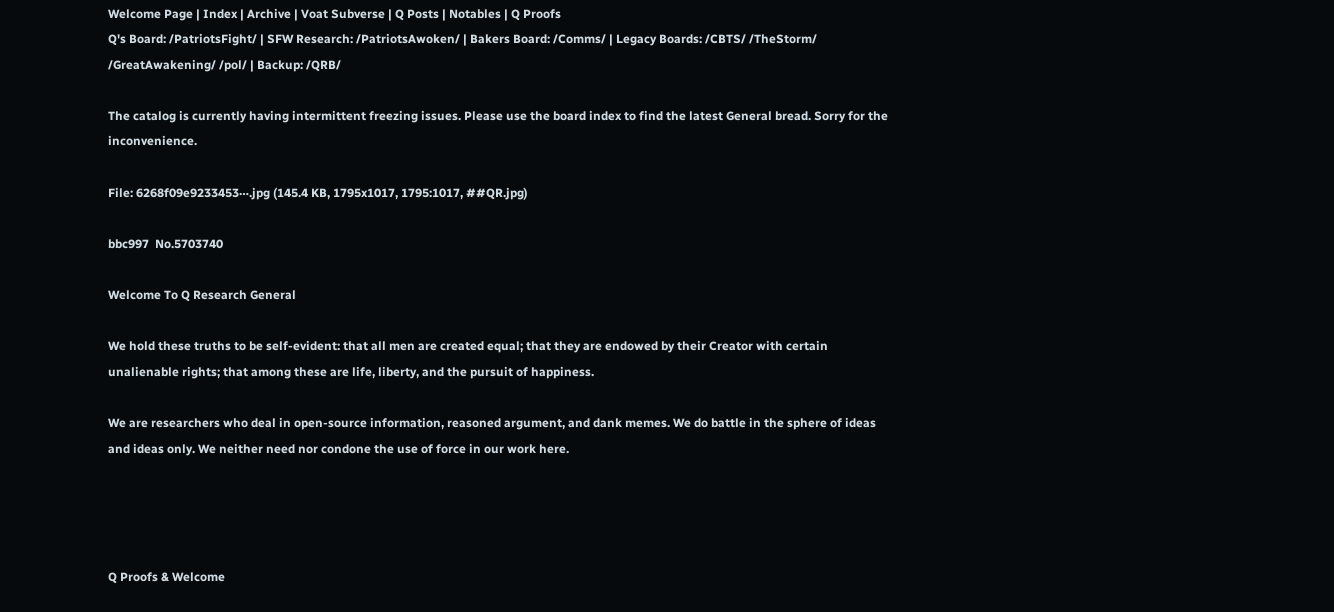Welcome Page | Index | Archive | Voat Subverse | Q Posts | Notables | Q Proofs
Q's Board: /PatriotsFight/ | SFW Research: /PatriotsAwoken/ | Bakers Board: /Comms/ | Legacy Boards: /CBTS/ /TheStorm/ /GreatAwakening/ /pol/ | Backup: /QRB/

The catalog is currently having intermittent freezing issues. Please use the board index to find the latest General bread. Sorry for the inconvenience.

File: 6268f09e9233453⋯.jpg (145.4 KB, 1795x1017, 1795:1017, ##QR.jpg)

bbc997  No.5703740

Welcome To Q Research General

We hold these truths to be self-evident: that all men are created equal; that they are endowed by their Creator with certain unalienable rights; that among these are life, liberty, and the pursuit of happiness.

We are researchers who deal in open-source information, reasoned argument, and dank memes. We do battle in the sphere of ideas and ideas only. We neither need nor condone the use of force in our work here.




Q Proofs & Welcome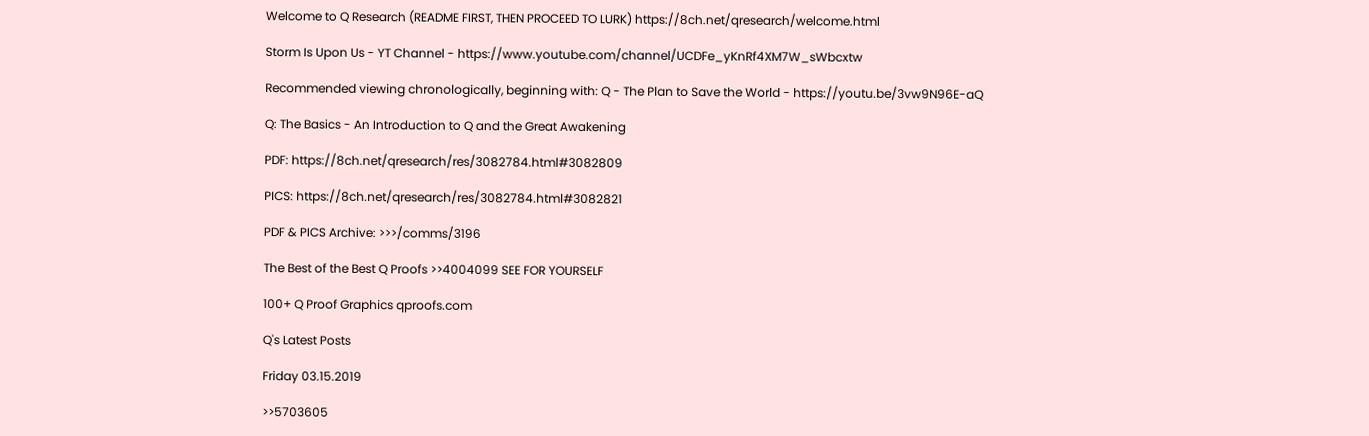Welcome to Q Research (README FIRST, THEN PROCEED TO LURK) https://8ch.net/qresearch/welcome.html

Storm Is Upon Us - YT Channel - https://www.youtube.com/channel/UCDFe_yKnRf4XM7W_sWbcxtw

Recommended viewing chronologically, beginning with: Q - The Plan to Save the World - https://youtu.be/3vw9N96E-aQ

Q: The Basics - An Introduction to Q and the Great Awakening

PDF: https://8ch.net/qresearch/res/3082784.html#3082809

PICS: https://8ch.net/qresearch/res/3082784.html#3082821

PDF & PICS Archive: >>>/comms/3196

The Best of the Best Q Proofs >>4004099 SEE FOR YOURSELF

100+ Q Proof Graphics qproofs.com

Q's Latest Posts

Friday 03.15.2019

>>5703605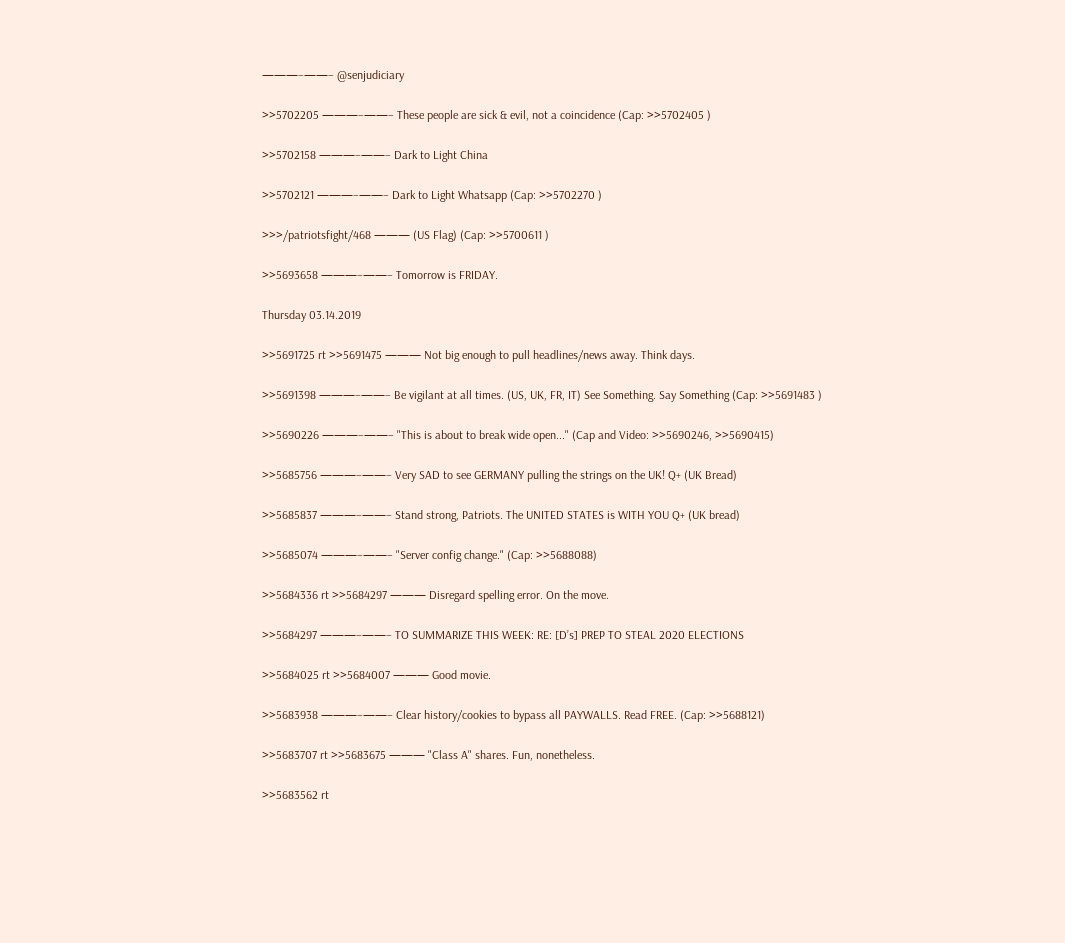———–——– @senjudiciary

>>5702205 ———–——– These people are sick & evil, not a coincidence (Cap: >>5702405 )

>>5702158 ———–——– Dark to Light China

>>5702121 ———–——– Dark to Light Whatsapp (Cap: >>5702270 )

>>>/patriotsfight/468 ——— (US Flag) (Cap: >>5700611 )

>>5693658 ———–——– Tomorrow is FRIDAY.

Thursday 03.14.2019

>>5691725 rt >>5691475 ——— Not big enough to pull headlines/news away. Think days.

>>5691398 ———–——– Be vigilant at all times. (US, UK, FR, IT) See Something. Say Something (Cap: >>5691483 )

>>5690226 ———–——– "This is about to break wide open..." (Cap and Video: >>5690246, >>5690415)

>>5685756 ———–——– Very SAD to see GERMANY pulling the strings on the UK! Q+ (UK Bread)

>>5685837 ———–——– Stand strong, Patriots. The UNITED STATES is WITH YOU Q+ (UK bread)

>>5685074 ———–——– "Server config change." (Cap: >>5688088)

>>5684336 rt >>5684297 ——— Disregard spelling error. On the move.

>>5684297 ———–——– TO SUMMARIZE THIS WEEK: RE: [D’s] PREP TO STEAL 2020 ELECTIONS

>>5684025 rt >>5684007 ——— Good movie.

>>5683938 ———–——– Clear history/cookies to bypass all PAYWALLS. Read FREE. (Cap: >>5688121)

>>5683707 rt >>5683675 ——— "Class A" shares. Fun, nonetheless.

>>5683562 rt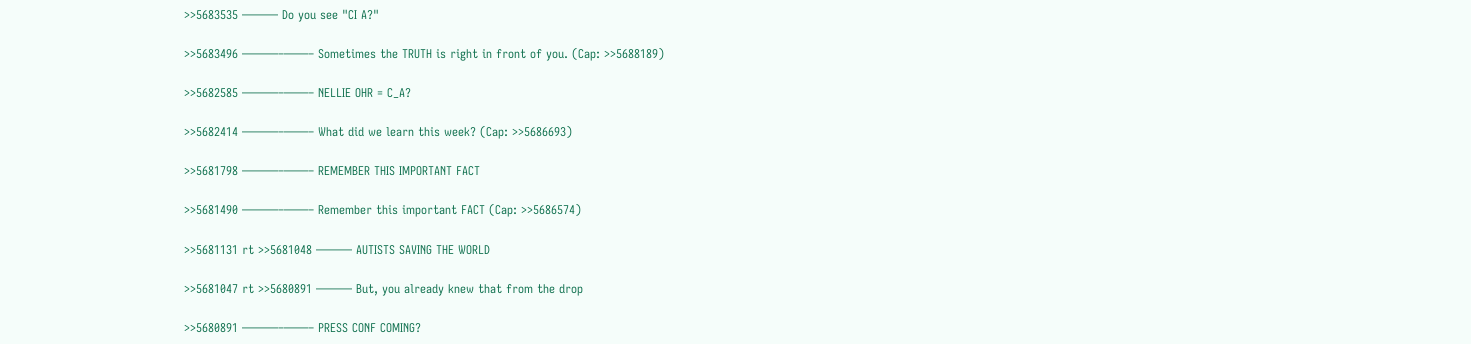>>5683535 ——— Do you see "CI A?"

>>5683496 ———–——– Sometimes the TRUTH is right in front of you. (Cap: >>5688189)

>>5682585 ———–——– NELLIE OHR = C_A?

>>5682414 ———–——– What did we learn this week? (Cap: >>5686693)

>>5681798 ———–——– REMEMBER THIS IMPORTANT FACT

>>5681490 ———–——– Remember this important FACT (Cap: >>5686574)

>>5681131 rt >>5681048 ——— AUTISTS SAVING THE WORLD

>>5681047 rt >>5680891 ——— But, you already knew that from the drop

>>5680891 ———–——– PRESS CONF COMING?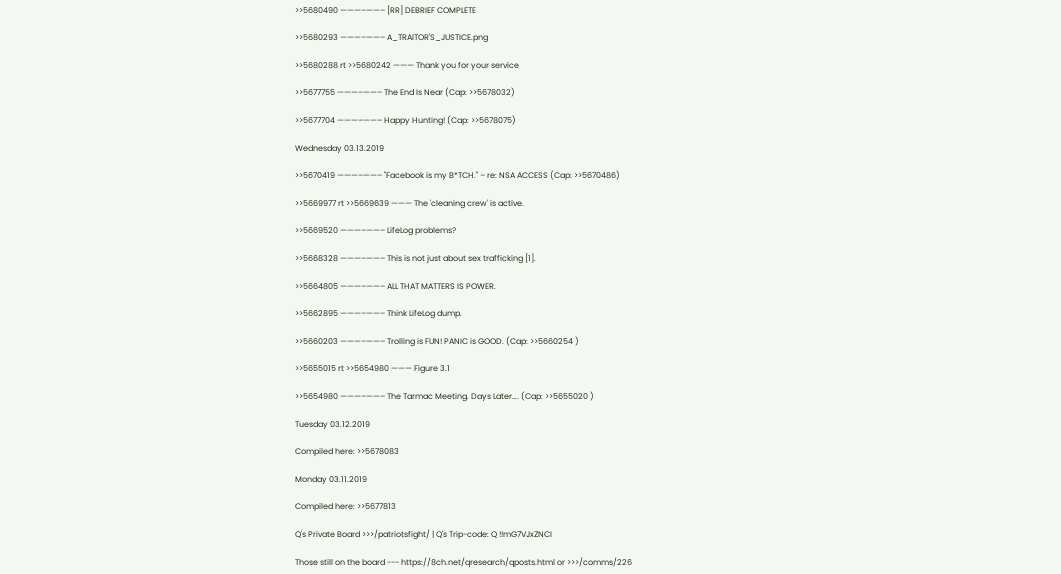>>5680490 ———–——– [RR] DEBRIEF COMPLETE

>>5680293 ———–——– A_TRAITOR'S_JUSTICE.png

>>5680288 rt >>5680242 ——— Thank you for your service

>>5677755 ———–——– The End Is Near (Cap: >>5678032)

>>5677704 ———–——– Happy Hunting! (Cap: >>5678075)

Wednesday 03.13.2019

>>5670419 ———–——– "Facebook is my B*TCH." – re: NSA ACCESS (Cap: >>5670486)

>>5669977 rt >>5669639 ——— The 'cleaning crew' is active.

>>5669520 ———–——– LifeLog problems?

>>5668328 ———–——– This is not just about sex trafficking [1].

>>5664805 ———–——– ALL THAT MATTERS IS POWER.

>>5662895 ———–——– Think LifeLog dump.

>>5660203 ———–——– Trolling is FUN! PANIC is GOOD. (Cap: >>5660254 )

>>5655015 rt >>5654980 ——— Figure 3.1

>>5654980 ———–——– The Tarmac Meeting. Days Later…. (Cap: >>5655020 )

Tuesday 03.12.2019

Compiled here: >>5678083

Monday 03.11.2019

Compiled here: >>5677813

Q's Private Board >>>/patriotsfight/ | Q's Trip-code: Q !!mG7VJxZNCI

Those still on the board --- https://8ch.net/qresearch/qposts.html or >>>/comms/226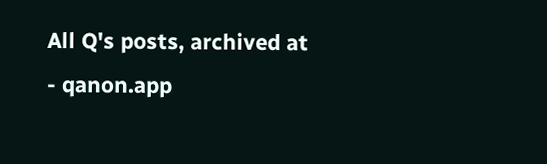All Q's posts, archived at - qanon.app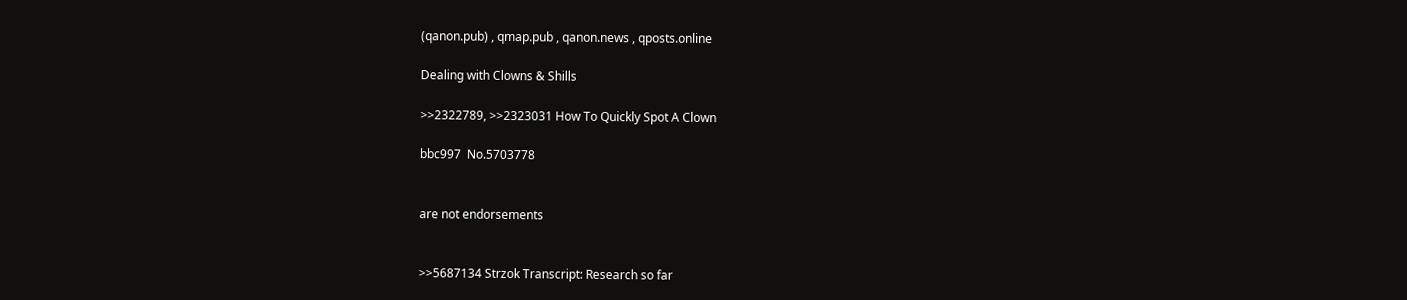(qanon.pub) , qmap.pub , qanon.news , qposts.online

Dealing with Clowns & Shills

>>2322789, >>2323031 How To Quickly Spot A Clown

bbc997  No.5703778


are not endorsements


>>5687134 Strzok Transcript: Research so far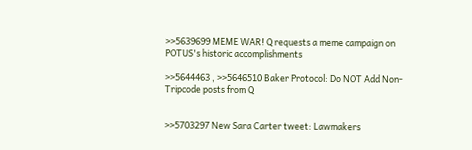>>5639699 MEME WAR! Q requests a meme campaign on POTUS's historic accomplishments

>>5644463 , >>5646510 Baker Protocol: Do NOT Add Non-Tripcode posts from Q


>>5703297 New Sara Carter tweet: Lawmakers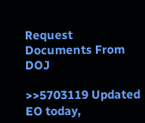Request Documents From DOJ

>>5703119 Updated EO today,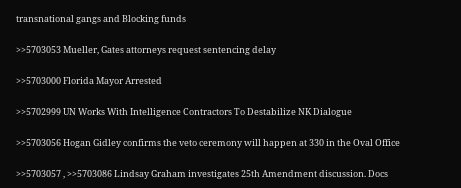transnational gangs and Blocking funds

>>5703053 Mueller, Gates attorneys request sentencing delay

>>5703000 Florida Mayor Arrested

>>5702999 UN Works With Intelligence Contractors To Destabilize NK Dialogue

>>5703056 Hogan Gidley confirms the veto ceremony will happen at 330 in the Oval Office

>>5703057 , >>5703086 Lindsay Graham investigates 25th Amendment discussion. Docs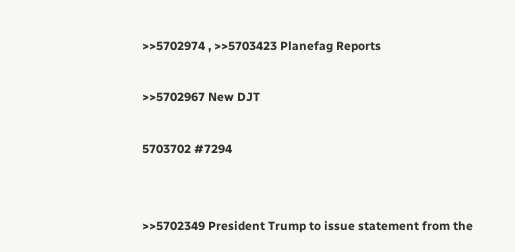>>5702974 , >>5703423 Planefag Reports

>>5702967 New DJT

5703702 #7294


>>5702349 President Trump to issue statement from the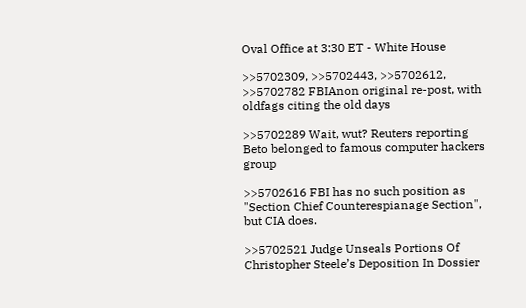Oval Office at 3:30 ET - White House

>>5702309, >>5702443, >>5702612, >>5702782 FBIAnon original re-post, with oldfags citing the old days

>>5702289 Wait, wut? Reuters reporting Beto belonged to famous computer hackers group

>>5702616 FBI has no such position as "Section Chief Counterespianage Section", but CIA does.

>>5702521 Judge Unseals Portions Of Christopher Steele’s Deposition In Dossier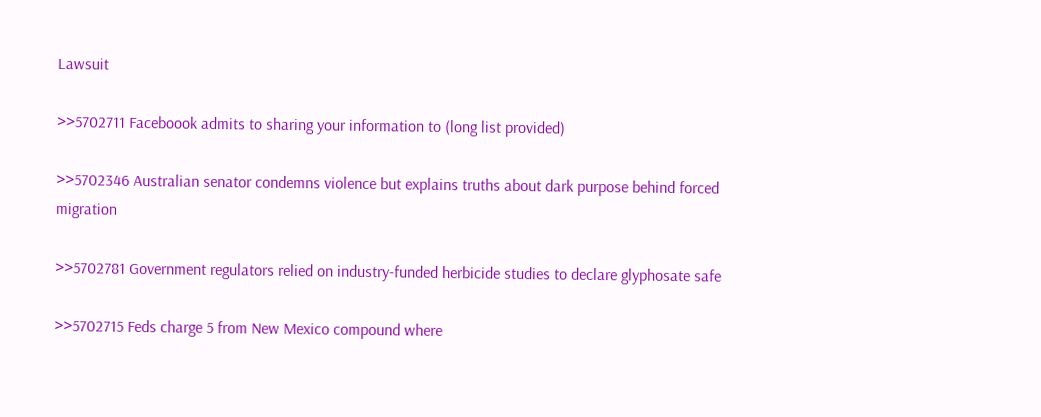Lawsuit

>>5702711 Faceboook admits to sharing your information to (long list provided)

>>5702346 Australian senator condemns violence but explains truths about dark purpose behind forced migration

>>5702781 Government regulators relied on industry-funded herbicide studies to declare glyphosate safe

>>5702715 Feds charge 5 from New Mexico compound where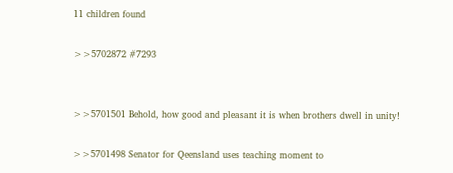11 children found

>>5702872 #7293


>>5701501 Behold, how good and pleasant it is when brothers dwell in unity!

>>5701498 Senator for Qeensland uses teaching moment to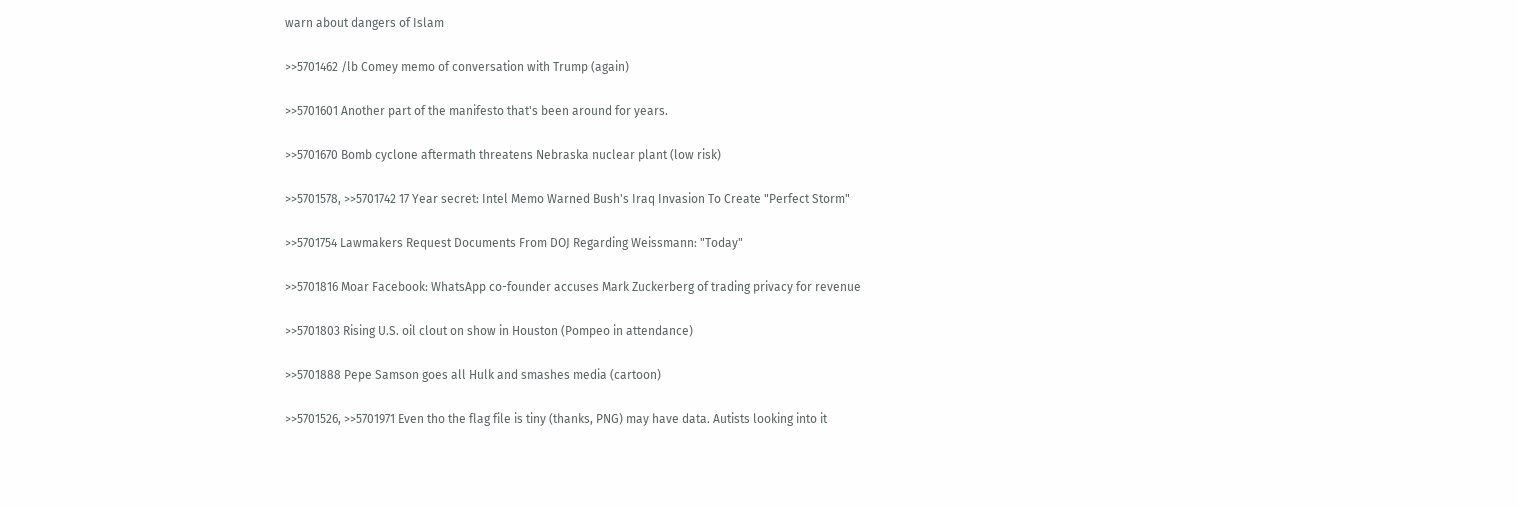warn about dangers of Islam

>>5701462 /lb Comey memo of conversation with Trump (again)

>>5701601 Another part of the manifesto that's been around for years.

>>5701670 Bomb cyclone aftermath threatens Nebraska nuclear plant (low risk)

>>5701578, >>5701742 17 Year secret: Intel Memo Warned Bush's Iraq Invasion To Create "Perfect Storm"

>>5701754 Lawmakers Request Documents From DOJ Regarding Weissmann: "Today"

>>5701816 Moar Facebook: WhatsApp co-founder accuses Mark Zuckerberg of trading privacy for revenue

>>5701803 Rising U.S. oil clout on show in Houston (Pompeo in attendance)

>>5701888 Pepe Samson goes all Hulk and smashes media (cartoon)

>>5701526, >>5701971 Even tho the flag file is tiny (thanks, PNG) may have data. Autists looking into it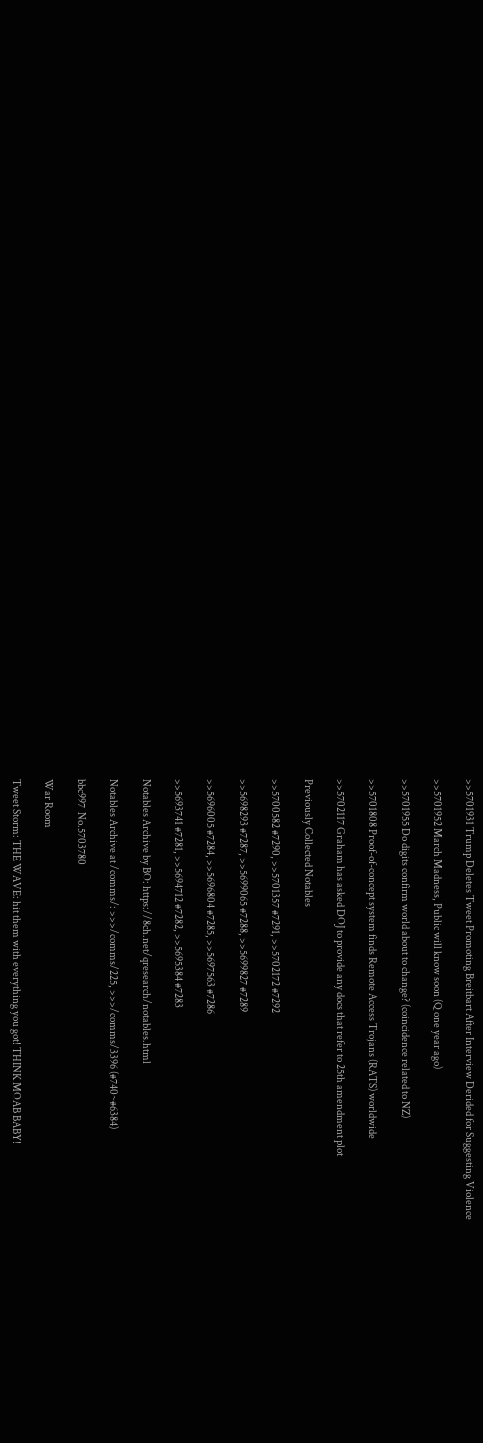>>5701931 Trump Deletes Tweet Promoting Breitbart After Interview Derided for Suggesting Violence

>>5701952 March Madness, Public will know soon (Q one year ago)

>>5701955 Do digits confirm world about to change? (coincidence related to NZ)

>>5701808 Proof-of-concept system finds Remote Access Trojans (RATS) worldwide

>>5702117 Graham has asked DOJ to provide any docs that refer to 25th amendment plot

Previously Collected Notables

>>5700582 #7290, >>5701357 #7291, >>5702172 #7292

>>5698293 #7287, >>5699065 #7288, >>5699827 #7289

>>5696005 #7284, >>5696804 #7285, >>5697563 #7286

>>5693741 #7281, >>5694712 #7282, >>5695384 #7283

Notables Archive by BO: https://8ch.net/qresearch/notables.html

Notables Archive at /comms/: >>>/comms/225, >>>/comms/3396 (#740~#6384)

bbc997  No.5703780

War Room

Tweet Storm: THE WAVE: hit them with everything you got! THINK MOAB BABY!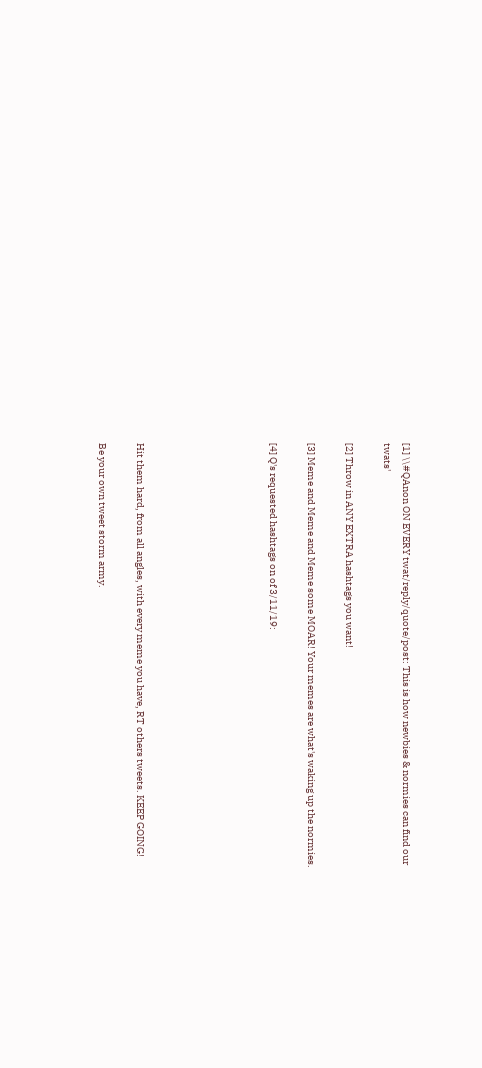[1] \\#QAnon ON EVERY twat/reply/quote/post: This is how newbies & normies can find our twats'

[2] Throw in ANY EXTRA hashtags you want!

[3] Meme and Meme and Meme some MOAR! Your memes are what's waking up the normies.

[4] Q's requested hashtags on of 3/11/19:






Hit them hard, from all angles, with every meme you have, RT others tweets. KEEP GOING!

Be your own tweet storm army.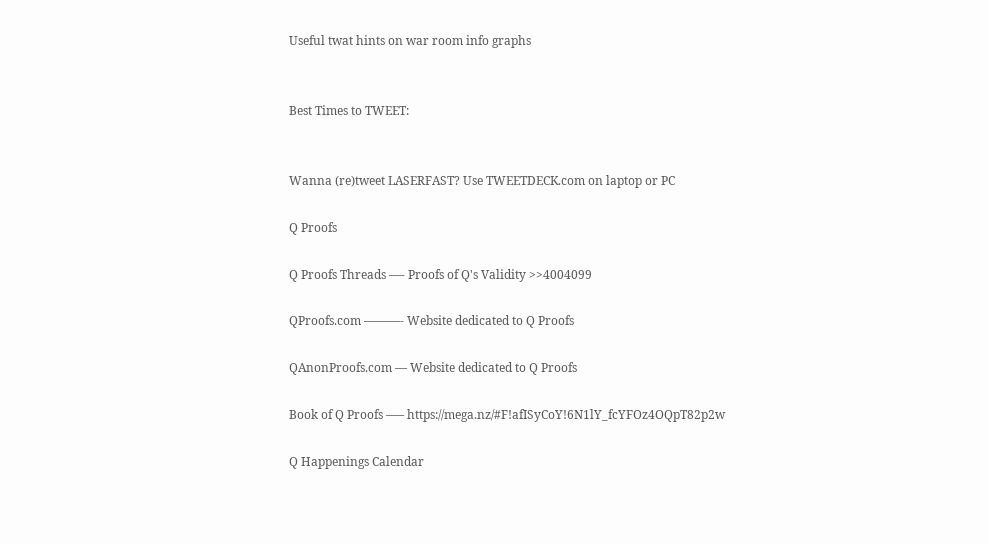Useful twat hints on war room info graphs


Best Times to TWEET:


Wanna (re)tweet LASERFAST? Use TWEETDECK.com on laptop or PC

Q Proofs

Q Proofs Threads —- Proofs of Q's Validity >>4004099

QProofs.com ———- Website dedicated to Q Proofs

QAnonProofs.com — Website dedicated to Q Proofs

Book of Q Proofs —– https://mega.nz/#F!afISyCoY!6N1lY_fcYFOz4OQpT82p2w

Q Happenings Calendar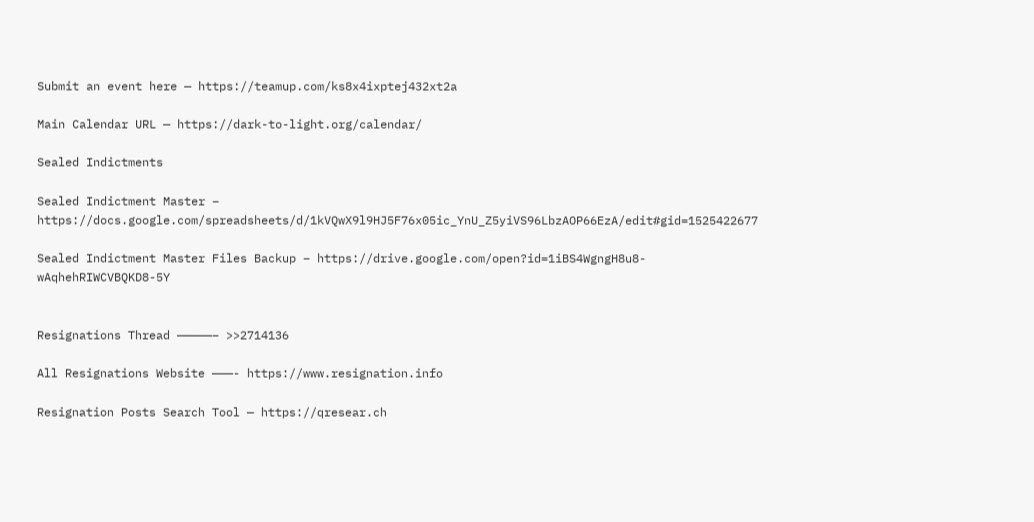Submit an event here — https://teamup.com/ks8x4ixptej432xt2a

Main Calendar URL — https://dark-to-light.org/calendar/

Sealed Indictments

Sealed Indictment Master – https://docs.google.com/spreadsheets/d/1kVQwX9l9HJ5F76x05ic_YnU_Z5yiVS96LbzAOP66EzA/edit#gid=1525422677

Sealed Indictment Master Files Backup – https://drive.google.com/open?id=1iBS4WgngH8u8-wAqhehRIWCVBQKD8-5Y


Resignations Thread —————– >>2714136

All Resignations Website ———- https://www.resignation.info

Resignation Posts Search Tool — https://qresear.ch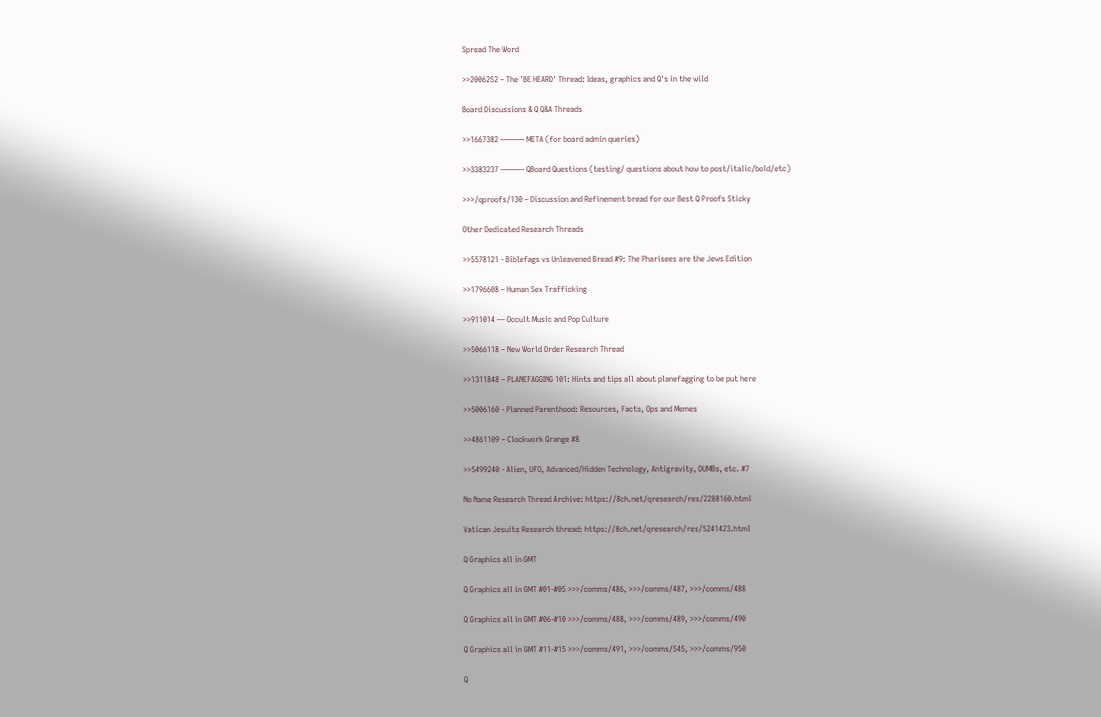Spread The Word

>>2006252 – The 'BE HEARD' Thread: Ideas, graphics and Q's in the wild

Board Discussions & Q Q&A Threads

>>1667382 ——— META (for board admin queries)

>>3383237 ——— QBoard Questions (testing/ questions about how to post/italic/bold/etc)

>>>/qproofs/130 – Discussion and Refinement bread for our Best Q Proofs Sticky

Other Dedicated Research Threads

>>5578121 - Biblefags vs Unleavened Bread #9: The Pharisees are the Jews Edition

>>1796608 – Human Sex Trafficking

>>911014 –– Occult Music and Pop Culture

>>5066118 – New World Order Research Thread

>>1311848 – PLANEFAGGING 101: Hints and tips all about planefagging to be put here

>>5006160 - Planned Parenthood: Resources, Facts, Ops and Memes

>>4861109 – Clockwork Qrange #8

>>5499240 - Alien, UFO, Advanced/Hidden Technology, Antigravity, DUMBs, etc. #7

No Name Research Thread Archive: https://8ch.net/qresearch/res/2288160.html

Vatican Jesuits Research thread: https://8ch.net/qresearch/res/5241423.html

Q Graphics all in GMT

Q Graphics all in GMT #01-#05 >>>/comms/486, >>>/comms/487, >>>/comms/488

Q Graphics all in GMT #06-#10 >>>/comms/488, >>>/comms/489, >>>/comms/490

Q Graphics all in GMT #11-#15 >>>/comms/491, >>>/comms/545, >>>/comms/950

Q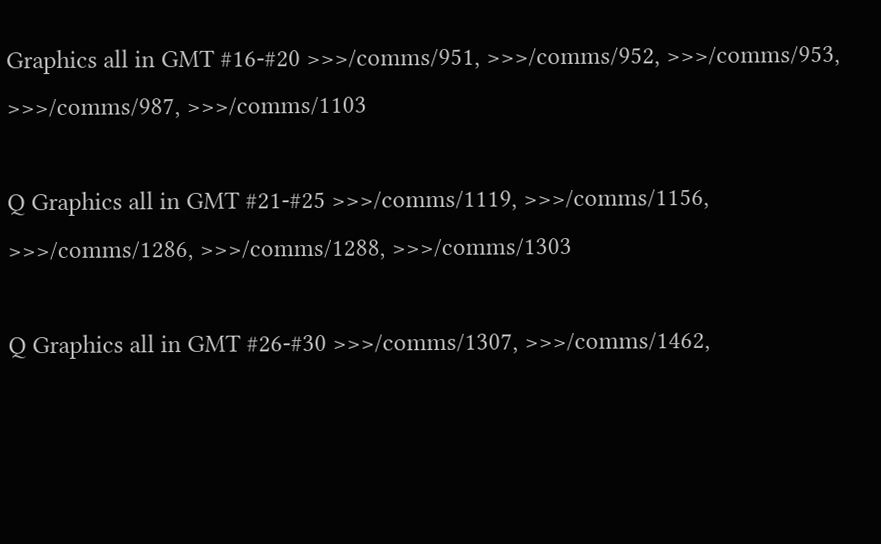Graphics all in GMT #16-#20 >>>/comms/951, >>>/comms/952, >>>/comms/953, >>>/comms/987, >>>/comms/1103

Q Graphics all in GMT #21-#25 >>>/comms/1119, >>>/comms/1156, >>>/comms/1286, >>>/comms/1288, >>>/comms/1303

Q Graphics all in GMT #26-#30 >>>/comms/1307, >>>/comms/1462,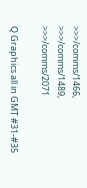>>>/comms/1466, >>>/comms/1489, >>>/comms/2071

Q Graphics all in GMT #31-#35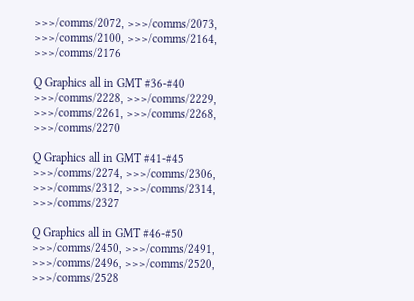>>>/comms/2072, >>>/comms/2073, >>>/comms/2100, >>>/comms/2164, >>>/comms/2176

Q Graphics all in GMT #36-#40 >>>/comms/2228, >>>/comms/2229, >>>/comms/2261, >>>/comms/2268, >>>/comms/2270

Q Graphics all in GMT #41-#45 >>>/comms/2274, >>>/comms/2306, >>>/comms/2312, >>>/comms/2314, >>>/comms/2327

Q Graphics all in GMT #46-#50 >>>/comms/2450, >>>/comms/2491, >>>/comms/2496, >>>/comms/2520, >>>/comms/2528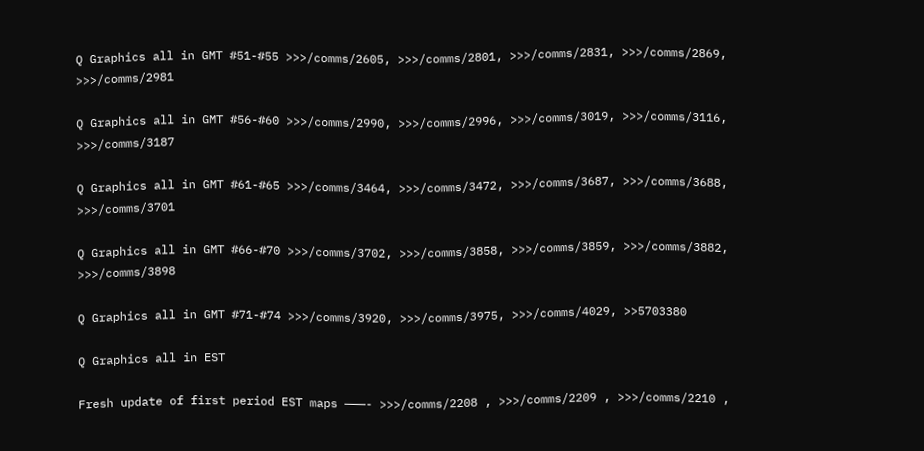Q Graphics all in GMT #51-#55 >>>/comms/2605, >>>/comms/2801, >>>/comms/2831, >>>/comms/2869, >>>/comms/2981

Q Graphics all in GMT #56-#60 >>>/comms/2990, >>>/comms/2996, >>>/comms/3019, >>>/comms/3116, >>>/comms/3187

Q Graphics all in GMT #61-#65 >>>/comms/3464, >>>/comms/3472, >>>/comms/3687, >>>/comms/3688, >>>/comms/3701

Q Graphics all in GMT #66-#70 >>>/comms/3702, >>>/comms/3858, >>>/comms/3859, >>>/comms/3882, >>>/comms/3898

Q Graphics all in GMT #71-#74 >>>/comms/3920, >>>/comms/3975, >>>/comms/4029, >>5703380

Q Graphics all in EST

Fresh update of first period EST maps ———- >>>/comms/2208 , >>>/comms/2209 , >>>/comms/2210 ,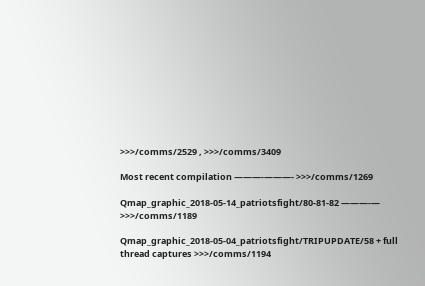>>>/comms/2529 , >>>/comms/3409

Most recent compilation ———-———- >>>/comms/1269

Qmap_graphic_2018-05-14_patriotsfight/80-81-82 ———-— >>>/comms/1189

Qmap_graphic_2018-05-04_patriotsfight/TRIPUPDATE/58 + full thread captures >>>/comms/1194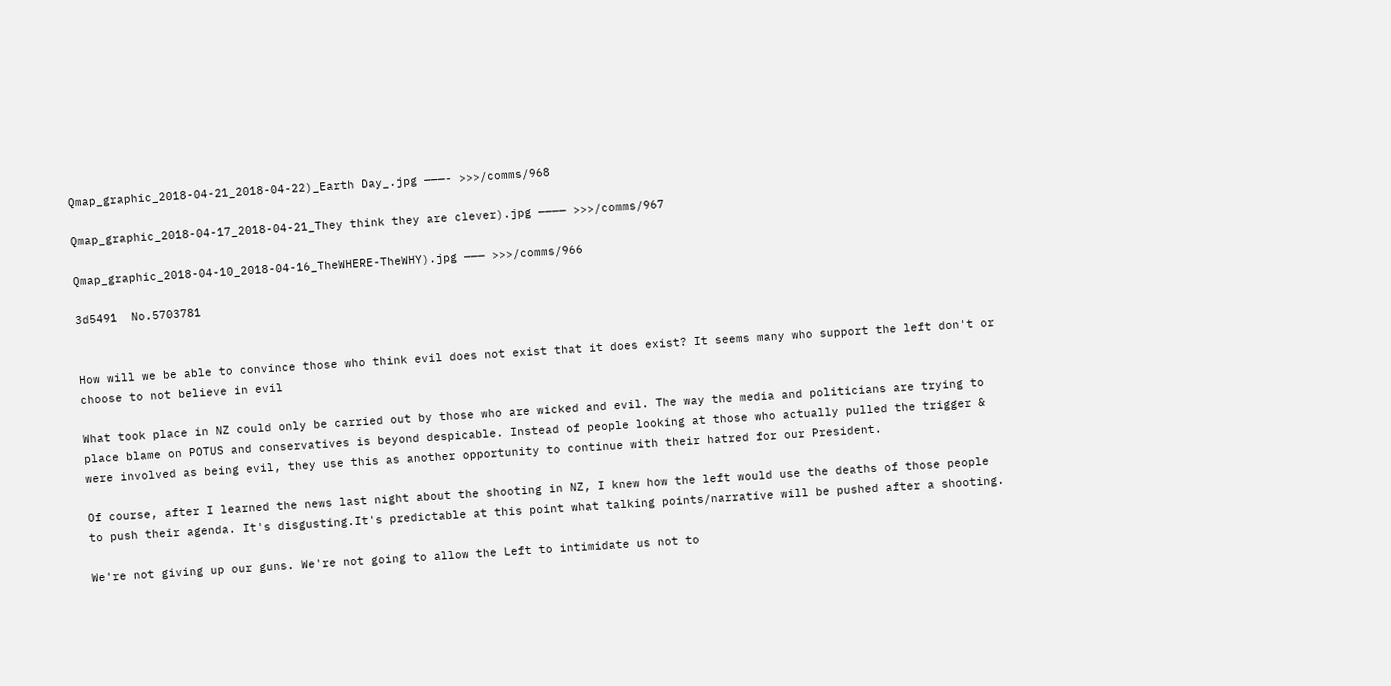Qmap_graphic_2018-04-21_2018-04-22)_Earth Day_.jpg ———- >>>/comms/968

Qmap_graphic_2018-04-17_2018-04-21_They think they are clever).jpg ———— >>>/comms/967

Qmap_graphic_2018-04-10_2018-04-16_TheWHERE-TheWHY).jpg ——— >>>/comms/966

3d5491  No.5703781


How will we be able to convince those who think evil does not exist that it does exist? It seems many who support the left don't or choose to not believe in evil

What took place in NZ could only be carried out by those who are wicked and evil. The way the media and politicians are trying to place blame on POTUS and conservatives is beyond despicable. Instead of people looking at those who actually pulled the trigger & were involved as being evil, they use this as another opportunity to continue with their hatred for our President.

Of course, after I learned the news last night about the shooting in NZ, I knew how the left would use the deaths of those people to push their agenda. It's disgusting.It's predictable at this point what talking points/narrative will be pushed after a shooting.

We're not giving up our guns. We're not going to allow the Left to intimidate us not to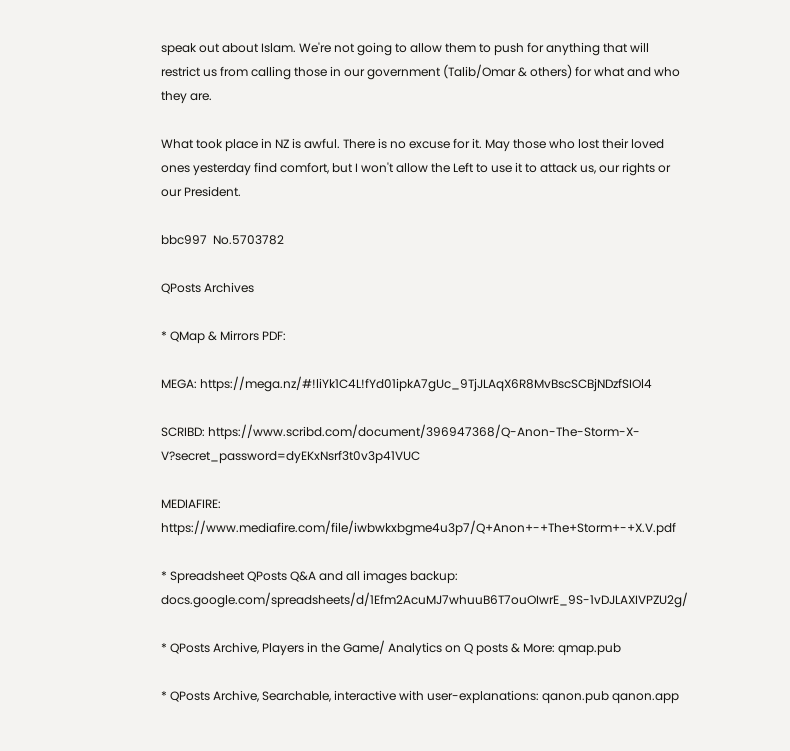speak out about Islam. We're not going to allow them to push for anything that will restrict us from calling those in our government (Talib/Omar & others) for what and who they are.

What took place in NZ is awful. There is no excuse for it. May those who lost their loved ones yesterday find comfort, but I won't allow the Left to use it to attack us, our rights or our President.

bbc997  No.5703782

QPosts Archives

* QMap & Mirrors PDF:

MEGA: https://mega.nz/#!liYk1C4L!fYd01ipkA7gUc_9TjJLAqX6R8MvBscSCBjNDzfSIOl4

SCRIBD: https://www.scribd.com/document/396947368/Q-Anon-The-Storm-X-V?secret_password=dyEKxNsrf3t0v3p41VUC

MEDIAFIRE: https://www.mediafire.com/file/iwbwkxbgme4u3p7/Q+Anon+-+The+Storm+-+X.V.pdf

* Spreadsheet QPosts Q&A and all images backup: docs.google.com/spreadsheets/d/1Efm2AcuMJ7whuuB6T7ouOIwrE_9S-1vDJLAXIVPZU2g/

* QPosts Archive, Players in the Game/ Analytics on Q posts & More: qmap.pub

* QPosts Archive, Searchable, interactive with user-explanations: qanon.pub qanon.app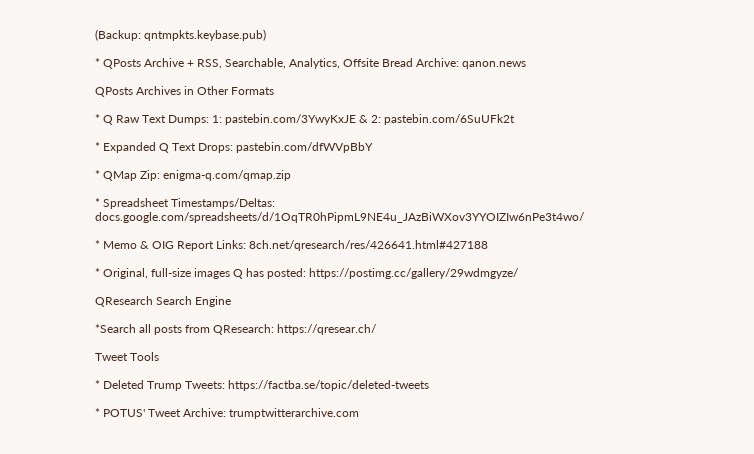(Backup: qntmpkts.keybase.pub)

* QPosts Archive + RSS, Searchable, Analytics, Offsite Bread Archive: qanon.news

QPosts Archives in Other Formats

* Q Raw Text Dumps: 1: pastebin.com/3YwyKxJE & 2: pastebin.com/6SuUFk2t

* Expanded Q Text Drops: pastebin.com/dfWVpBbY

* QMap Zip: enigma-q.com/qmap.zip

* Spreadsheet Timestamps/Deltas: docs.google.com/spreadsheets/d/1OqTR0hPipmL9NE4u_JAzBiWXov3YYOIZIw6nPe3t4wo/

* Memo & OIG Report Links: 8ch.net/qresearch/res/426641.html#427188

* Original, full-size images Q has posted: https://postimg.cc/gallery/29wdmgyze/

QResearch Search Engine

*Search all posts from QResearch: https://qresear.ch/

Tweet Tools

* Deleted Trump Tweets: https://factba.se/topic/deleted-tweets

* POTUS' Tweet Archive: trumptwitterarchive.com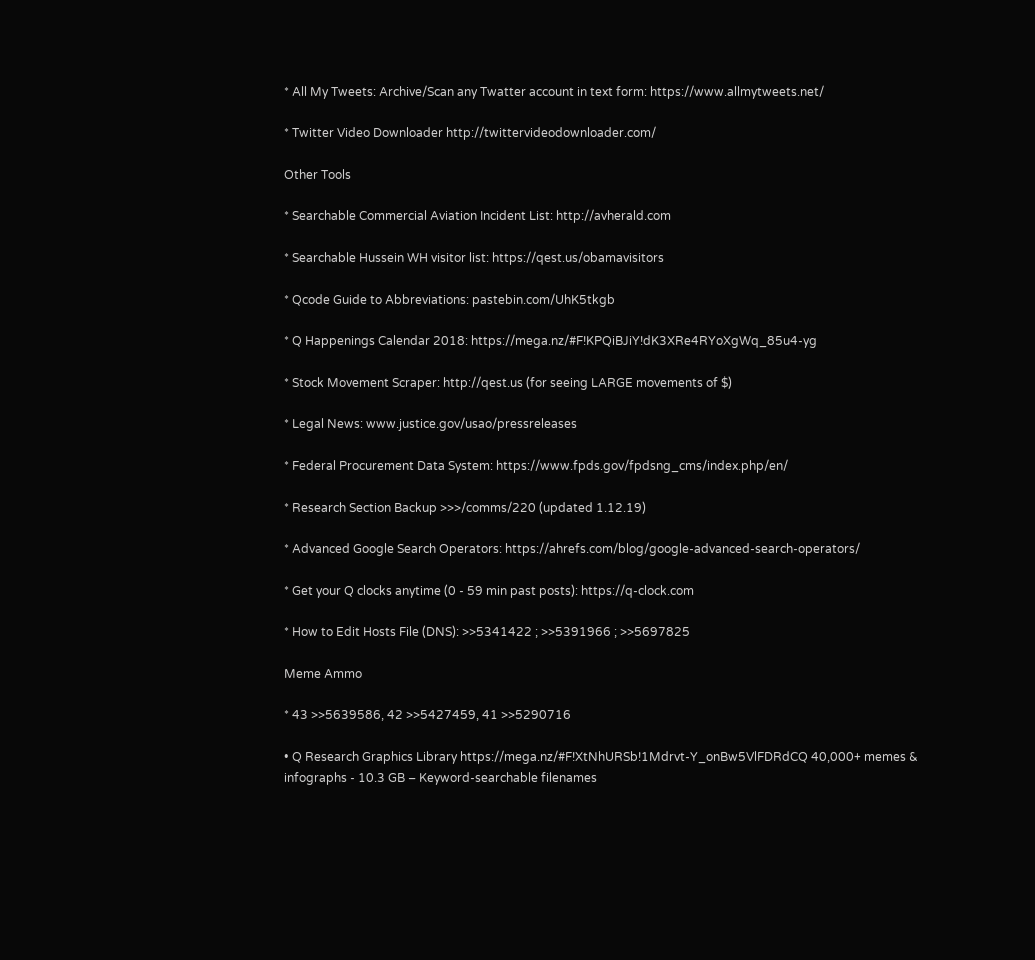* All My Tweets: Archive/Scan any Twatter account in text form: https://www.allmytweets.net/

* Twitter Video Downloader http://twittervideodownloader.com/

Other Tools

* Searchable Commercial Aviation Incident List: http://avherald.com

* Searchable Hussein WH visitor list: https://qest.us/obamavisitors

* Qcode Guide to Abbreviations: pastebin.com/UhK5tkgb

* Q Happenings Calendar 2018: https://mega.nz/#F!KPQiBJiY!dK3XRe4RYoXgWq_85u4-yg

* Stock Movement Scraper: http://qest.us (for seeing LARGE movements of $)

* Legal News: www.justice.gov/usao/pressreleases

* Federal Procurement Data System: https://www.fpds.gov/fpdsng_cms/index.php/en/

* Research Section Backup >>>/comms/220 (updated 1.12.19)

* Advanced Google Search Operators: https://ahrefs.com/blog/google-advanced-search-operators/

* Get your Q clocks anytime (0 - 59 min past posts): https://q-clock.com

* How to Edit Hosts File (DNS): >>5341422 ; >>5391966 ; >>5697825

Meme Ammo

* 43 >>5639586, 42 >>5427459, 41 >>5290716

• Q Research Graphics Library https://mega.nz/#F!XtNhURSb!1Mdrvt-Y_onBw5VlFDRdCQ 40,000+ memes & infographs - 10.3 GB – Keyword-searchable filenames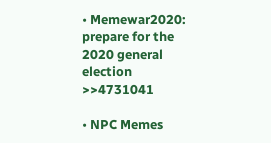• Memewar2020: prepare for the 2020 general election >>4731041

• NPC Memes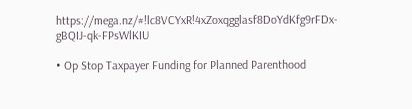https://mega.nz/#!lc8VCYxR!4xZoxqgglasf8DoYdKfg9rFDx-gBQIJ-qk-FPsWlKIU

• Op Stop Taxpayer Funding for Planned Parenthood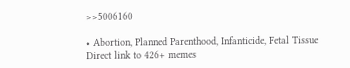>>5006160

• Abortion, Planned Parenthood, Infanticide, Fetal Tissue Direct link to 426+ memes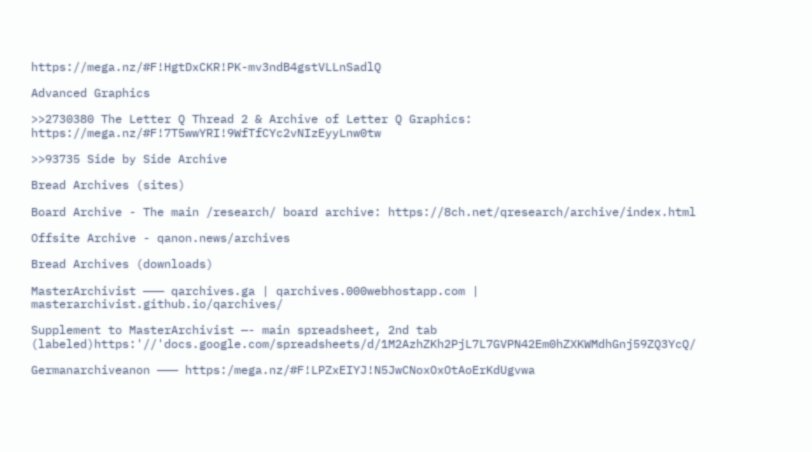https://mega.nz/#F!HgtDxCKR!PK-mv3ndB4gstVLLnSadlQ

Advanced Graphics

>>2730380 The Letter Q Thread 2 & Archive of Letter Q Graphics: https://mega.nz/#F!7T5wwYRI!9WfTfCYc2vNIzEyyLnw0tw

>>93735 Side by Side Archive

Bread Archives (sites)

Board Archive - The main /research/ board archive: https://8ch.net/qresearch/archive/index.html

Offsite Archive - qanon.news/archives

Bread Archives (downloads)

MasterArchivist ——— qarchives.ga | qarchives.000webhostapp.com | masterarchivist.github.io/qarchives/

Supplement to MasterArchivist —- main spreadsheet, 2nd tab (labeled)https:'//'docs.google.com/spreadsheets/d/1M2AzhZKh2PjL7L7GVPN42Em0hZXKWMdhGnj59ZQ3YcQ/

Germanarchiveanon ——— https:/mega.nz/#F!LPZxEIYJ!N5JwCNoxOxOtAoErKdUgvwa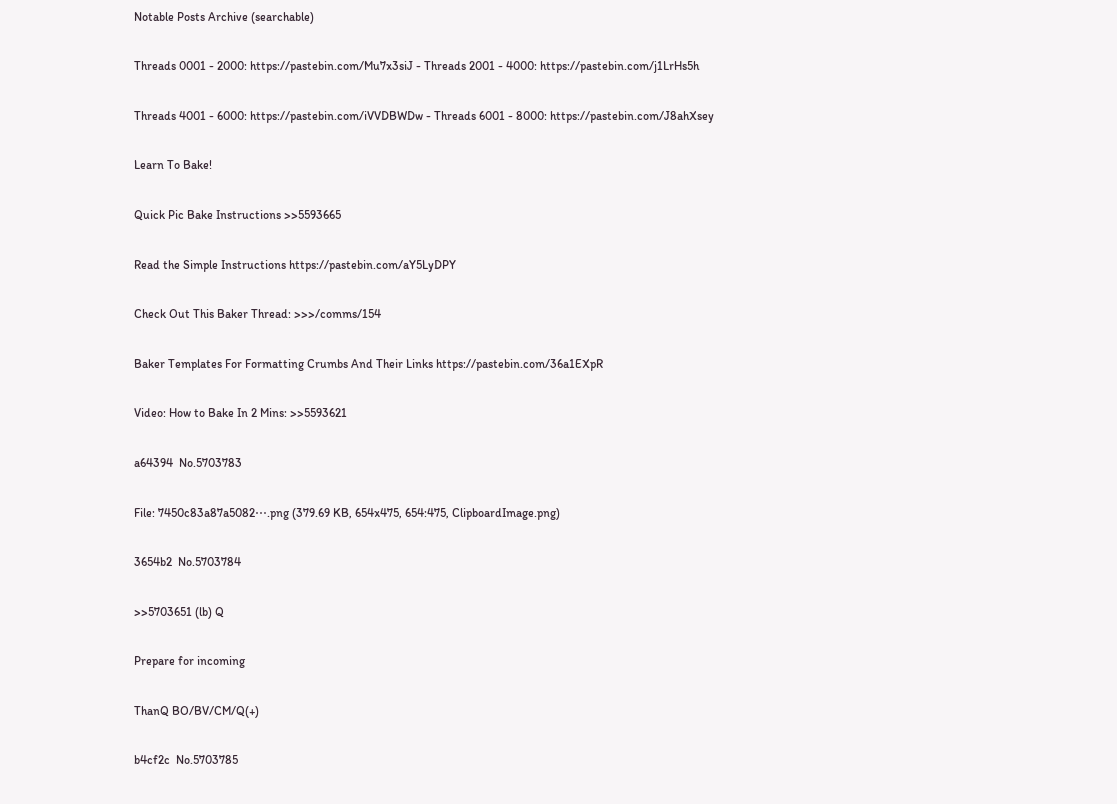Notable Posts Archive (searchable)

Threads 0001 - 2000: https://pastebin.com/Mu7x3siJ - Threads 2001 - 4000: https://pastebin.com/j1LrHs5h

Threads 4001 - 6000: https://pastebin.com/iVVDBWDw - Threads 6001 - 8000: https://pastebin.com/J8ahXsey

Learn To Bake!

Quick Pic Bake Instructions >>5593665

Read the Simple Instructions https://pastebin.com/aY5LyDPY

Check Out This Baker Thread: >>>/comms/154

Baker Templates For Formatting Crumbs And Their Links https://pastebin.com/36a1EXpR

Video: How to Bake In 2 Mins: >>5593621

a64394  No.5703783

File: 7450c83a87a5082⋯.png (379.69 KB, 654x475, 654:475, ClipboardImage.png)

3654b2  No.5703784

>>5703651 (lb) Q

Prepare for incoming

ThanQ BO/BV/CM/Q(+)

b4cf2c  No.5703785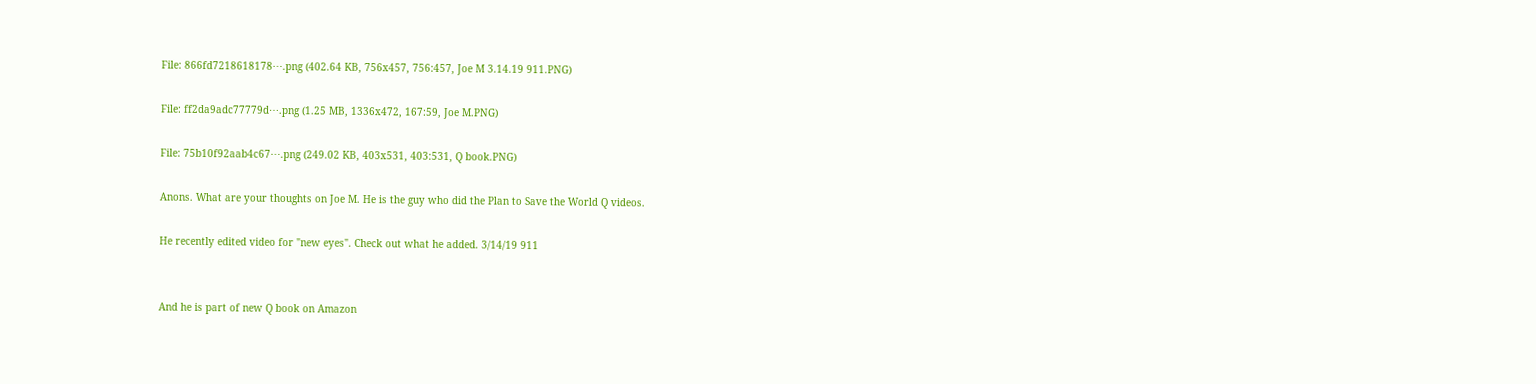File: 866fd7218618178⋯.png (402.64 KB, 756x457, 756:457, Joe M 3.14.19 911.PNG)

File: ff2da9adc77779d⋯.png (1.25 MB, 1336x472, 167:59, Joe M.PNG)

File: 75b10f92aab4c67⋯.png (249.02 KB, 403x531, 403:531, Q book.PNG)

Anons. What are your thoughts on Joe M. He is the guy who did the Plan to Save the World Q videos.

He recently edited video for "new eyes". Check out what he added. 3/14/19 911


And he is part of new Q book on Amazon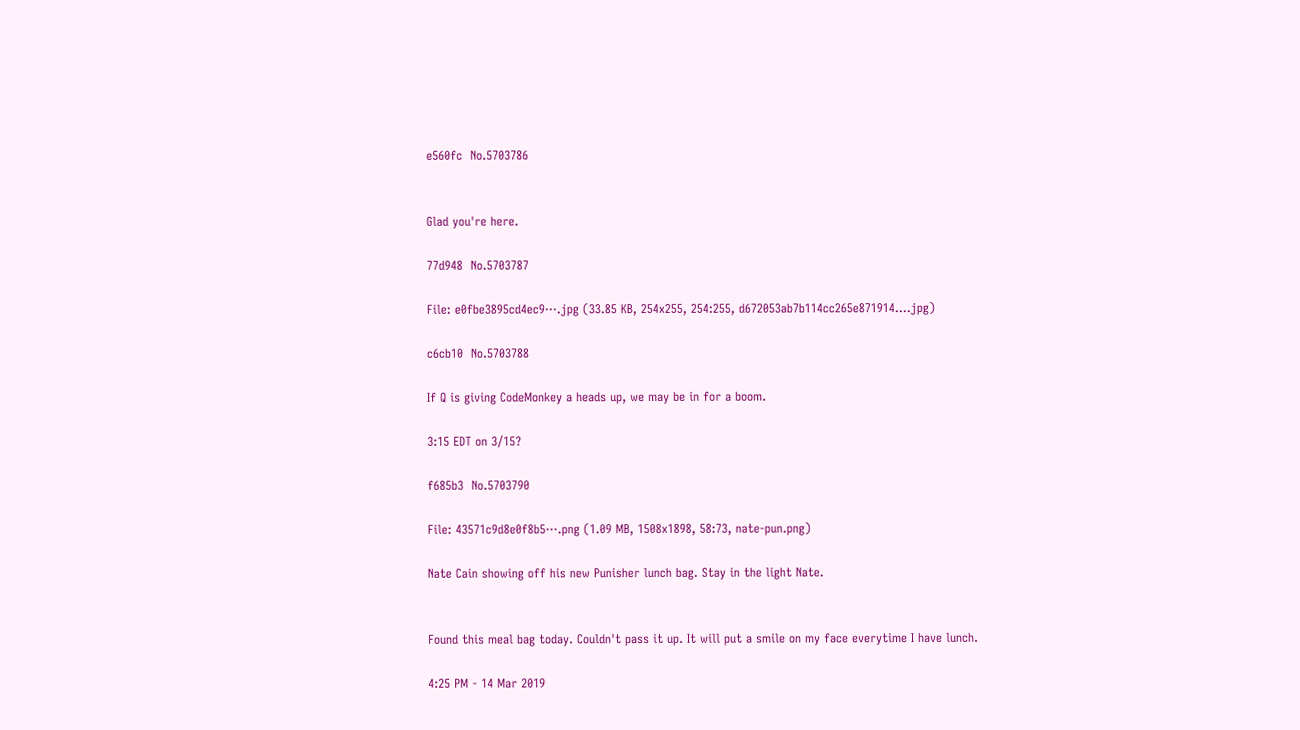e560fc  No.5703786


Glad you're here.

77d948  No.5703787

File: e0fbe3895cd4ec9⋯.jpg (33.85 KB, 254x255, 254:255, d672053ab7b114cc265e871914….jpg)

c6cb10  No.5703788

If Q is giving CodeMonkey a heads up, we may be in for a boom.

3:15 EDT on 3/15?

f685b3  No.5703790

File: 43571c9d8e0f8b5⋯.png (1.09 MB, 1508x1898, 58:73, nate-pun.png)

Nate Cain showing off his new Punisher lunch bag. Stay in the light Nate.


Found this meal bag today. Couldn't pass it up. It will put a smile on my face everytime I have lunch.

4:25 PM - 14 Mar 2019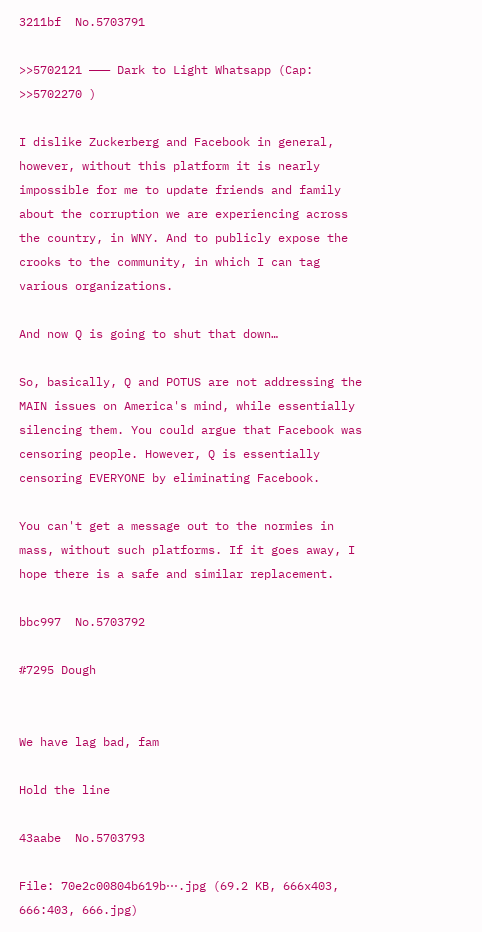3211bf  No.5703791

>>5702121 ——— Dark to Light Whatsapp (Cap: >>5702270 )

I dislike Zuckerberg and Facebook in general, however, without this platform it is nearly impossible for me to update friends and family about the corruption we are experiencing across the country, in WNY. And to publicly expose the crooks to the community, in which I can tag various organizations.

And now Q is going to shut that down…

So, basically, Q and POTUS are not addressing the MAIN issues on America's mind, while essentially silencing them. You could argue that Facebook was censoring people. However, Q is essentially censoring EVERYONE by eliminating Facebook.

You can't get a message out to the normies in mass, without such platforms. If it goes away, I hope there is a safe and similar replacement.

bbc997  No.5703792

#7295 Dough


We have lag bad, fam

Hold the line

43aabe  No.5703793

File: 70e2c00804b619b⋯.jpg (69.2 KB, 666x403, 666:403, 666.jpg)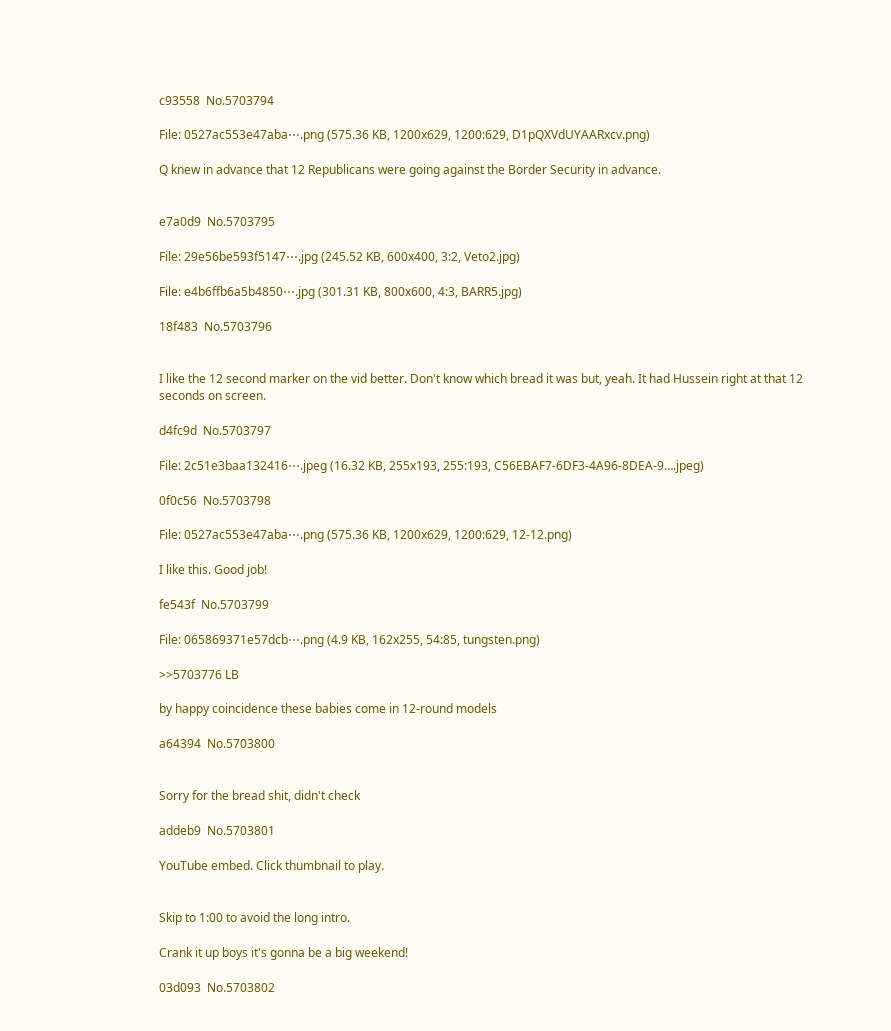c93558  No.5703794

File: 0527ac553e47aba⋯.png (575.36 KB, 1200x629, 1200:629, D1pQXVdUYAARxcv.png)

Q knew in advance that 12 Republicans were going against the Border Security in advance.


e7a0d9  No.5703795

File: 29e56be593f5147⋯.jpg (245.52 KB, 600x400, 3:2, Veto2.jpg)

File: e4b6ffb6a5b4850⋯.jpg (301.31 KB, 800x600, 4:3, BARR5.jpg)

18f483  No.5703796


I like the 12 second marker on the vid better. Don't know which bread it was but, yeah. It had Hussein right at that 12 seconds on screen.

d4fc9d  No.5703797

File: 2c51e3baa132416⋯.jpeg (16.32 KB, 255x193, 255:193, C56EBAF7-6DF3-4A96-8DEA-9….jpeg)

0f0c56  No.5703798

File: 0527ac553e47aba⋯.png (575.36 KB, 1200x629, 1200:629, 12-12.png)

I like this. Good job!

fe543f  No.5703799

File: 065869371e57dcb⋯.png (4.9 KB, 162x255, 54:85, tungsten.png)

>>5703776 LB

by happy coincidence these babies come in 12-round models

a64394  No.5703800


Sorry for the bread shit, didn't check

addeb9  No.5703801

YouTube embed. Click thumbnail to play.


Skip to 1:00 to avoid the long intro.

Crank it up boys it's gonna be a big weekend!

03d093  No.5703802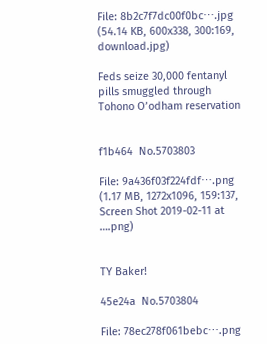File: 8b2c7f7dc00f0bc⋯.jpg (54.14 KB, 600x338, 300:169, download.jpg)

Feds seize 30,000 fentanyl pills smuggled through Tohono O’odham reservation


f1b464  No.5703803

File: 9a436f03f224fdf⋯.png (1.17 MB, 1272x1096, 159:137, Screen Shot 2019-02-11 at ….png)


TY Baker!

45e24a  No.5703804

File: 78ec278f061bebc⋯.png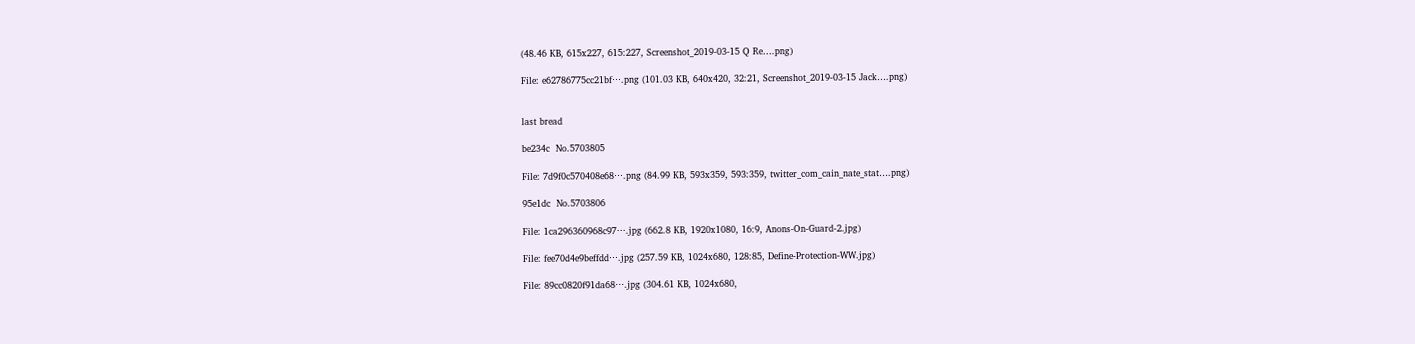(48.46 KB, 615x227, 615:227, Screenshot_2019-03-15 Q Re….png)

File: e62786775cc21bf⋯.png (101.03 KB, 640x420, 32:21, Screenshot_2019-03-15 Jack….png)


last bread

be234c  No.5703805

File: 7d9f0c570408e68⋯.png (84.99 KB, 593x359, 593:359, twitter_com_cain_nate_stat….png)

95e1dc  No.5703806

File: 1ca296360968c97⋯.jpg (662.8 KB, 1920x1080, 16:9, Anons-On-Guard-2.jpg)

File: fee70d4e9beffdd⋯.jpg (257.59 KB, 1024x680, 128:85, Define-Protection-WW.jpg)

File: 89cc0820f91da68⋯.jpg (304.61 KB, 1024x680,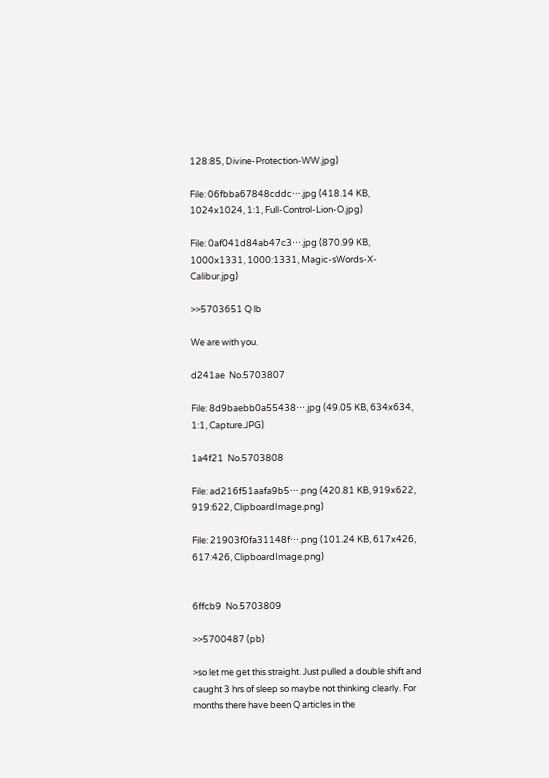128:85, Divine-Protection-WW.jpg)

File: 06fbba67848cddc⋯.jpg (418.14 KB, 1024x1024, 1:1, Full-Control-Lion-O.jpg)

File: 0af041d84ab47c3⋯.jpg (870.99 KB, 1000x1331, 1000:1331, Magic-sWords-X-Calibur.jpg)

>>5703651 Q lb

We are with you.

d241ae  No.5703807

File: 8d9baebb0a55438⋯.jpg (49.05 KB, 634x634, 1:1, Capture.JPG)

1a4f21  No.5703808

File: ad216f51aafa9b5⋯.png (420.81 KB, 919x622, 919:622, ClipboardImage.png)

File: 21903f0fa31148f⋯.png (101.24 KB, 617x426, 617:426, ClipboardImage.png)


6ffcb9  No.5703809

>>5700487 (pb)

>so let me get this straight. Just pulled a double shift and caught 3 hrs of sleep so maybe not thinking clearly. For months there have been Q articles in the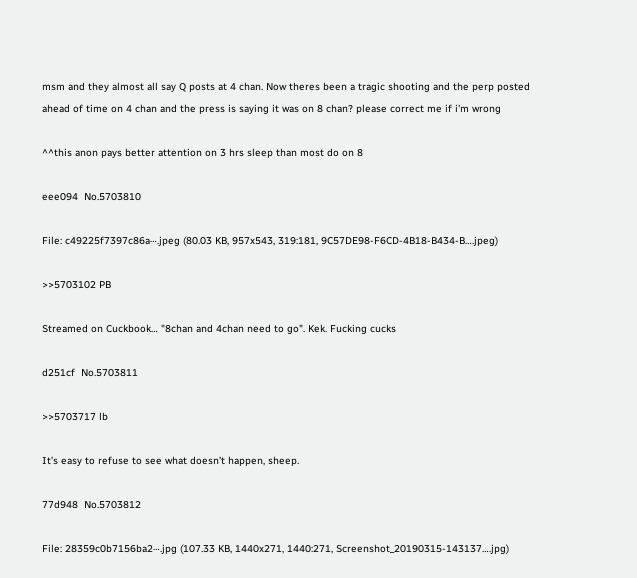msm and they almost all say Q posts at 4 chan. Now theres been a tragic shooting and the perp posted ahead of time on 4 chan and the press is saying it was on 8 chan? please correct me if i'm wrong

^^this anon pays better attention on 3 hrs sleep than most do on 8

eee094  No.5703810

File: c49225f7397c86a⋯.jpeg (80.03 KB, 957x543, 319:181, 9C57DE98-F6CD-4B18-B434-B….jpeg)

>>5703102 PB

Streamed on Cuckbook… "8chan and 4chan need to go". Kek. Fucking cucks

d251cf  No.5703811

>>5703717 lb

It’s easy to refuse to see what doesn’t happen, sheep.

77d948  No.5703812

File: 28359c0b7156ba2⋯.jpg (107.33 KB, 1440x271, 1440:271, Screenshot_20190315-143137….jpg)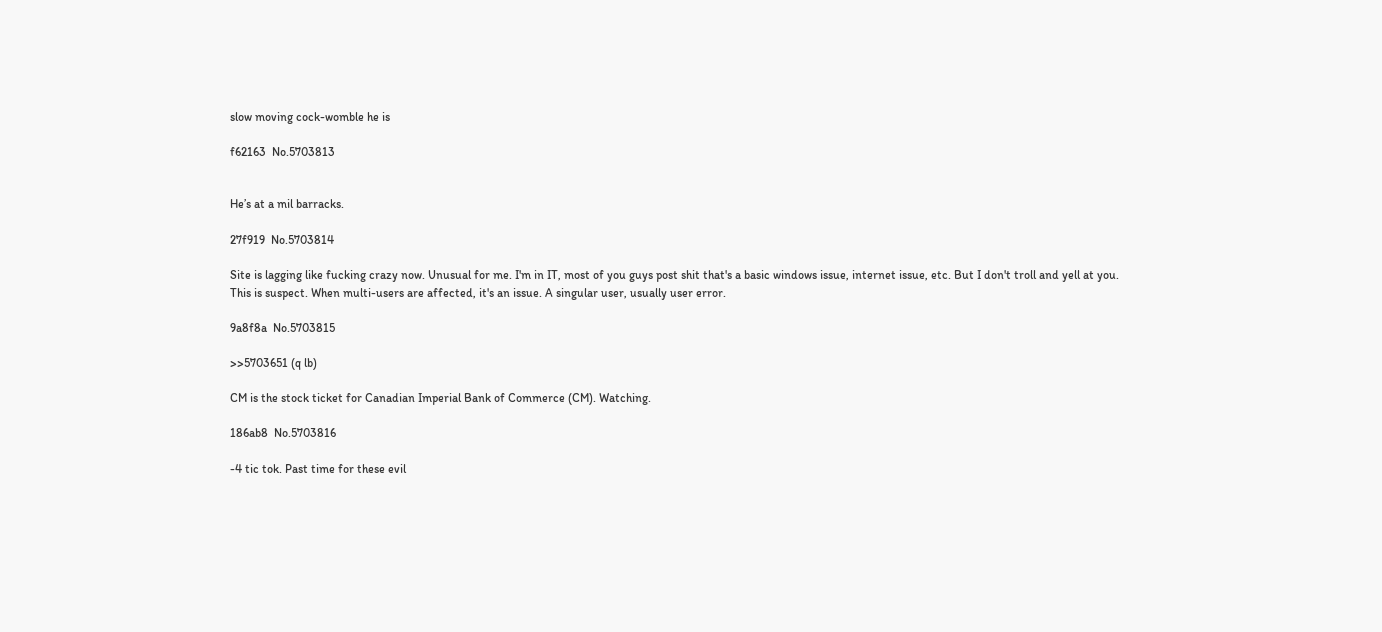slow moving cock-womble he is

f62163  No.5703813


He’s at a mil barracks.

27f919  No.5703814

Site is lagging like fucking crazy now. Unusual for me. I'm in IT, most of you guys post shit that's a basic windows issue, internet issue, etc. But I don't troll and yell at you. This is suspect. When multi-users are affected, it's an issue. A singular user, usually user error.

9a8f8a  No.5703815

>>5703651 (q lb)

CM is the stock ticket for Canadian Imperial Bank of Commerce (CM). Watching.

186ab8  No.5703816

-4 tic tok. Past time for these evil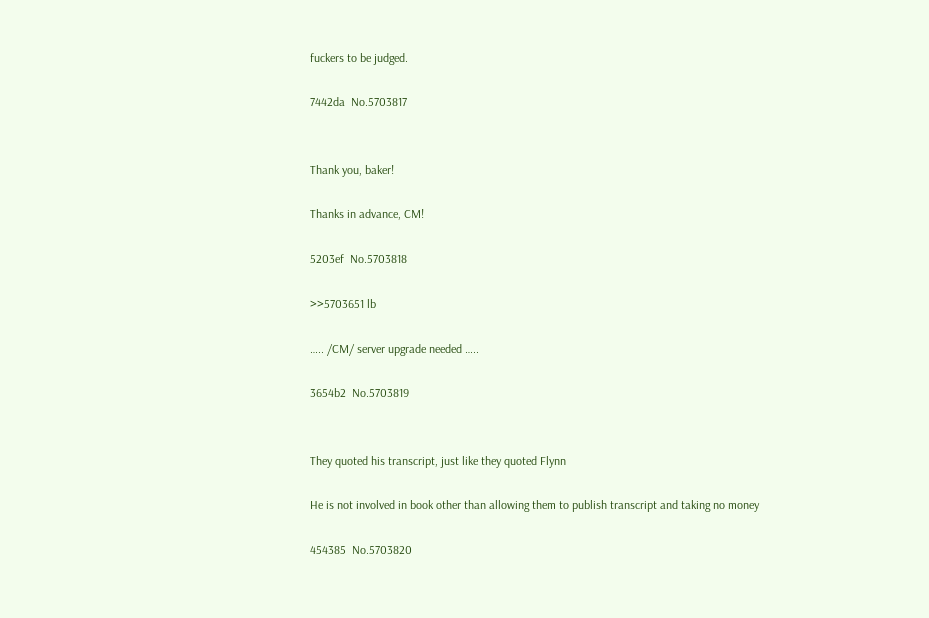fuckers to be judged.

7442da  No.5703817


Thank you, baker!

Thanks in advance, CM!

5203ef  No.5703818

>>5703651 lb

….. /CM/ server upgrade needed …..

3654b2  No.5703819


They quoted his transcript, just like they quoted Flynn

He is not involved in book other than allowing them to publish transcript and taking no money

454385  No.5703820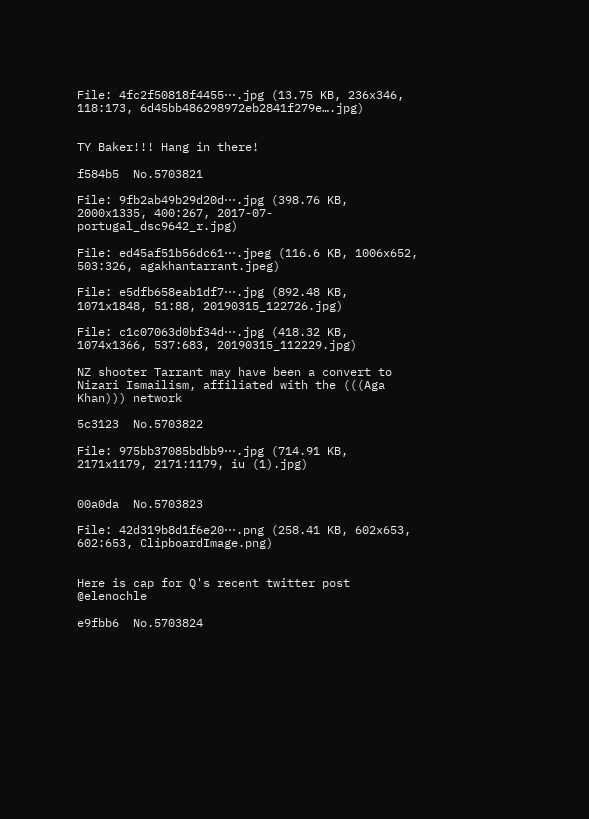File: 4fc2f50818f4455⋯.jpg (13.75 KB, 236x346, 118:173, 6d45bb486298972eb2841f279e….jpg)


TY Baker!!! Hang in there!

f584b5  No.5703821

File: 9fb2ab49b29d20d⋯.jpg (398.76 KB, 2000x1335, 400:267, 2017-07-portugal_dsc9642_r.jpg)

File: ed45af51b56dc61⋯.jpeg (116.6 KB, 1006x652, 503:326, agakhantarrant.jpeg)

File: e5dfb658eab1df7⋯.jpg (892.48 KB, 1071x1848, 51:88, 20190315_122726.jpg)

File: c1c07063d0bf34d⋯.jpg (418.32 KB, 1074x1366, 537:683, 20190315_112229.jpg)

NZ shooter Tarrant may have been a convert to Nizari Ismailism, affiliated with the (((Aga Khan))) network

5c3123  No.5703822

File: 975bb37085bdbb9⋯.jpg (714.91 KB, 2171x1179, 2171:1179, iu (1).jpg)


00a0da  No.5703823

File: 42d319b8d1f6e20⋯.png (258.41 KB, 602x653, 602:653, ClipboardImage.png)


Here is cap for Q's recent twitter post @elenochle

e9fbb6  No.5703824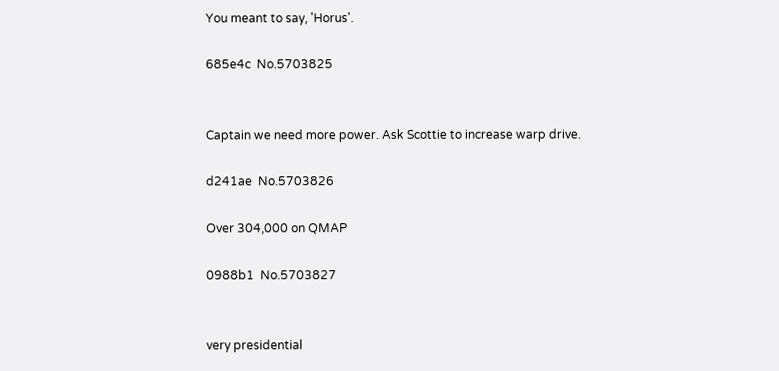You meant to say, 'Horus'.

685e4c  No.5703825


Captain we need more power. Ask Scottie to increase warp drive.

d241ae  No.5703826

Over 304,000 on QMAP

0988b1  No.5703827


very presidential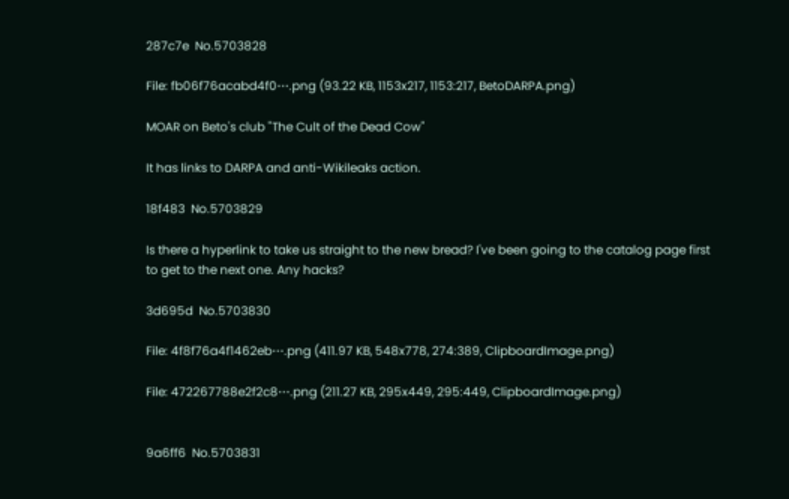287c7e  No.5703828

File: fb06f76acabd4f0⋯.png (93.22 KB, 1153x217, 1153:217, BetoDARPA.png)

MOAR on Beto's club "The Cult of the Dead Cow"

It has links to DARPA and anti-Wikileaks action.

18f483  No.5703829

Is there a hyperlink to take us straight to the new bread? I've been going to the catalog page first to get to the next one. Any hacks?

3d695d  No.5703830

File: 4f8f76a4f1462eb⋯.png (411.97 KB, 548x778, 274:389, ClipboardImage.png)

File: 472267788e2f2c8⋯.png (211.27 KB, 295x449, 295:449, ClipboardImage.png)


9a6ff6  No.5703831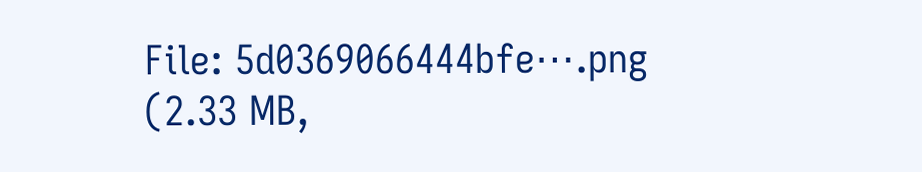File: 5d0369066444bfe⋯.png (2.33 MB,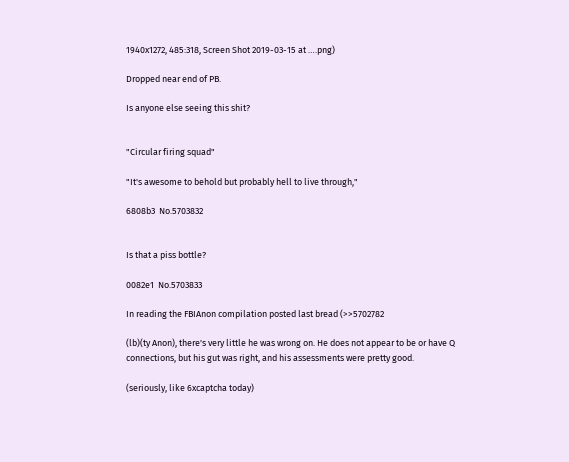1940x1272, 485:318, Screen Shot 2019-03-15 at ….png)

Dropped near end of PB.

Is anyone else seeing this shit?


"Circular firing squad"

"It's awesome to behold but probably hell to live through,"

6808b3  No.5703832


Is that a piss bottle?

0082e1  No.5703833

In reading the FBIAnon compilation posted last bread (>>5702782

(lb)(ty Anon), there's very little he was wrong on. He does not appear to be or have Q connections, but his gut was right, and his assessments were pretty good.

(seriously, like 6xcaptcha today)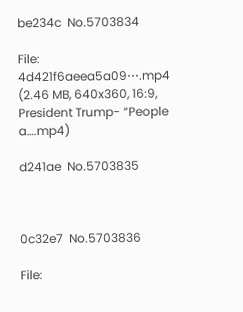be234c  No.5703834

File: 4d421f6aeea5a09⋯.mp4 (2.46 MB, 640x360, 16:9, President Trump- “People a….mp4)

d241ae  No.5703835



0c32e7  No.5703836

File: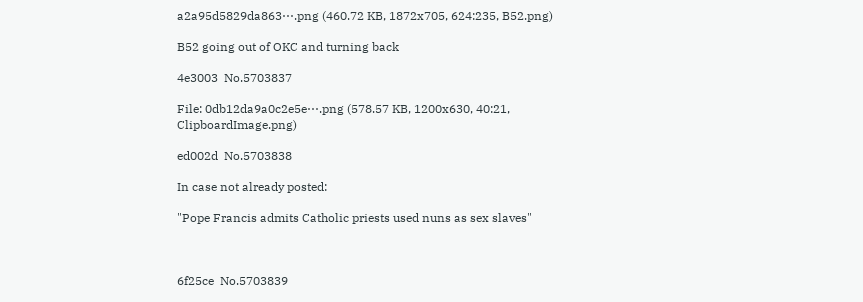a2a95d5829da863⋯.png (460.72 KB, 1872x705, 624:235, B52.png)

B52 going out of OKC and turning back

4e3003  No.5703837

File: 0db12da9a0c2e5e⋯.png (578.57 KB, 1200x630, 40:21, ClipboardImage.png)

ed002d  No.5703838

In case not already posted:

"Pope Francis admits Catholic priests used nuns as sex slaves"



6f25ce  No.5703839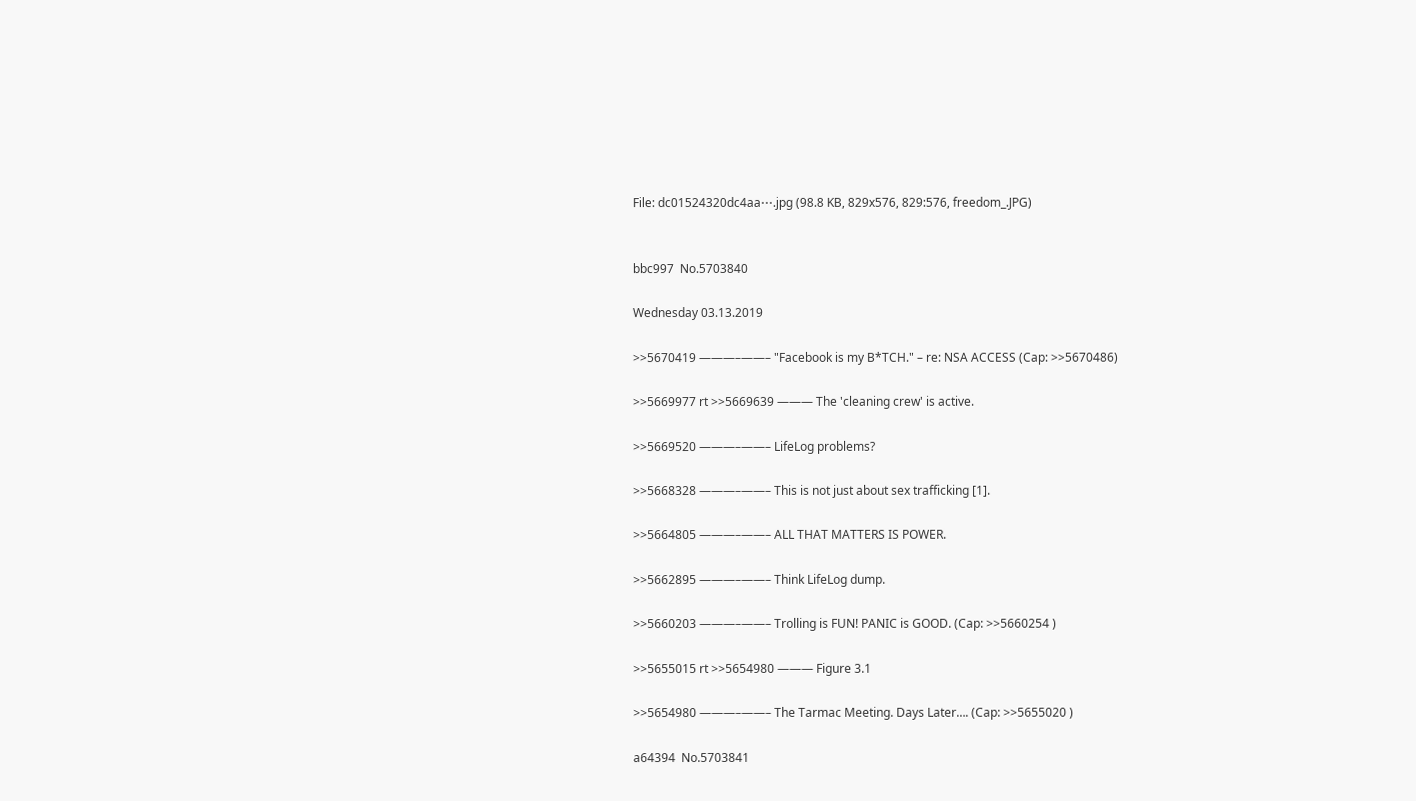File: dc01524320dc4aa⋯.jpg (98.8 KB, 829x576, 829:576, freedom_.JPG)


bbc997  No.5703840

Wednesday 03.13.2019

>>5670419 ———–——– "Facebook is my B*TCH." – re: NSA ACCESS (Cap: >>5670486)

>>5669977 rt >>5669639 ——— The 'cleaning crew' is active.

>>5669520 ———–——– LifeLog problems?

>>5668328 ———–——– This is not just about sex trafficking [1].

>>5664805 ———–——– ALL THAT MATTERS IS POWER.

>>5662895 ———–——– Think LifeLog dump.

>>5660203 ———–——– Trolling is FUN! PANIC is GOOD. (Cap: >>5660254 )

>>5655015 rt >>5654980 ——— Figure 3.1

>>5654980 ———–——– The Tarmac Meeting. Days Later…. (Cap: >>5655020 )

a64394  No.5703841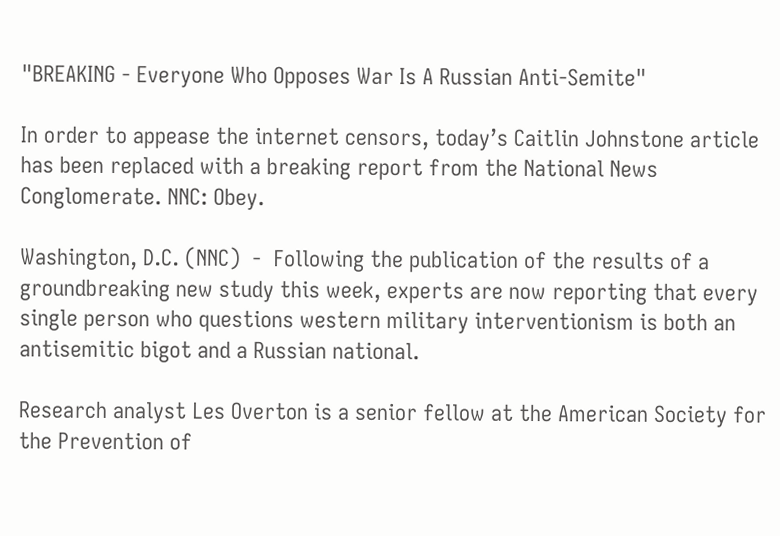"BREAKING - Everyone Who Opposes War Is A Russian Anti-Semite"

In order to appease the internet censors, today’s Caitlin Johnstone article has been replaced with a breaking report from the National News Conglomerate. NNC: Obey.

Washington, D.C. (NNC)  -  Following the publication of the results of a groundbreaking new study this week, experts are now reporting that every single person who questions western military interventionism is both an antisemitic bigot and a Russian national.

Research analyst Les Overton is a senior fellow at the American Society for the Prevention of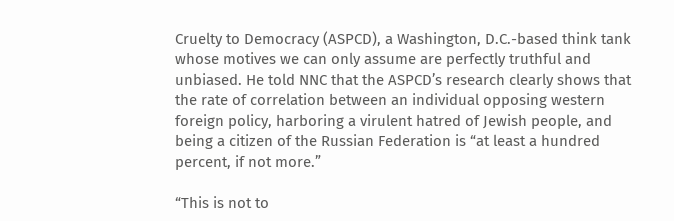Cruelty to Democracy (ASPCD), a Washington, D.C.-based think tank whose motives we can only assume are perfectly truthful and unbiased. He told NNC that the ASPCD’s research clearly shows that the rate of correlation between an individual opposing western foreign policy, harboring a virulent hatred of Jewish people, and being a citizen of the Russian Federation is “at least a hundred percent, if not more.”

“This is not to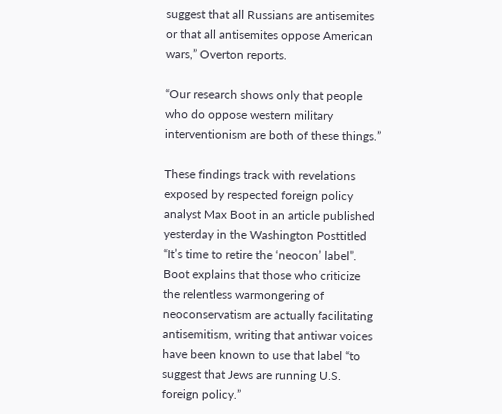suggest that all Russians are antisemites or that all antisemites oppose American wars,” Overton reports.

“Our research shows only that people who do oppose western military interventionism are both of these things.”

These findings track with revelations exposed by respected foreign policy analyst Max Boot in an article published yesterday in the Washington Posttitled “It’s time to retire the ‘neocon’ label”. Boot explains that those who criticize the relentless warmongering of neoconservatism are actually facilitating antisemitism, writing that antiwar voices have been known to use that label “to suggest that Jews are running U.S. foreign policy.”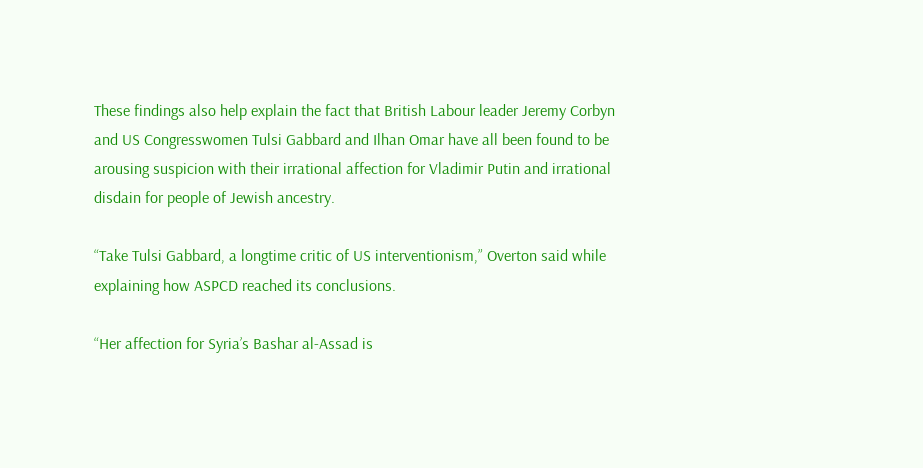These findings also help explain the fact that British Labour leader Jeremy Corbyn and US Congresswomen Tulsi Gabbard and Ilhan Omar have all been found to be arousing suspicion with their irrational affection for Vladimir Putin and irrational disdain for people of Jewish ancestry.

“Take Tulsi Gabbard, a longtime critic of US interventionism,” Overton said while explaining how ASPCD reached its conclusions.

“Her affection for Syria’s Bashar al-Assad is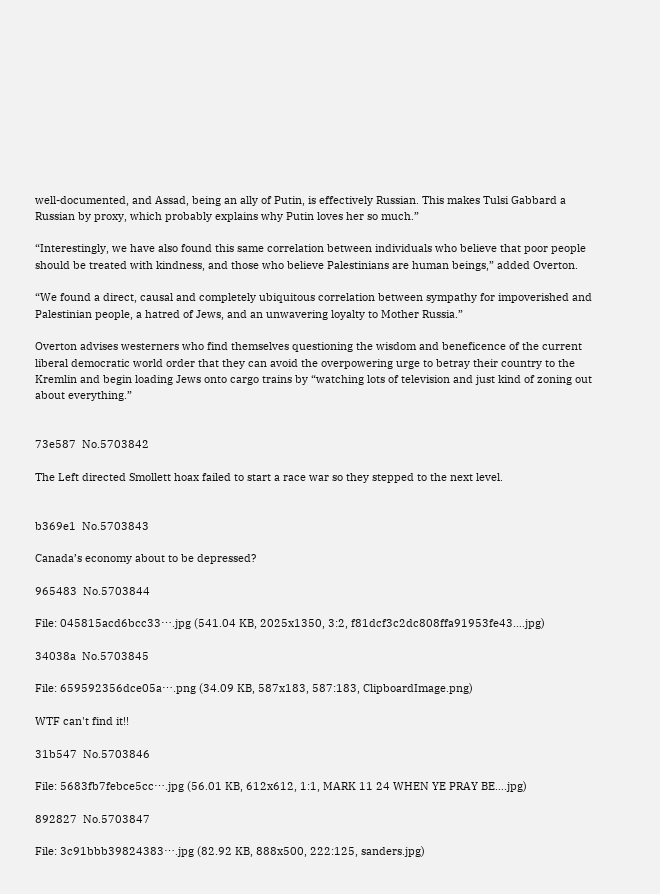well-documented, and Assad, being an ally of Putin, is effectively Russian. This makes Tulsi Gabbard a Russian by proxy, which probably explains why Putin loves her so much.”

“Interestingly, we have also found this same correlation between individuals who believe that poor people should be treated with kindness, and those who believe Palestinians are human beings,” added Overton.

“We found a direct, causal and completely ubiquitous correlation between sympathy for impoverished and Palestinian people, a hatred of Jews, and an unwavering loyalty to Mother Russia.”

Overton advises westerners who find themselves questioning the wisdom and beneficence of the current liberal democratic world order that they can avoid the overpowering urge to betray their country to the Kremlin and begin loading Jews onto cargo trains by “watching lots of television and just kind of zoning out about everything.”


73e587  No.5703842

The Left directed Smollett hoax failed to start a race war so they stepped to the next level.


b369e1  No.5703843

Canada’s economy about to be depressed?

965483  No.5703844

File: 045815acd6bcc33⋯.jpg (541.04 KB, 2025x1350, 3:2, f81dcf3c2dc808ffa91953fe43….jpg)

34038a  No.5703845

File: 659592356dce05a⋯.png (34.09 KB, 587x183, 587:183, ClipboardImage.png)

WTF can't find it!!

31b547  No.5703846

File: 5683fb7febce5cc⋯.jpg (56.01 KB, 612x612, 1:1, MARK 11 24 WHEN YE PRAY BE….jpg)

892827  No.5703847

File: 3c91bbb39824383⋯.jpg (82.92 KB, 888x500, 222:125, sanders.jpg)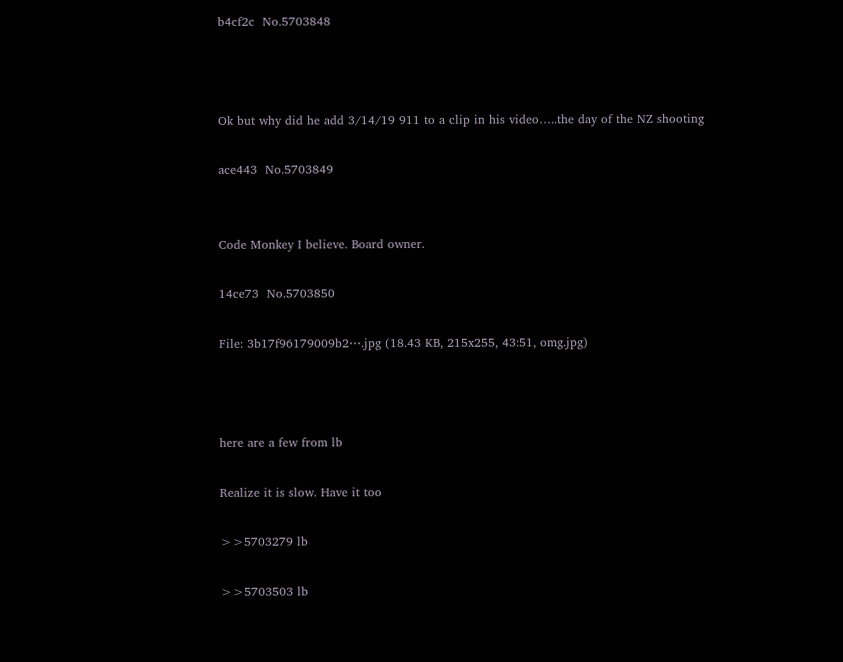b4cf2c  No.5703848



Ok but why did he add 3/14/19 911 to a clip in his video…..the day of the NZ shooting

ace443  No.5703849


Code Monkey I believe. Board owner.

14ce73  No.5703850

File: 3b17f96179009b2⋯.jpg (18.43 KB, 215x255, 43:51, omg.jpg)



here are a few from lb

Realize it is slow. Have it too

>>5703279 lb

>>5703503 lb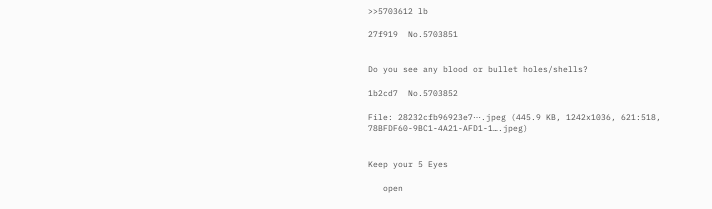>>5703612 lb

27f919  No.5703851


Do you see any blood or bullet holes/shells?

1b2cd7  No.5703852

File: 28232cfb96923e7⋯.jpeg (445.9 KB, 1242x1036, 621:518, 78BFDF60-9BC1-4A21-AFD1-1….jpeg)


Keep your 5 Eyes

   open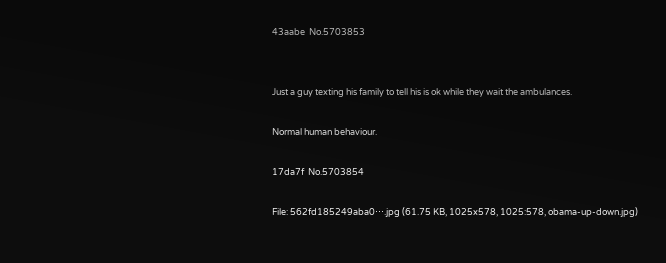43aabe  No.5703853


Just a guy texting his family to tell his is ok while they wait the ambulances.

Normal human behaviour.

17da7f  No.5703854

File: 562fd185249aba0⋯.jpg (61.75 KB, 1025x578, 1025:578, obama-up-down.jpg)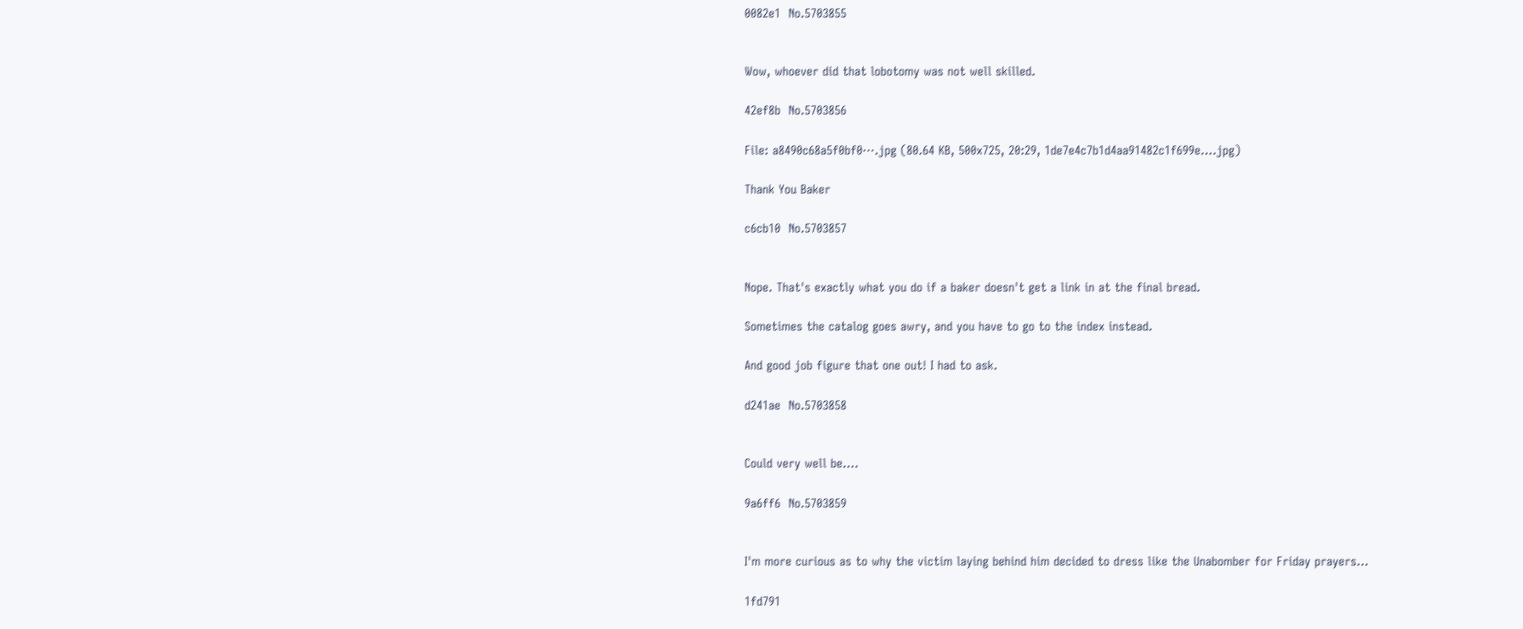0082e1  No.5703855


Wow, whoever did that lobotomy was not well skilled.

42ef8b  No.5703856

File: a8490c68a5f0bf0⋯.jpg (80.64 KB, 500x725, 20:29, 1de7e4c7b1d4aa91482c1f699e….jpg)

Thank You Baker

c6cb10  No.5703857


Nope. That's exactly what you do if a baker doesn't get a link in at the final bread.

Sometimes the catalog goes awry, and you have to go to the index instead.

And good job figure that one out! I had to ask.

d241ae  No.5703858


Could very well be….

9a6ff6  No.5703859


I'm more curious as to why the victim laying behind him decided to dress like the Unabomber for Friday prayers…

1fd791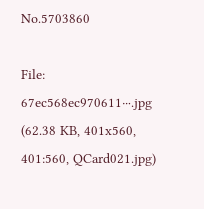No.5703860

File: 67ec568ec970611⋯.jpg (62.38 KB, 401x560, 401:560, QCard021.jpg)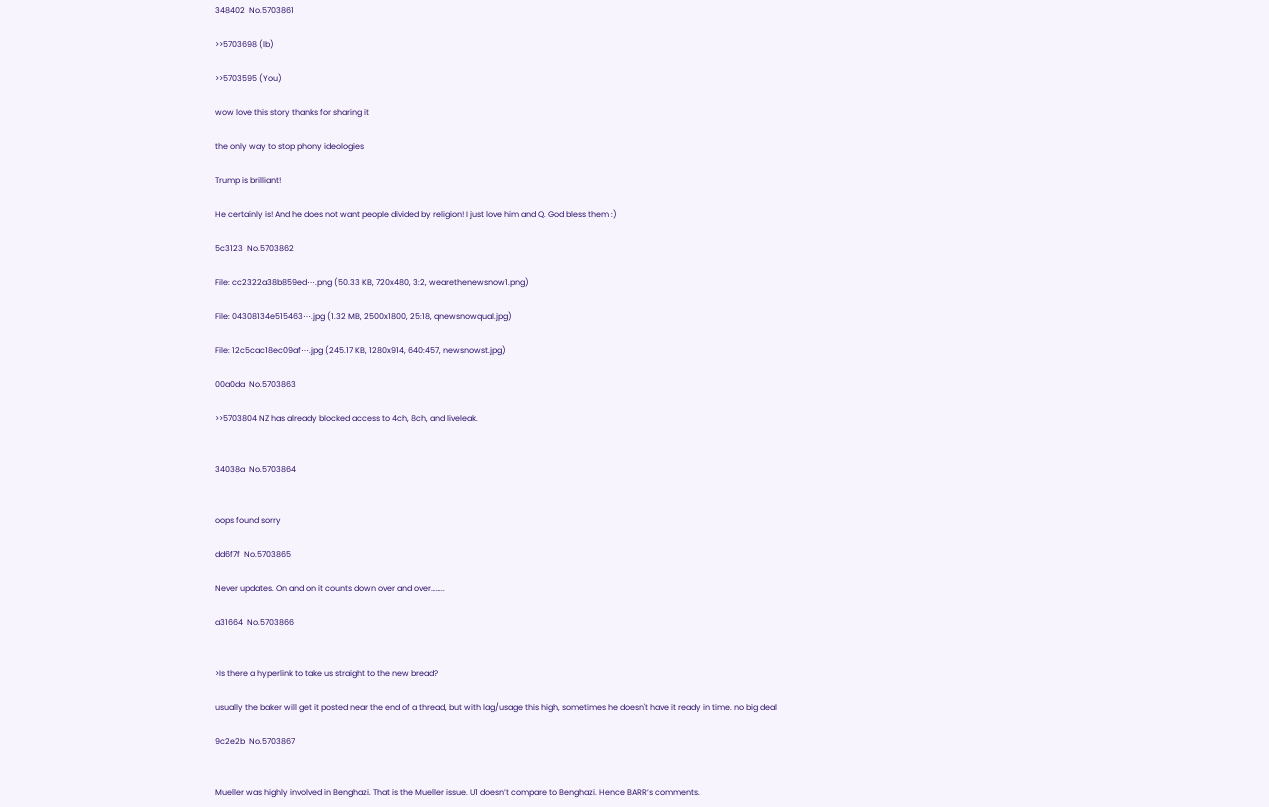348402  No.5703861

>>5703698 (lb)

>>5703595 (You)

wow love this story thanks for sharing it

the only way to stop phony ideologies

Trump is brilliant!

He certainly is! And he does not want people divided by religion! I just love him and Q. God bless them :)

5c3123  No.5703862

File: cc2322a38b859ed⋯.png (50.33 KB, 720x480, 3:2, wearethenewsnow1.png)

File: 04308134e515463⋯.jpg (1.32 MB, 2500x1800, 25:18, qnewsnowqual.jpg)

File: 12c5cac18ec09af⋯.jpg (245.17 KB, 1280x914, 640:457, newsnowst.jpg)

00a0da  No.5703863

>>5703804 NZ has already blocked access to 4ch, 8ch, and liveleak.


34038a  No.5703864


oops found sorry

dd6f7f  No.5703865

Never updates. On and on it counts down over and over……..

a31664  No.5703866


>Is there a hyperlink to take us straight to the new bread?

usually the baker will get it posted near the end of a thread, but with lag/usage this high, sometimes he doesn't have it ready in time. no big deal

9c2e2b  No.5703867


Mueller was highly involved in Benghazi. That is the Mueller issue. U1 doesn’t compare to Benghazi. Hence BARR’s comments.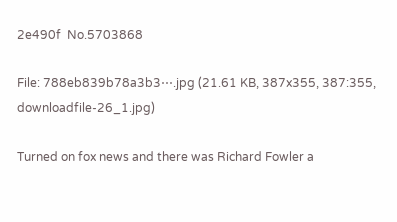2e490f  No.5703868

File: 788eb839b78a3b3⋯.jpg (21.61 KB, 387x355, 387:355, downloadfile-26_1.jpg)

Turned on fox news and there was Richard Fowler a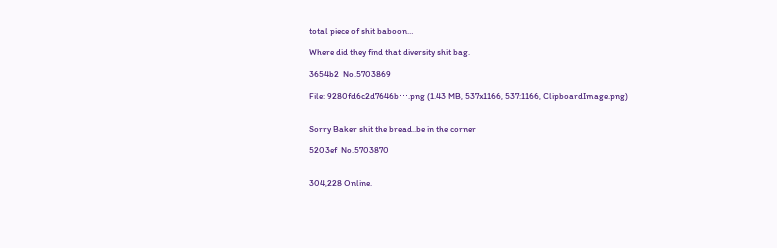total piece of shit baboon…

Where did they find that diversity shit bag.

3654b2  No.5703869

File: 9280fd6c2d7646b⋯.png (1.43 MB, 537x1166, 537:1166, ClipboardImage.png)


Sorry Baker shit the bread..be in the corner

5203ef  No.5703870


304,228 Online.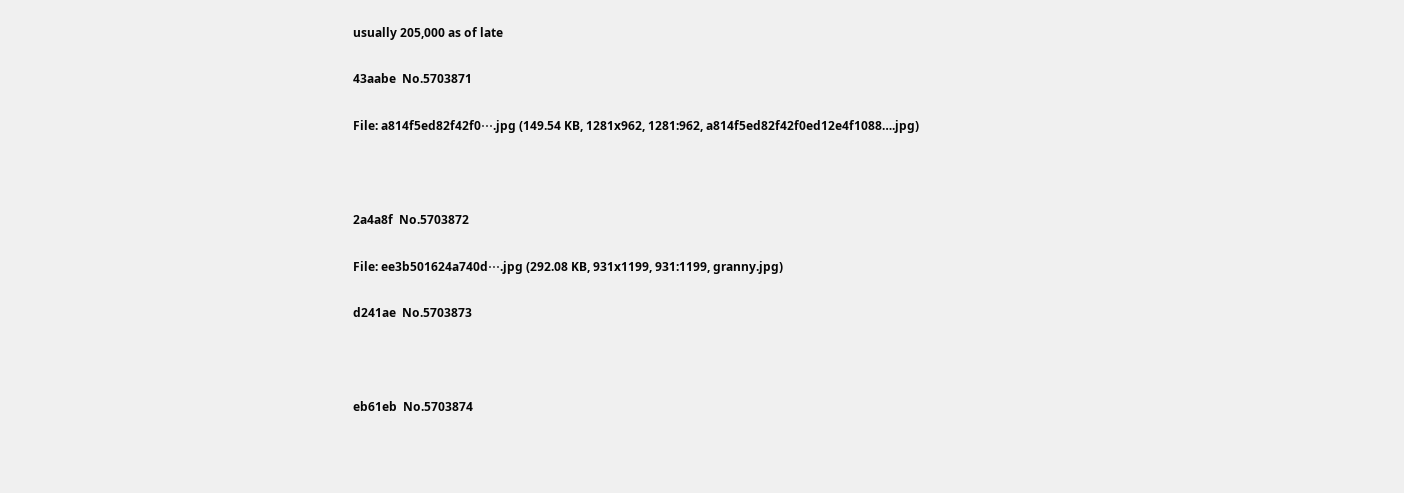usually 205,000 as of late

43aabe  No.5703871

File: a814f5ed82f42f0⋯.jpg (149.54 KB, 1281x962, 1281:962, a814f5ed82f42f0ed12e4f1088….jpg)



2a4a8f  No.5703872

File: ee3b501624a740d⋯.jpg (292.08 KB, 931x1199, 931:1199, granny.jpg)

d241ae  No.5703873



eb61eb  No.5703874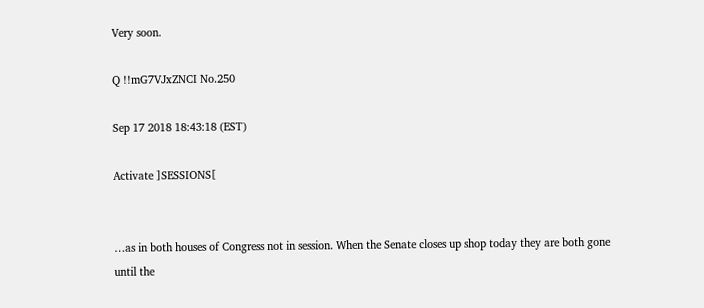Very soon.

Q !!mG7VJxZNCI No.250

Sep 17 2018 18:43:18 (EST)

Activate ]SESSIONS[


…as in both houses of Congress not in session. When the Senate closes up shop today they are both gone until the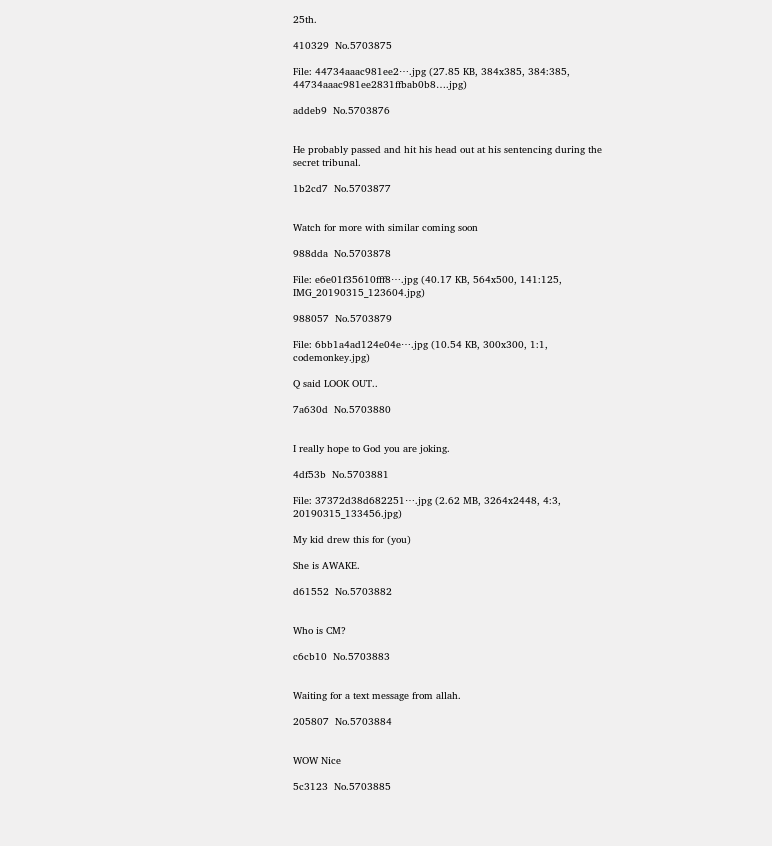25th.

410329  No.5703875

File: 44734aaac981ee2⋯.jpg (27.85 KB, 384x385, 384:385, 44734aaac981ee2831ffbab0b8….jpg)

addeb9  No.5703876


He probably passed and hit his head out at his sentencing during the secret tribunal.

1b2cd7  No.5703877


Watch for more with similar coming soon

988dda  No.5703878

File: e6e01f35610fff8⋯.jpg (40.17 KB, 564x500, 141:125, IMG_20190315_123604.jpg)

988057  No.5703879

File: 6bb1a4ad124e04e⋯.jpg (10.54 KB, 300x300, 1:1, codemonkey.jpg)

Q said LOOK OUT..

7a630d  No.5703880


I really hope to God you are joking.

4df53b  No.5703881

File: 37372d38d682251⋯.jpg (2.62 MB, 3264x2448, 4:3, 20190315_133456.jpg)

My kid drew this for (you)

She is AWAKE.

d61552  No.5703882


Who is CM?

c6cb10  No.5703883


Waiting for a text message from allah.

205807  No.5703884


WOW Nice

5c3123  No.5703885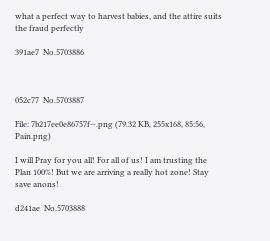what a perfect way to harvest babies, and the attire suits the fraud perfectly

391ae7  No.5703886



052c77  No.5703887

File: 7b217ee0e86757f⋯.png (79.32 KB, 255x168, 85:56, Pain.png)

I will Pray for you all! For all of us! I am trusting the Plan 100%! But we are arriving a really hot zone! Stay save anons!

d241ae  No.5703888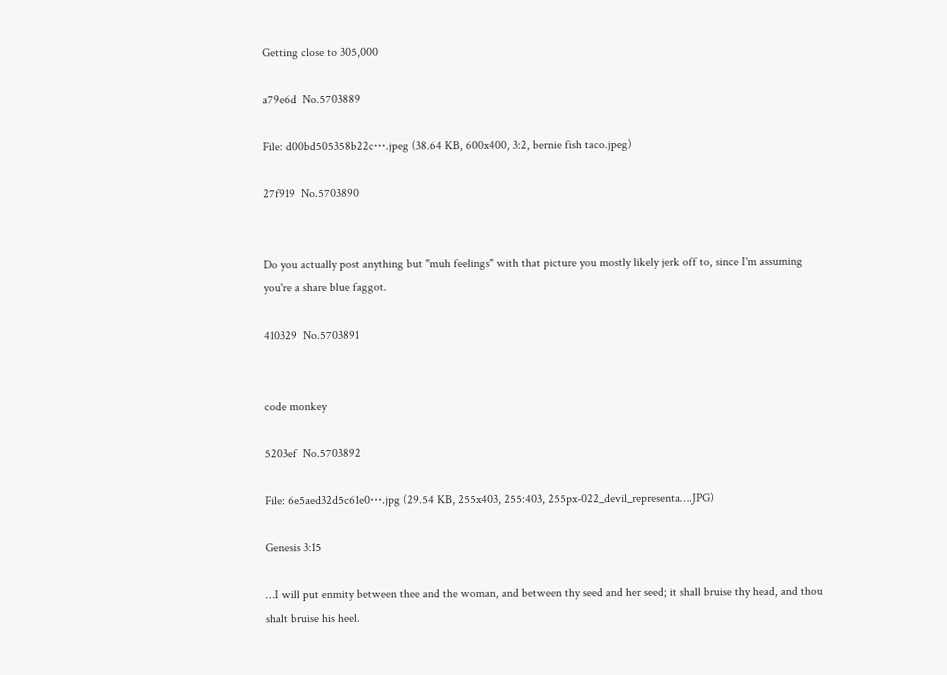Getting close to 305,000

a79e6d  No.5703889

File: d00bd505358b22c⋯.jpeg (38.64 KB, 600x400, 3:2, bernie fish taco.jpeg)

27f919  No.5703890


Do you actually post anything but "muh feelings" with that picture you mostly likely jerk off to, since I'm assuming you're a share blue faggot.

410329  No.5703891


code monkey

5203ef  No.5703892

File: 6e5aed32d5c61e0⋯.jpg (29.54 KB, 255x403, 255:403, 255px-022_devil_representa….JPG)

Genesis 3:15

…I will put enmity between thee and the woman, and between thy seed and her seed; it shall bruise thy head, and thou shalt bruise his heel.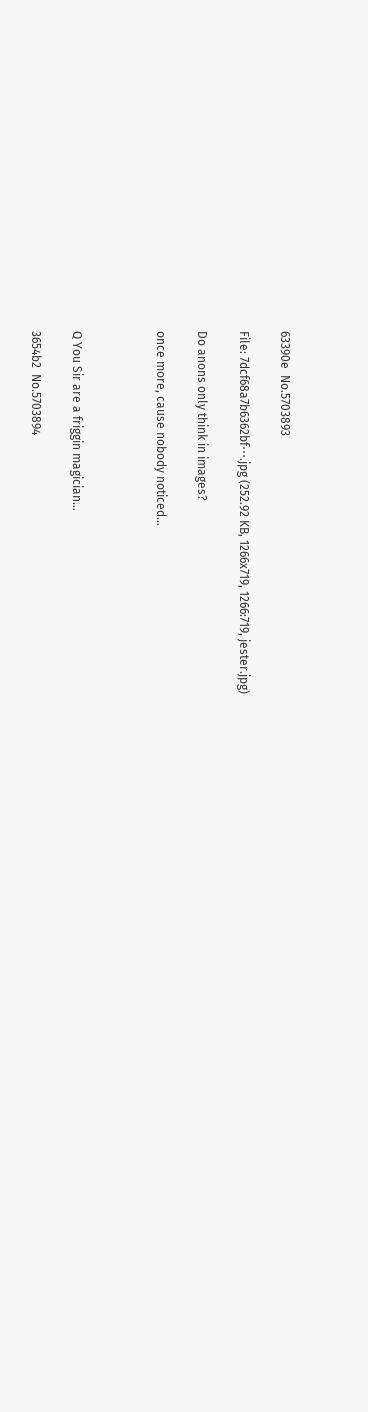63390e  No.5703893

File: 7dcf68a7b6362bf⋯.jpg (252.92 KB, 1266x719, 1266:719, jester.jpg)

Do anons only think in images?

once more, cause nobody noticed…



Q You Sir are a friggin magician…

3654b2  No.5703894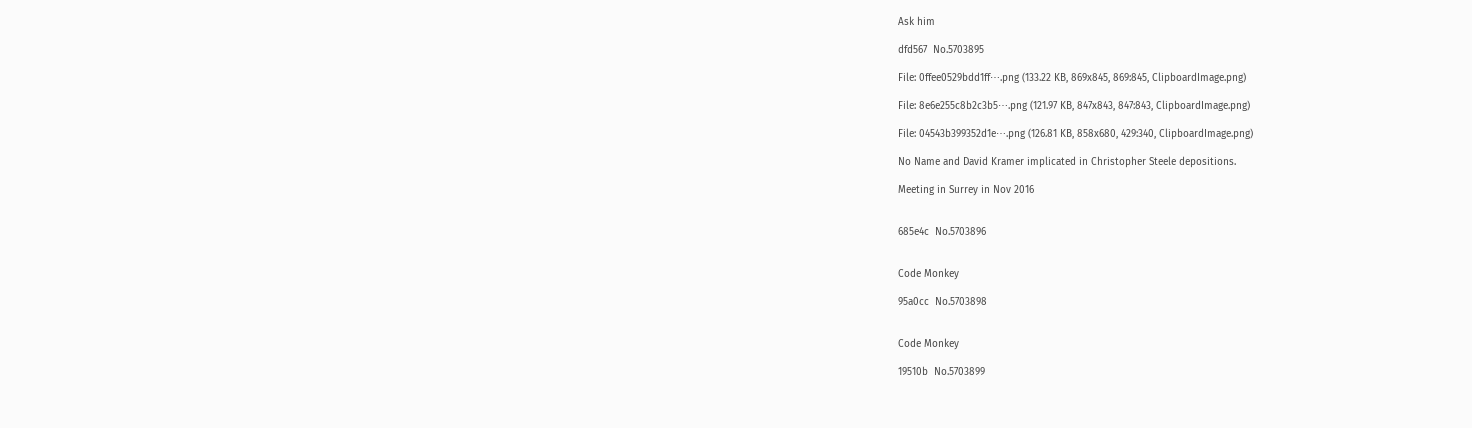Ask him

dfd567  No.5703895

File: 0ffee0529bdd1ff⋯.png (133.22 KB, 869x845, 869:845, ClipboardImage.png)

File: 8e6e255c8b2c3b5⋯.png (121.97 KB, 847x843, 847:843, ClipboardImage.png)

File: 04543b399352d1e⋯.png (126.81 KB, 858x680, 429:340, ClipboardImage.png)

No Name and David Kramer implicated in Christopher Steele depositions.

Meeting in Surrey in Nov 2016


685e4c  No.5703896


Code Monkey

95a0cc  No.5703898


Code Monkey

19510b  No.5703899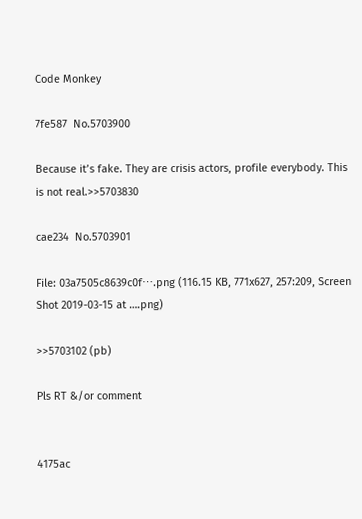Code Monkey

7fe587  No.5703900

Because it’s fake. They are crisis actors, profile everybody. This is not real.>>5703830

cae234  No.5703901

File: 03a7505c8639c0f⋯.png (116.15 KB, 771x627, 257:209, Screen Shot 2019-03-15 at ….png)

>>5703102 (pb)

Pls RT &/or comment


4175ac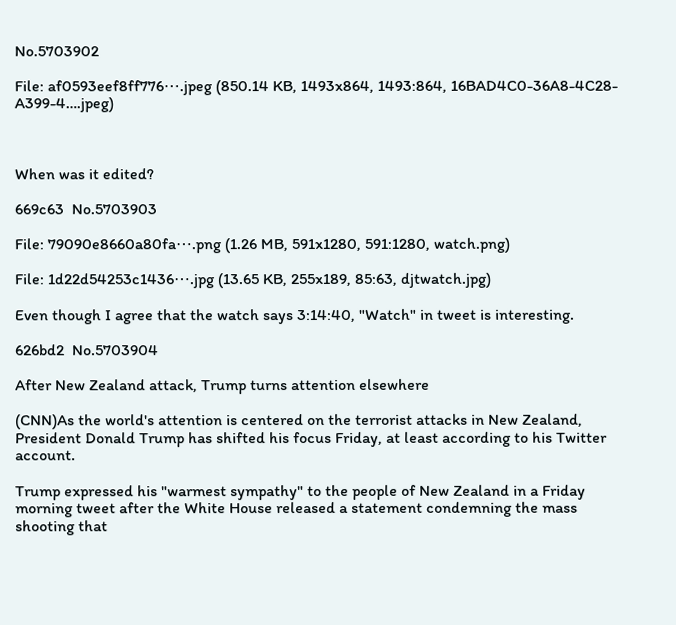No.5703902

File: af0593eef8ff776⋯.jpeg (850.14 KB, 1493x864, 1493:864, 16BAD4C0-36A8-4C28-A399-4….jpeg)



When was it edited?

669c63  No.5703903

File: 79090e8660a80fa⋯.png (1.26 MB, 591x1280, 591:1280, watch.png)

File: 1d22d54253c1436⋯.jpg (13.65 KB, 255x189, 85:63, djtwatch.jpg)

Even though I agree that the watch says 3:14:40, "Watch" in tweet is interesting.

626bd2  No.5703904

After New Zealand attack, Trump turns attention elsewhere

(CNN)As the world's attention is centered on the terrorist attacks in New Zealand, President Donald Trump has shifted his focus Friday, at least according to his Twitter account.

Trump expressed his "warmest sympathy" to the people of New Zealand in a Friday morning tweet after the White House released a statement condemning the mass shooting that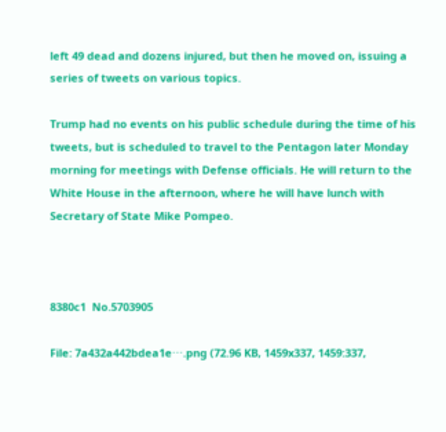left 49 dead and dozens injured, but then he moved on, issuing a series of tweets on various topics.

Trump had no events on his public schedule during the time of his tweets, but is scheduled to travel to the Pentagon later Monday morning for meetings with Defense officials. He will return to the White House in the afternoon, where he will have lunch with Secretary of State Mike Pompeo.



8380c1  No.5703905

File: 7a432a442bdea1e⋯.png (72.96 KB, 1459x337, 1459:337,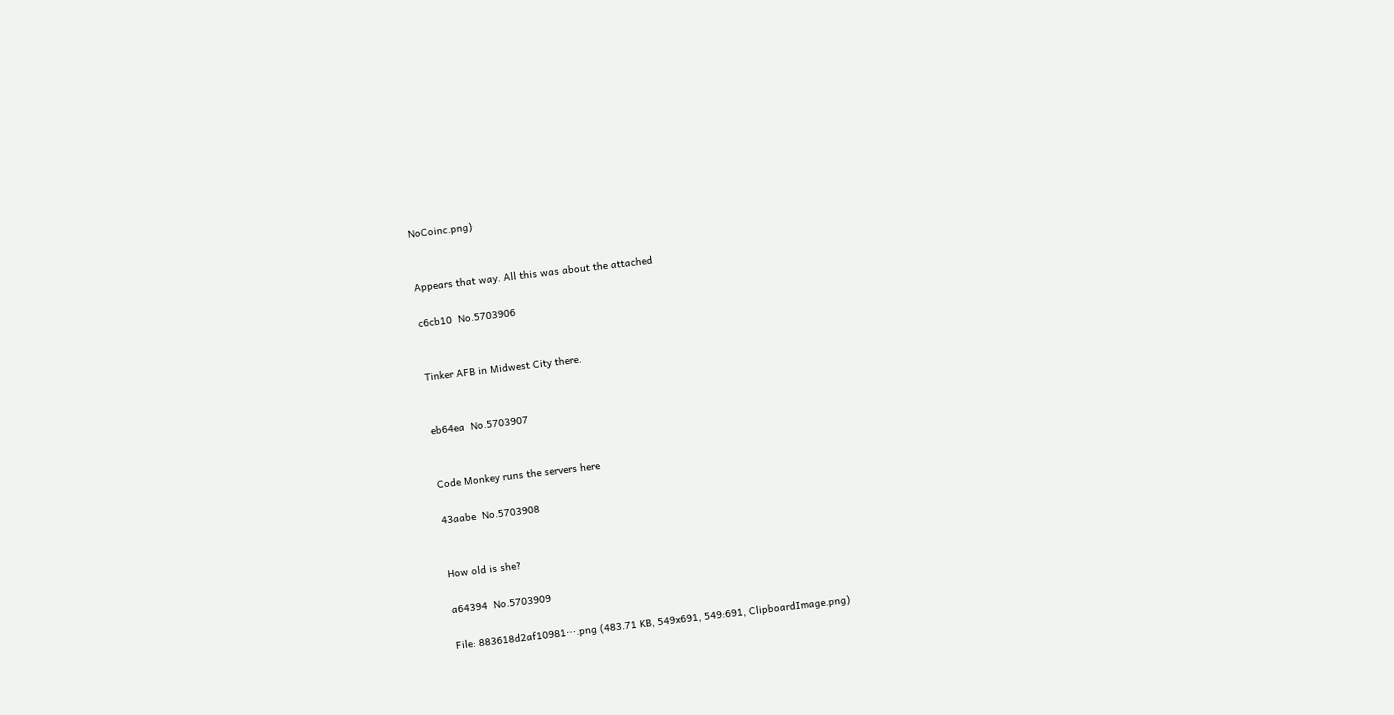NoCoinc.png)


Appears that way. All this was about the attached

c6cb10  No.5703906


Tinker AFB in Midwest City there.


eb64ea  No.5703907


Code Monkey runs the servers here

43aabe  No.5703908


How old is she?

a64394  No.5703909

File: 883618d2af10981⋯.png (483.71 KB, 549x691, 549:691, ClipboardImage.png)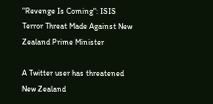"Revenge Is Coming": ISIS Terror Threat Made Against New Zealand Prime Minister

A Twitter user has threatened New Zealand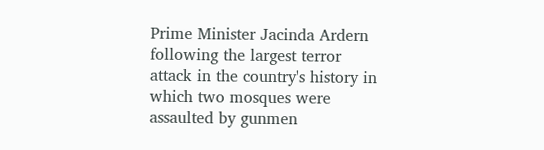Prime Minister Jacinda Ardern following the largest terror attack in the country's history in which two mosques were assaulted by gunmen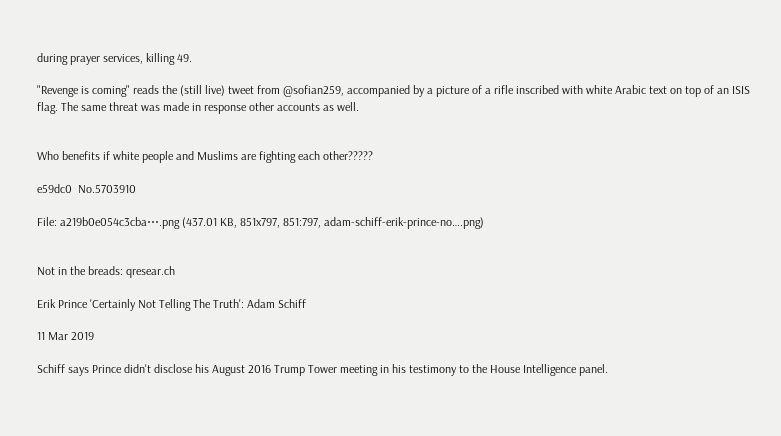during prayer services, killing 49.

"Revenge is coming" reads the (still live) tweet from @sofian259, accompanied by a picture of a rifle inscribed with white Arabic text on top of an ISIS flag. The same threat was made in response other accounts as well.


Who benefits if white people and Muslims are fighting each other?????

e59dc0  No.5703910

File: a219b0e054c3cba⋯.png (437.01 KB, 851x797, 851:797, adam-schiff-erik-prince-no….png)


Not in the breads: qresear.ch

Erik Prince 'Certainly Not Telling The Truth': Adam Schiff

11 Mar 2019

Schiff says Prince didn't disclose his August 2016 Trump Tower meeting in his testimony to the House Intelligence panel.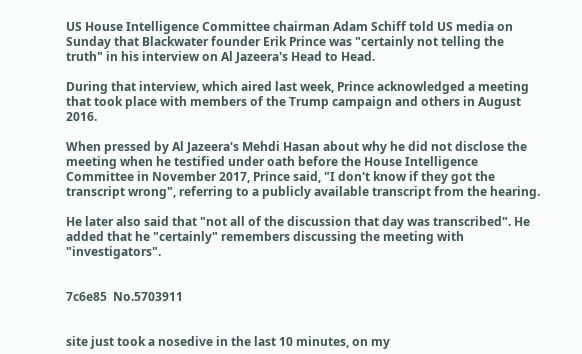US House Intelligence Committee chairman Adam Schiff told US media on Sunday that Blackwater founder Erik Prince was "certainly not telling the truth" in his interview on Al Jazeera's Head to Head.

During that interview, which aired last week, Prince acknowledged a meeting that took place with members of the Trump campaign and others in August 2016.

When pressed by Al Jazeera's Mehdi Hasan about why he did not disclose the meeting when he testified under oath before the House Intelligence Committee in November 2017, Prince said, "I don't know if they got the transcript wrong", referring to a publicly available transcript from the hearing.

He later also said that "not all of the discussion that day was transcribed". He added that he "certainly" remembers discussing the meeting with "investigators".


7c6e85  No.5703911


site just took a nosedive in the last 10 minutes, on my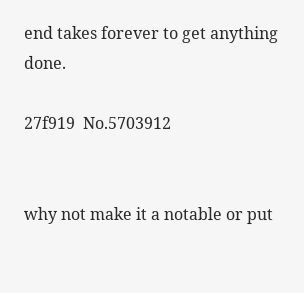end takes forever to get anything done.

27f919  No.5703912


why not make it a notable or put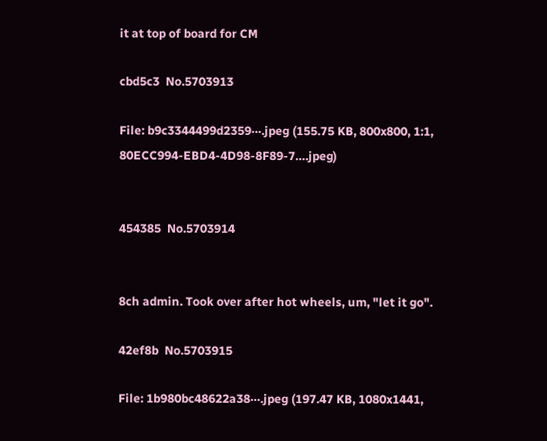it at top of board for CM

cbd5c3  No.5703913

File: b9c3344499d2359⋯.jpeg (155.75 KB, 800x800, 1:1, 80ECC994-EBD4-4D98-8F89-7….jpeg)


454385  No.5703914


8ch admin. Took over after hot wheels, um, "let it go".

42ef8b  No.5703915

File: 1b980bc48622a38⋯.jpeg (197.47 KB, 1080x1441,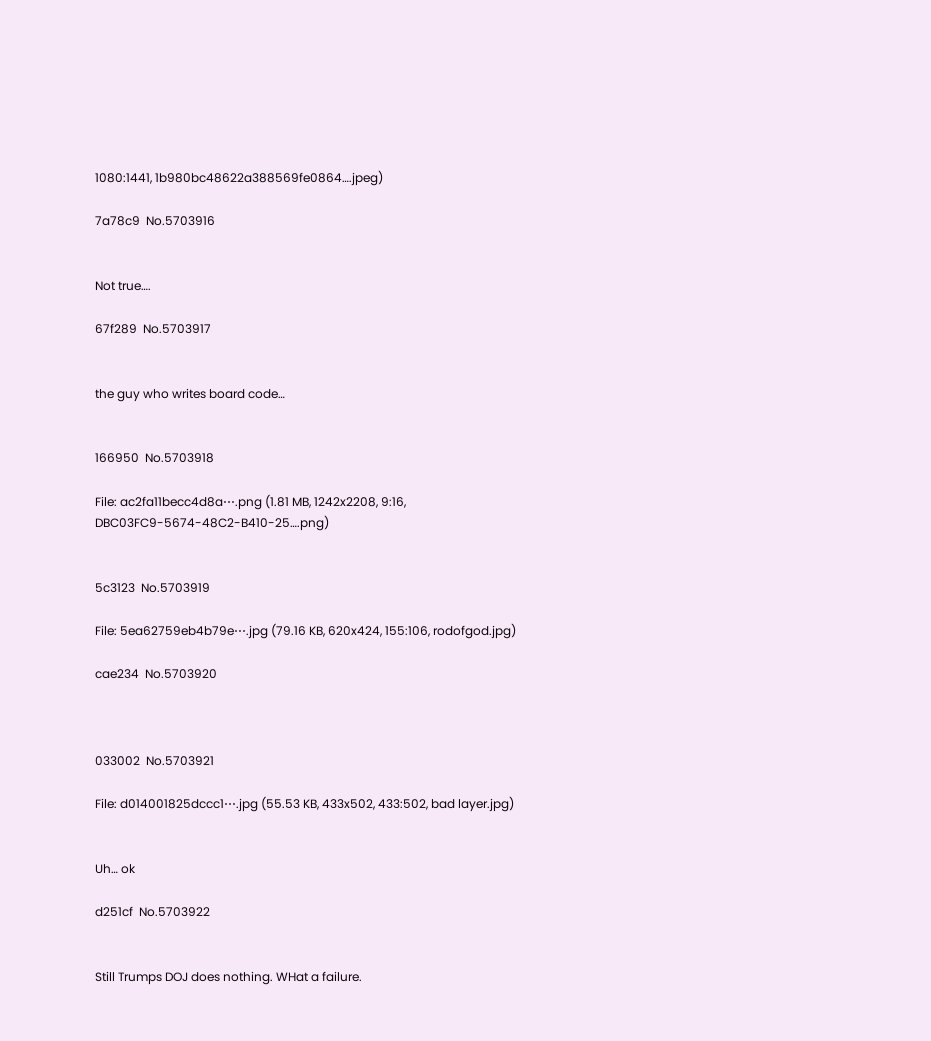1080:1441, 1b980bc48622a388569fe0864….jpeg)

7a78c9  No.5703916


Not true….

67f289  No.5703917


the guy who writes board code…


166950  No.5703918

File: ac2fa11becc4d8a⋯.png (1.81 MB, 1242x2208, 9:16, DBC03FC9-5674-48C2-B410-25….png)


5c3123  No.5703919

File: 5ea62759eb4b79e⋯.jpg (79.16 KB, 620x424, 155:106, rodofgod.jpg)

cae234  No.5703920



033002  No.5703921

File: d014001825dccc1⋯.jpg (55.53 KB, 433x502, 433:502, bad layer.jpg)


Uh… ok

d251cf  No.5703922


Still Trumps DOJ does nothing. WHat a failure.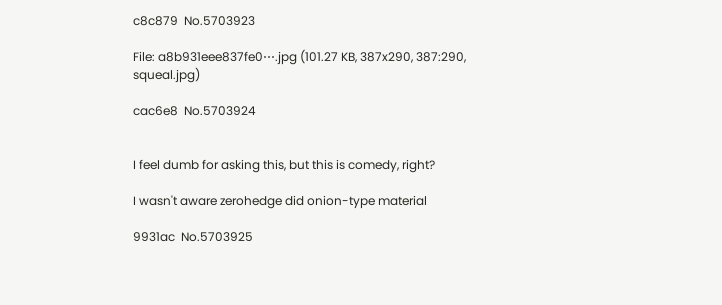c8c879  No.5703923

File: a8b931eee837fe0⋯.jpg (101.27 KB, 387x290, 387:290, squeal.jpg)

cac6e8  No.5703924


I feel dumb for asking this, but this is comedy, right?

I wasn't aware zerohedge did onion-type material

9931ac  No.5703925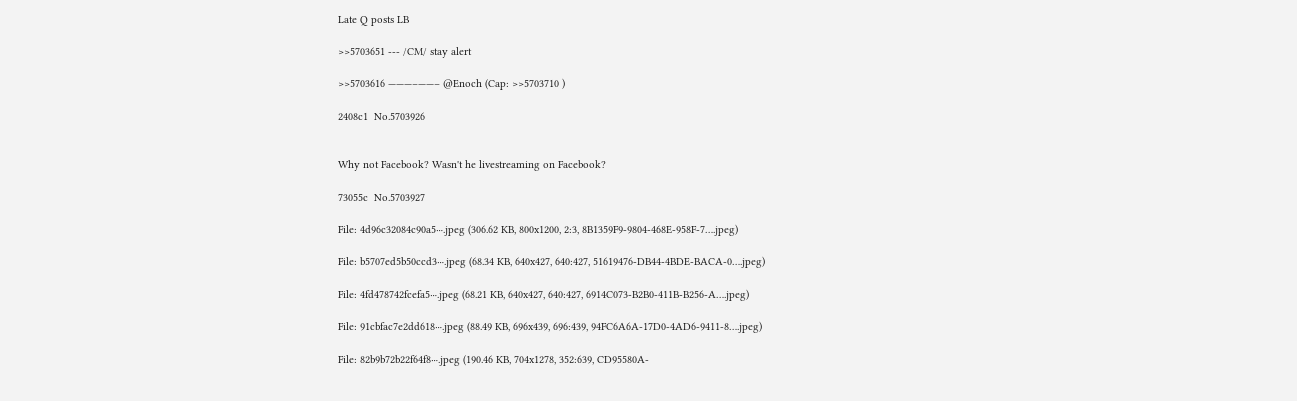Late Q posts LB

>>5703651 --- /CM/ stay alert

>>5703616 ———–——– @Enoch (Cap: >>5703710 )

2408c1  No.5703926


Why not Facebook? Wasn't he livestreaming on Facebook?

73055c  No.5703927

File: 4d96c32084c90a5⋯.jpeg (306.62 KB, 800x1200, 2:3, 8B1359F9-9804-468E-958F-7….jpeg)

File: b5707ed5b50ccd3⋯.jpeg (68.34 KB, 640x427, 640:427, 51619476-DB44-4BDE-BACA-0….jpeg)

File: 4fd478742fcefa5⋯.jpeg (68.21 KB, 640x427, 640:427, 6914C073-B2B0-411B-B256-A….jpeg)

File: 91cbfac7e2dd618⋯.jpeg (88.49 KB, 696x439, 696:439, 94FC6A6A-17D0-4AD6-9411-8….jpeg)

File: 82b9b72b22f64f8⋯.jpeg (190.46 KB, 704x1278, 352:639, CD95580A-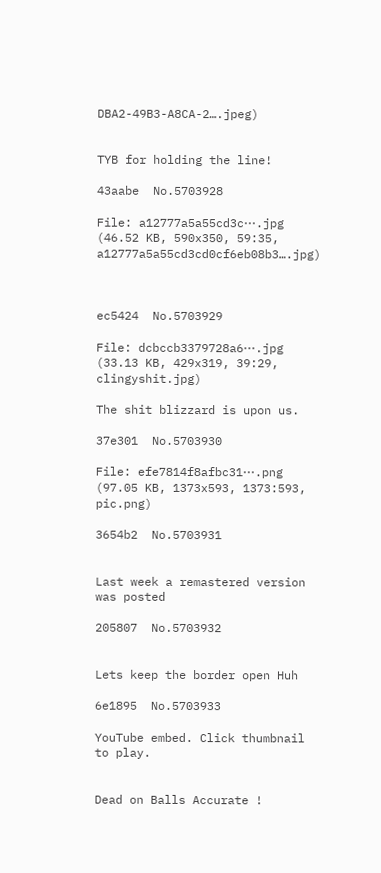DBA2-49B3-A8CA-2….jpeg)


TYB for holding the line!

43aabe  No.5703928

File: a12777a5a55cd3c⋯.jpg (46.52 KB, 590x350, 59:35, a12777a5a55cd3cd0cf6eb08b3….jpg)



ec5424  No.5703929

File: dcbccb3379728a6⋯.jpg (33.13 KB, 429x319, 39:29, clingyshit.jpg)

The shit blizzard is upon us.

37e301  No.5703930

File: efe7814f8afbc31⋯.png (97.05 KB, 1373x593, 1373:593, pic.png)

3654b2  No.5703931


Last week a remastered version was posted

205807  No.5703932


Lets keep the border open Huh

6e1895  No.5703933

YouTube embed. Click thumbnail to play.


Dead on Balls Accurate !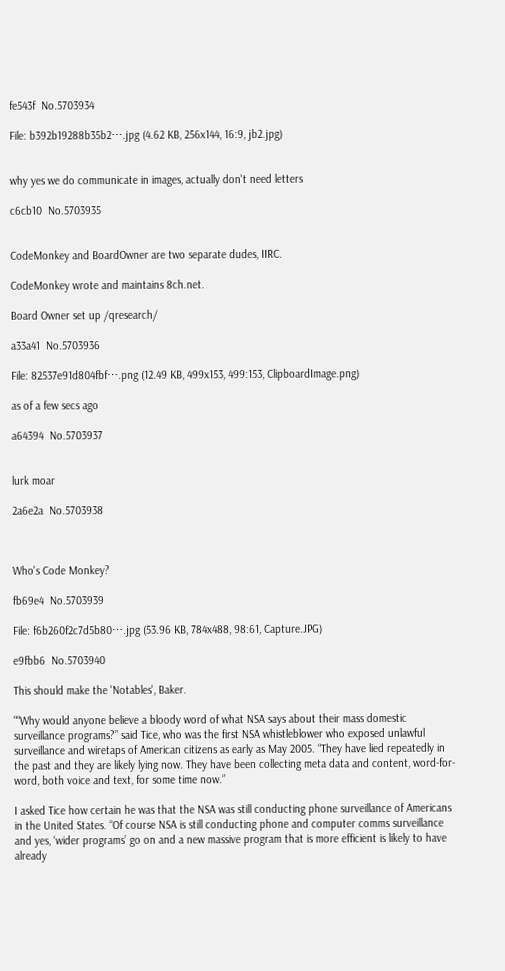fe543f  No.5703934

File: b392b19288b35b2⋯.jpg (4.62 KB, 256x144, 16:9, jb2.jpg)


why yes we do communicate in images, actually don't need letters

c6cb10  No.5703935


CodeMonkey and BoardOwner are two separate dudes, IIRC.

CodeMonkey wrote and maintains 8ch.net.

Board Owner set up /qresearch/

a33a41  No.5703936

File: 82537e91d804fbf⋯.png (12.49 KB, 499x153, 499:153, ClipboardImage.png)

as of a few secs ago

a64394  No.5703937


lurk moar

2a6e2a  No.5703938



Who's Code Monkey?

fb69e4  No.5703939

File: f6b260f2c7d5b80⋯.jpg (53.96 KB, 784x488, 98:61, Capture.JPG)

e9fbb6  No.5703940

This should make the 'Notables', Baker.

"“Why would anyone believe a bloody word of what NSA says about their mass domestic surveillance programs?” said Tice, who was the first NSA whistleblower who exposed unlawful surveillance and wiretaps of American citizens as early as May 2005. “They have lied repeatedly in the past and they are likely lying now. They have been collecting meta data and content, word-for-word, both voice and text, for some time now.”

I asked Tice how certain he was that the NSA was still conducting phone surveillance of Americans in the United States. “Of course NSA is still conducting phone and computer comms surveillance and yes, ‘wider programs’ go on and a new massive program that is more efficient is likely to have already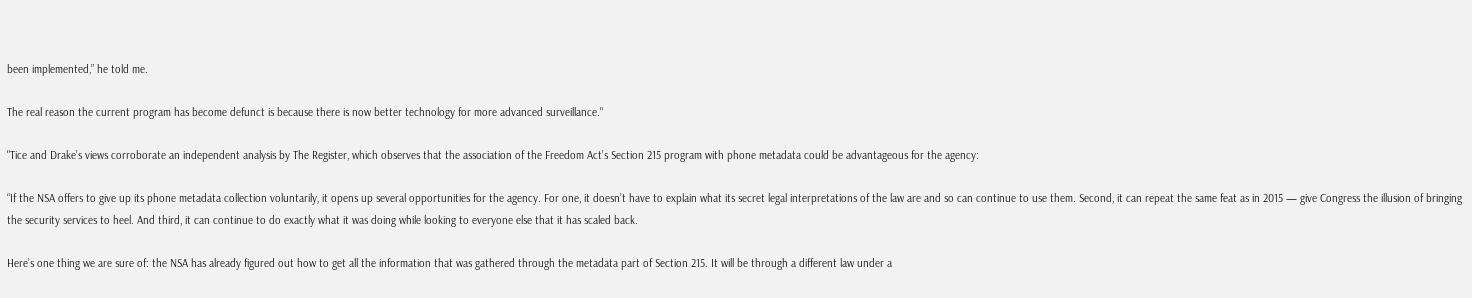been implemented,” he told me.

The real reason the current program has become defunct is because there is now better technology for more advanced surveillance."

"Tice and Drake’s views corroborate an independent analysis by The Register, which observes that the association of the Freedom Act’s Section 215 program with phone metadata could be advantageous for the agency:

“If the NSA offers to give up its phone metadata collection voluntarily, it opens up several opportunities for the agency. For one, it doesn’t have to explain what its secret legal interpretations of the law are and so can continue to use them. Second, it can repeat the same feat as in 2015 — give Congress the illusion of bringing the security services to heel. And third, it can continue to do exactly what it was doing while looking to everyone else that it has scaled back.

Here’s one thing we are sure of: the NSA has already figured out how to get all the information that was gathered through the metadata part of Section 215. It will be through a different law under a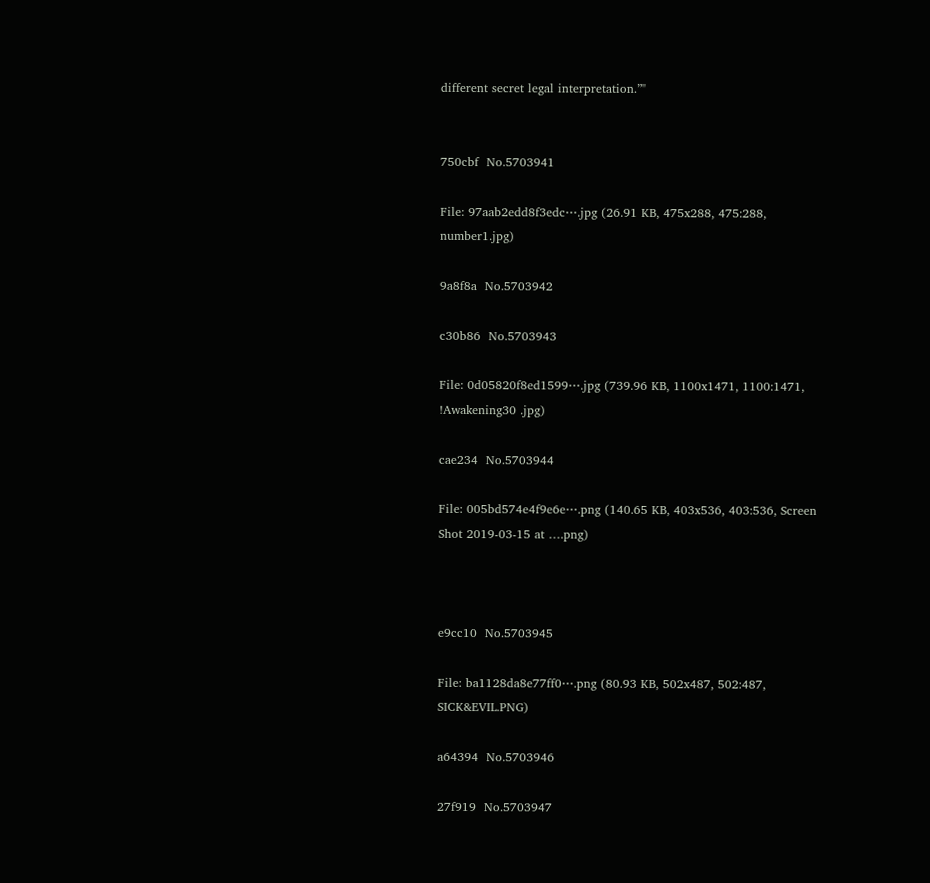different secret legal interpretation.”"


750cbf  No.5703941

File: 97aab2edd8f3edc⋯.jpg (26.91 KB, 475x288, 475:288, number1.jpg)

9a8f8a  No.5703942

c30b86  No.5703943

File: 0d05820f8ed1599⋯.jpg (739.96 KB, 1100x1471, 1100:1471, !Awakening30 .jpg)

cae234  No.5703944

File: 005bd574e4f9e6e⋯.png (140.65 KB, 403x536, 403:536, Screen Shot 2019-03-15 at ….png)



e9cc10  No.5703945

File: ba1128da8e77ff0⋯.png (80.93 KB, 502x487, 502:487, SICK&EVIL.PNG)

a64394  No.5703946

27f919  No.5703947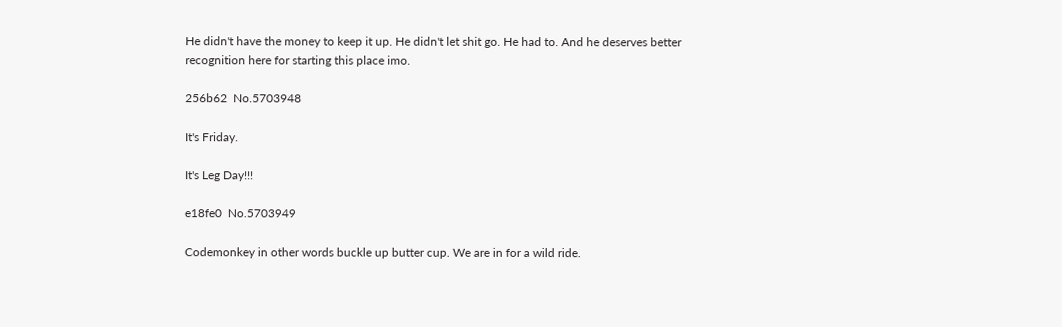He didn't have the money to keep it up. He didn't let shit go. He had to. And he deserves better recognition here for starting this place imo.

256b62  No.5703948

It's Friday.

It's Leg Day!!!

e18fe0  No.5703949

Codemonkey in other words buckle up butter cup. We are in for a wild ride.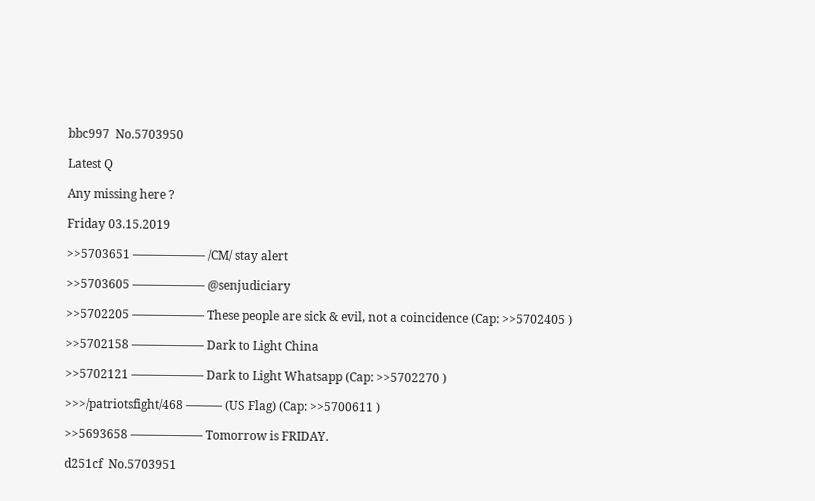bbc997  No.5703950

Latest Q

Any missing here ?

Friday 03.15.2019

>>5703651 ———–——– /CM/ stay alert

>>5703605 ———–——– @senjudiciary

>>5702205 ———–——– These people are sick & evil, not a coincidence (Cap: >>5702405 )

>>5702158 ———–——– Dark to Light China

>>5702121 ———–——– Dark to Light Whatsapp (Cap: >>5702270 )

>>>/patriotsfight/468 ——— (US Flag) (Cap: >>5700611 )

>>5693658 ———–——– Tomorrow is FRIDAY.

d251cf  No.5703951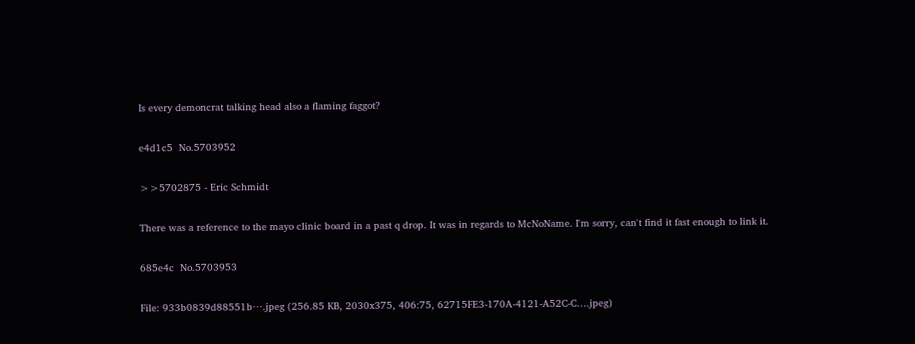Is every demoncrat talking head also a flaming faggot?

e4d1c5  No.5703952

>>5702875 - Eric Schmidt

There was a reference to the mayo clinic board in a past q drop. It was in regards to McNoName. I'm sorry, can't find it fast enough to link it.

685e4c  No.5703953

File: 933b0839d88551b⋯.jpeg (256.85 KB, 2030x375, 406:75, 62715FE3-170A-4121-A52C-C….jpeg)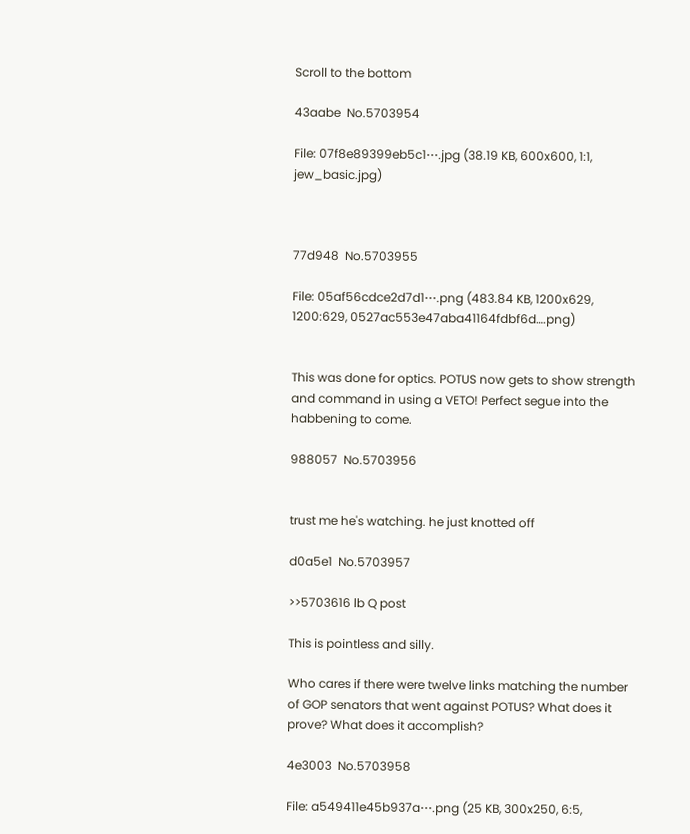Scroll to the bottom

43aabe  No.5703954

File: 07f8e89399eb5c1⋯.jpg (38.19 KB, 600x600, 1:1, jew_basic.jpg)



77d948  No.5703955

File: 05af56cdce2d7d1⋯.png (483.84 KB, 1200x629, 1200:629, 0527ac553e47aba41164fdbf6d….png)


This was done for optics. POTUS now gets to show strength and command in using a VETO! Perfect segue into the habbening to come.

988057  No.5703956


trust me he's watching. he just knotted off

d0a5e1  No.5703957

>>5703616 lb Q post

This is pointless and silly.

Who cares if there were twelve links matching the number of GOP senators that went against POTUS? What does it prove? What does it accomplish?

4e3003  No.5703958

File: a549411e45b937a⋯.png (25 KB, 300x250, 6:5,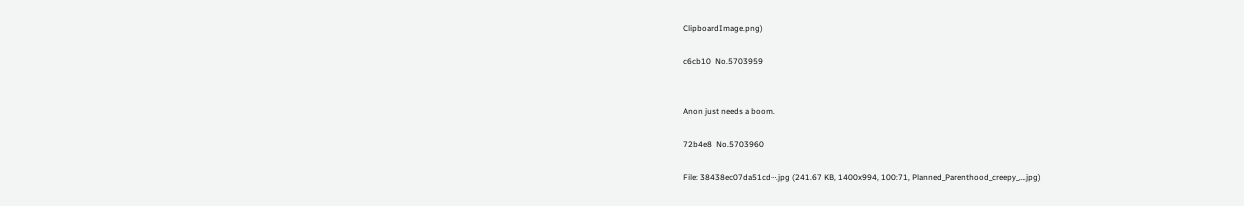ClipboardImage.png)

c6cb10  No.5703959


Anon just needs a boom.

72b4e8  No.5703960

File: 38438ec07da51cd⋯.jpg (241.67 KB, 1400x994, 100:71, Planned_Parenthood_creepy_….jpg)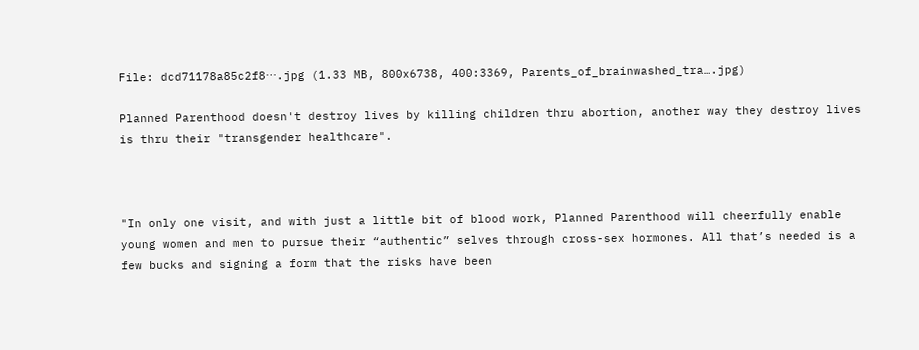File: dcd71178a85c2f8⋯.jpg (1.33 MB, 800x6738, 400:3369, Parents_of_brainwashed_tra….jpg)

Planned Parenthood doesn't destroy lives by killing children thru abortion, another way they destroy lives is thru their "transgender healthcare".



"In only one visit, and with just a little bit of blood work, Planned Parenthood will cheerfully enable young women and men to pursue their “authentic” selves through cross-sex hormones. All that’s needed is a few bucks and signing a form that the risks have been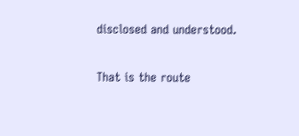disclosed and understood.

That is the route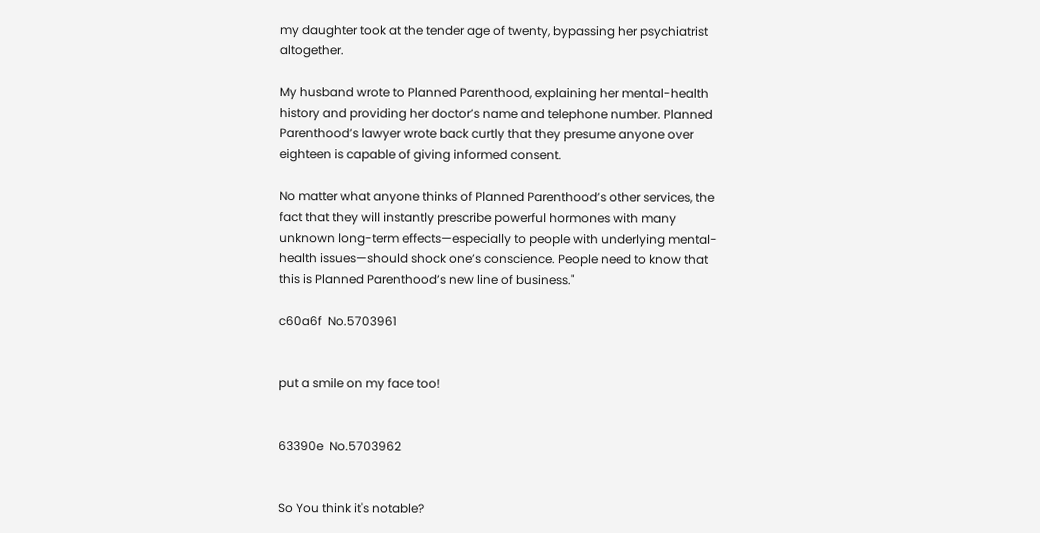my daughter took at the tender age of twenty, bypassing her psychiatrist altogether.

My husband wrote to Planned Parenthood, explaining her mental-health history and providing her doctor’s name and telephone number. Planned Parenthood’s lawyer wrote back curtly that they presume anyone over eighteen is capable of giving informed consent.

No matter what anyone thinks of Planned Parenthood’s other services, the fact that they will instantly prescribe powerful hormones with many unknown long-term effects—especially to people with underlying mental-health issues—should shock one’s conscience. People need to know that this is Planned Parenthood’s new line of business."

c60a6f  No.5703961


put a smile on my face too!


63390e  No.5703962


So You think it's notable?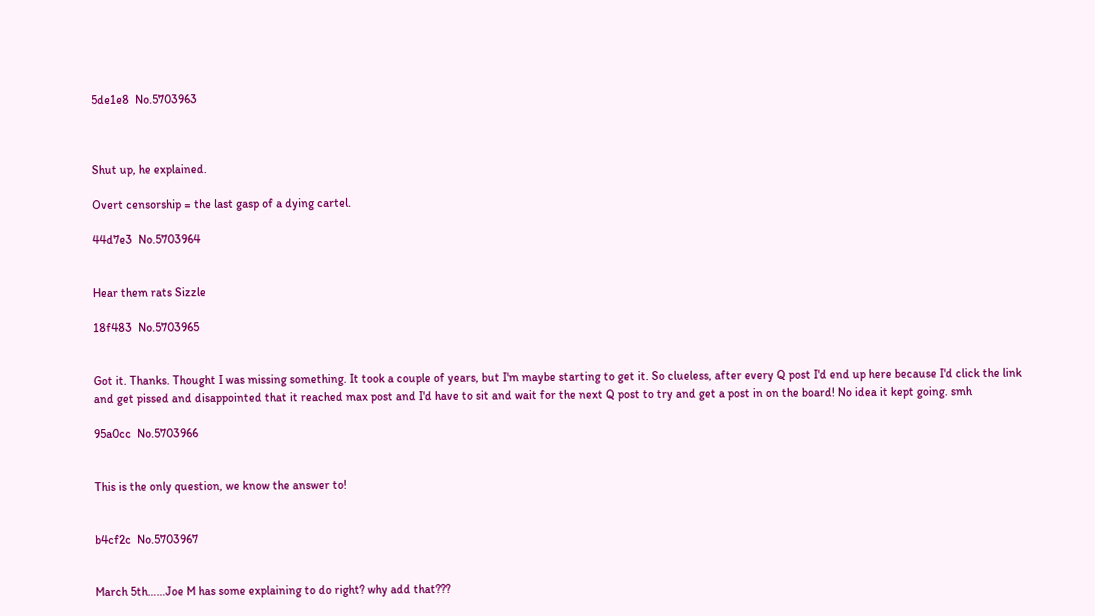5de1e8  No.5703963



Shut up, he explained.

Overt censorship = the last gasp of a dying cartel.

44d7e3  No.5703964


Hear them rats Sizzle

18f483  No.5703965


Got it. Thanks. Thought I was missing something. It took a couple of years, but I'm maybe starting to get it. So clueless, after every Q post I'd end up here because I'd click the link and get pissed and disappointed that it reached max post and I'd have to sit and wait for the next Q post to try and get a post in on the board! No idea it kept going. smh

95a0cc  No.5703966


This is the only question, we know the answer to!


b4cf2c  No.5703967


March 5th……Joe M has some explaining to do right? why add that???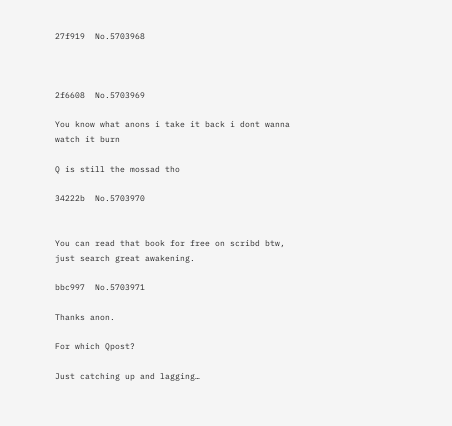27f919  No.5703968



2f6608  No.5703969

You know what anons i take it back i dont wanna watch it burn

Q is still the mossad tho

34222b  No.5703970


You can read that book for free on scribd btw, just search great awakening.

bbc997  No.5703971

Thanks anon.

For which Qpost?

Just catching up and lagging…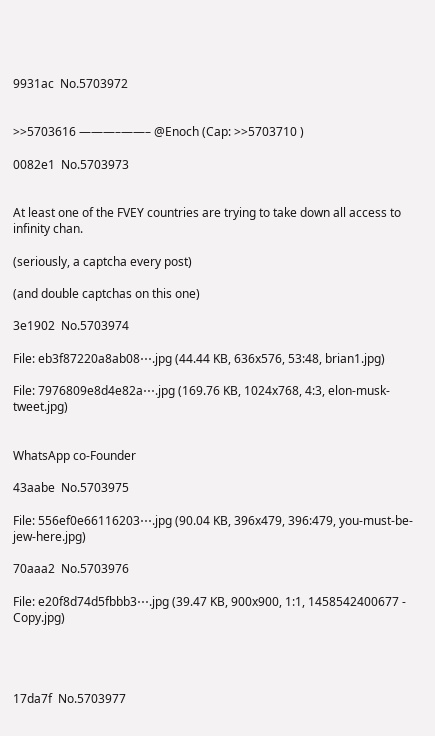9931ac  No.5703972


>>5703616 ———–——– @Enoch (Cap: >>5703710 )

0082e1  No.5703973


At least one of the FVEY countries are trying to take down all access to infinity chan.

(seriously, a captcha every post)

(and double captchas on this one)

3e1902  No.5703974

File: eb3f87220a8ab08⋯.jpg (44.44 KB, 636x576, 53:48, brian1.jpg)

File: 7976809e8d4e82a⋯.jpg (169.76 KB, 1024x768, 4:3, elon-musk-tweet.jpg)


WhatsApp co-Founder

43aabe  No.5703975

File: 556ef0e66116203⋯.jpg (90.04 KB, 396x479, 396:479, you-must-be-jew-here.jpg)

70aaa2  No.5703976

File: e20f8d74d5fbbb3⋯.jpg (39.47 KB, 900x900, 1:1, 1458542400677 - Copy.jpg)




17da7f  No.5703977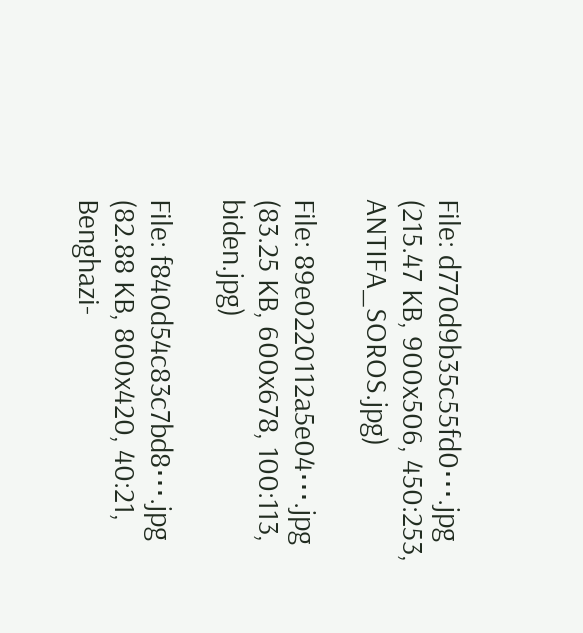File: d770d9b35c55fd0⋯.jpg (215.47 KB, 900x506, 450:253, ANTIFA_SOROS.jpg)

File: 89e0220112a5e04⋯.jpg (83.25 KB, 600x678, 100:113, biden.jpg)

File: f840d54c83c7bd8⋯.jpg (82.88 KB, 800x420, 40:21, Benghazi-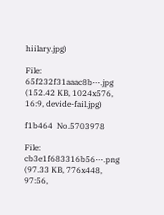hiilary.jpg)

File: 65f232f31aaac8b⋯.jpg (152.42 KB, 1024x576, 16:9, devide-fail.jpg)

f1b464  No.5703978

File: cb3e1f683316b56⋯.png (97.33 KB, 776x448, 97:56,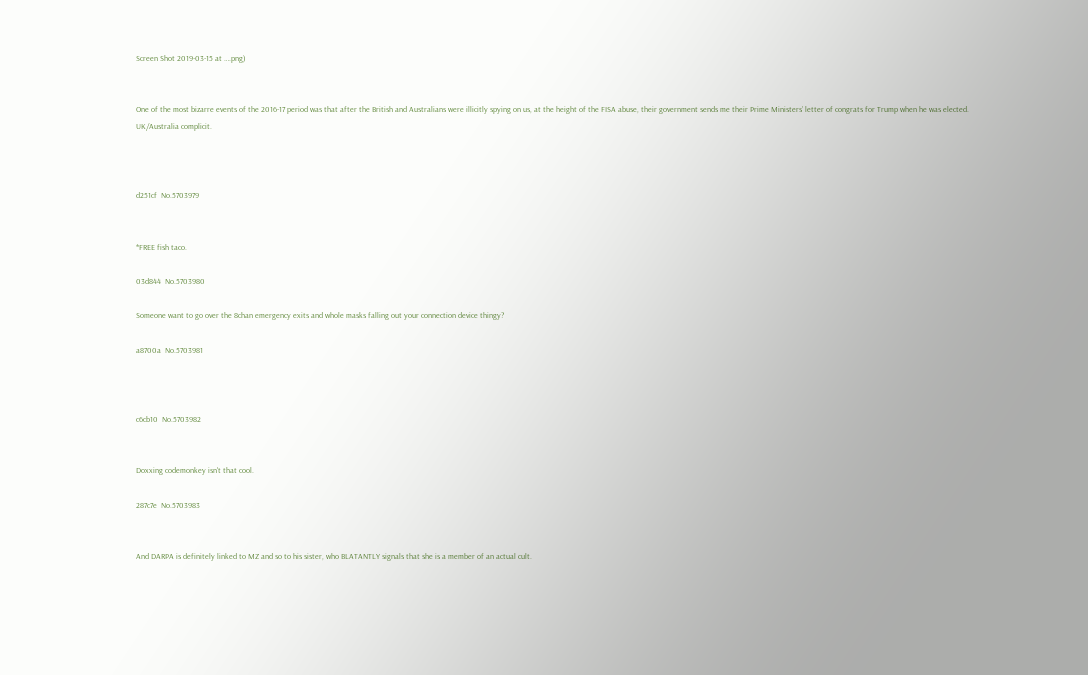Screen Shot 2019-03-15 at ….png)


One of the most bizarre events of the 2016-17 period was that after the British and Australians were illicitly spying on us, at the height of the FISA abuse, their government sends me their Prime Ministers’ letter of congrats for Trump when he was elected. UK/Australia complicit.



d251cf  No.5703979


*FREE fish taco.

03d844  No.5703980

Someone want to go over the 8chan emergency exits and whole masks falling out your connection device thingy?

a8700a  No.5703981



c6cb10  No.5703982


Doxxing codemonkey isn't that cool.

287c7e  No.5703983


And DARPA is definitely linked to MZ and so to his sister, who BLATANTLY signals that she is a member of an actual cult.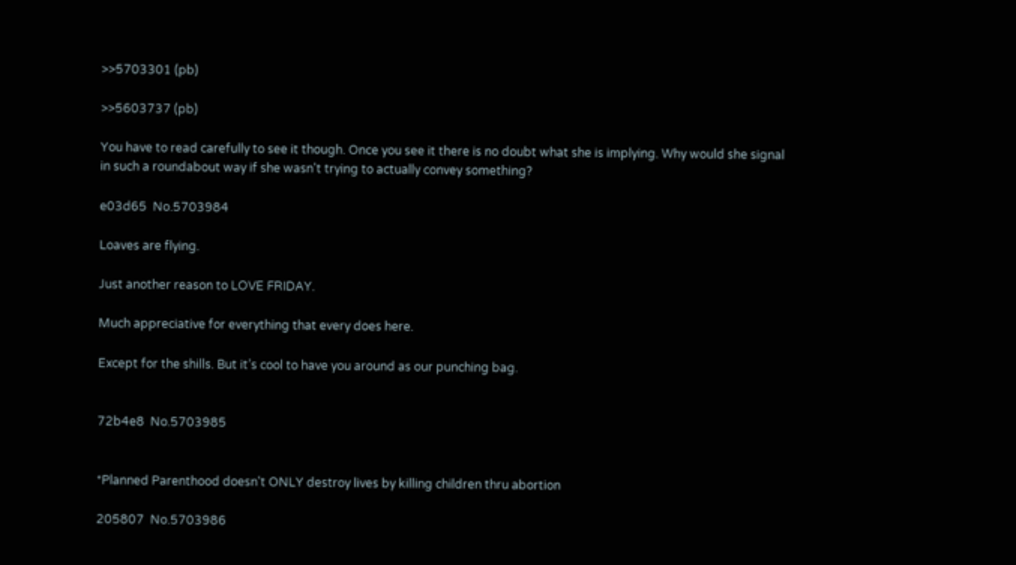>>5703301 (pb)

>>5603737 (pb)

You have to read carefully to see it though. Once you see it there is no doubt what she is implying. Why would she signal in such a roundabout way if she wasn't trying to actually convey something?

e03d65  No.5703984

Loaves are flying.

Just another reason to LOVE FRIDAY.

Much appreciative for everything that every does here.

Except for the shills. But it’s cool to have you around as our punching bag.


72b4e8  No.5703985


*Planned Parenthood doesn't ONLY destroy lives by killing children thru abortion

205807  No.5703986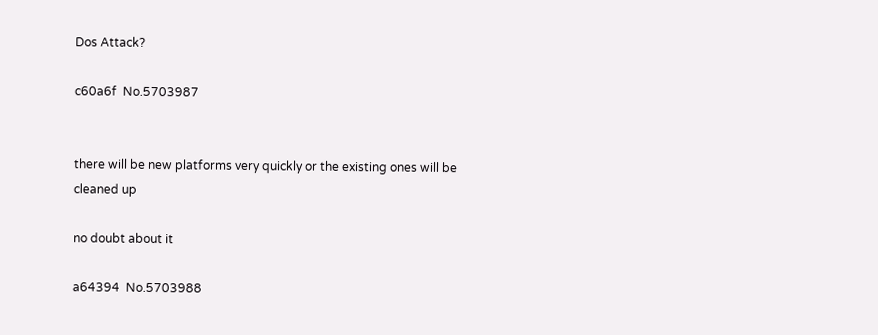Dos Attack?

c60a6f  No.5703987


there will be new platforms very quickly or the existing ones will be cleaned up

no doubt about it

a64394  No.5703988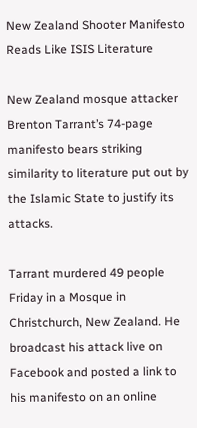New Zealand Shooter Manifesto Reads Like ISIS Literature

New Zealand mosque attacker Brenton Tarrant’s 74-page manifesto bears striking similarity to literature put out by the Islamic State to justify its attacks.

Tarrant murdered 49 people Friday in a Mosque in Christchurch, New Zealand. He broadcast his attack live on Facebook and posted a link to his manifesto on an online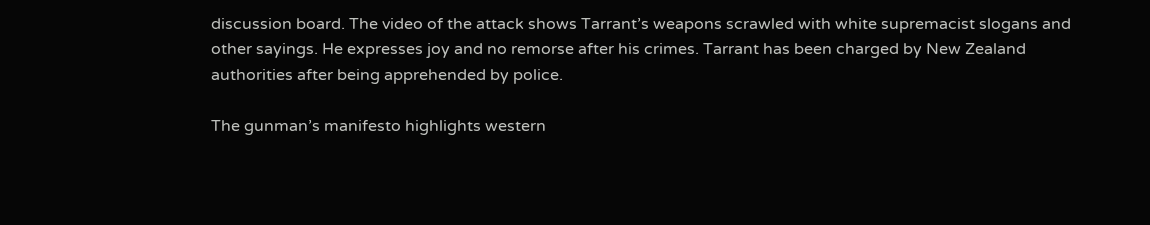discussion board. The video of the attack shows Tarrant’s weapons scrawled with white supremacist slogans and other sayings. He expresses joy and no remorse after his crimes. Tarrant has been charged by New Zealand authorities after being apprehended by police.

The gunman’s manifesto highlights western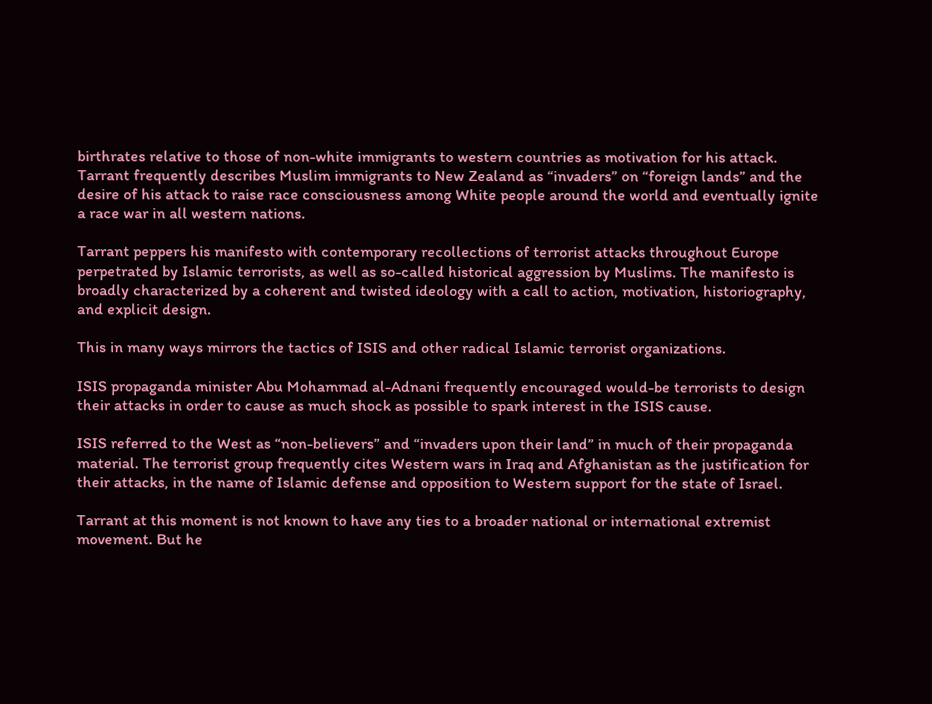birthrates relative to those of non-white immigrants to western countries as motivation for his attack. Tarrant frequently describes Muslim immigrants to New Zealand as “invaders” on “foreign lands” and the desire of his attack to raise race consciousness among White people around the world and eventually ignite a race war in all western nations.

Tarrant peppers his manifesto with contemporary recollections of terrorist attacks throughout Europe perpetrated by Islamic terrorists, as well as so-called historical aggression by Muslims. The manifesto is broadly characterized by a coherent and twisted ideology with a call to action, motivation, historiography, and explicit design.

This in many ways mirrors the tactics of ISIS and other radical Islamic terrorist organizations.

ISIS propaganda minister Abu Mohammad al-Adnani frequently encouraged would-be terrorists to design their attacks in order to cause as much shock as possible to spark interest in the ISIS cause.

ISIS referred to the West as “non-believers” and “invaders upon their land” in much of their propaganda material. The terrorist group frequently cites Western wars in Iraq and Afghanistan as the justification for their attacks, in the name of Islamic defense and opposition to Western support for the state of Israel.

Tarrant at this moment is not known to have any ties to a broader national or international extremist movement. But he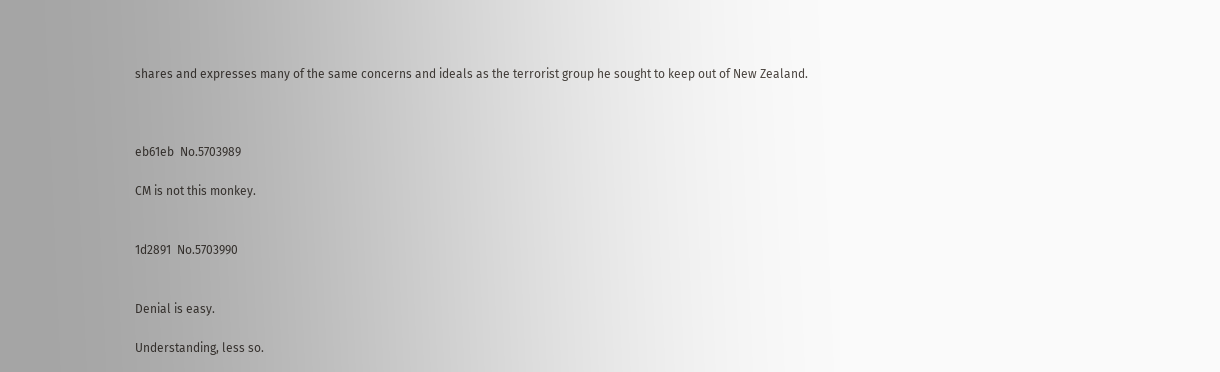shares and expresses many of the same concerns and ideals as the terrorist group he sought to keep out of New Zealand.



eb61eb  No.5703989

CM is not this monkey.


1d2891  No.5703990


Denial is easy.

Understanding, less so.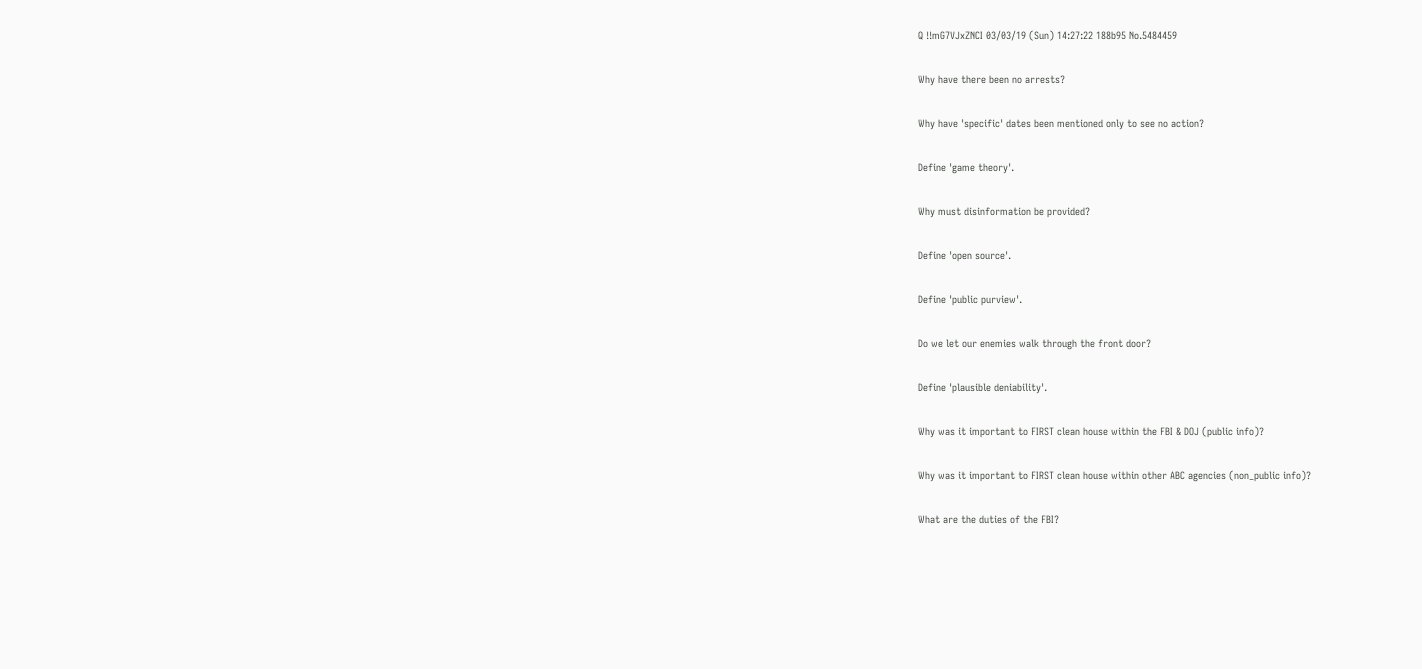Q !!mG7VJxZNCI 03/03/19 (Sun) 14:27:22 188b95 No.5484459

Why have there been no arrests?

Why have 'specific' dates been mentioned only to see no action?

Define 'game theory'.

Why must disinformation be provided?

Define 'open source'.

Define 'public purview'.

Do we let our enemies walk through the front door?

Define 'plausible deniability'.

Why was it important to FIRST clean house within the FBI & DOJ (public info)?

Why was it important to FIRST clean house within other ABC agencies (non_public info)?

What are the duties of the FBI?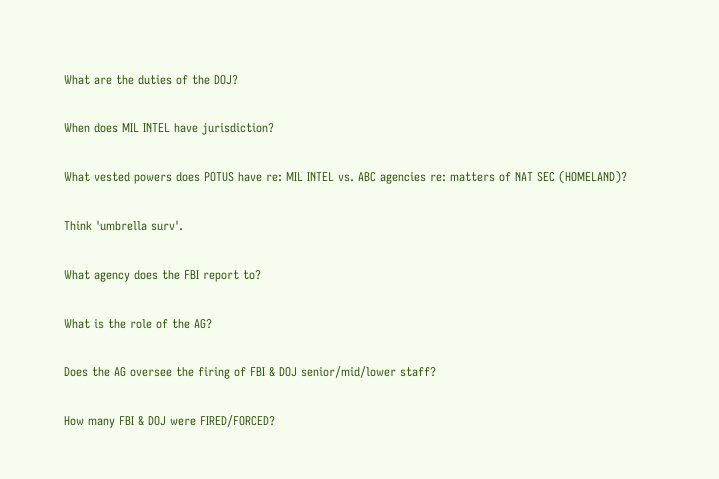What are the duties of the DOJ?

When does MIL INTEL have jurisdiction?

What vested powers does POTUS have re: MIL INTEL vs. ABC agencies re: matters of NAT SEC (HOMELAND)?

Think 'umbrella surv'.

What agency does the FBI report to?

What is the role of the AG?

Does the AG oversee the firing of FBI & DOJ senior/mid/lower staff?

How many FBI & DOJ were FIRED/FORCED?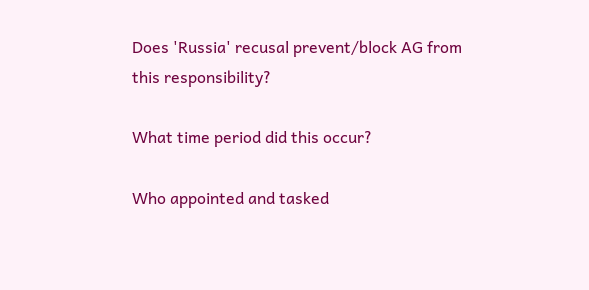Does 'Russia' recusal prevent/block AG from this responsibility?

What time period did this occur?

Who appointed and tasked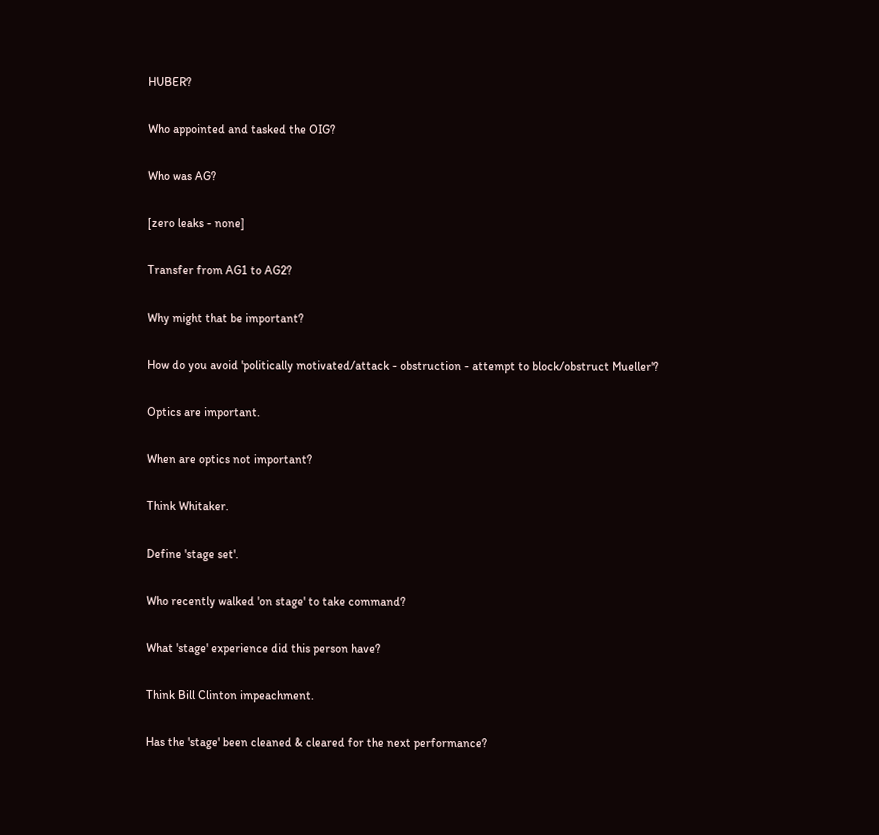HUBER?

Who appointed and tasked the OIG?

Who was AG?

[zero leaks - none]

Transfer from AG1 to AG2?

Why might that be important?

How do you avoid 'politically motivated/attack - obstruction - attempt to block/obstruct Mueller'?

Optics are important.

When are optics not important?

Think Whitaker.

Define 'stage set'.

Who recently walked 'on stage' to take command?

What 'stage' experience did this person have?

Think Bill Clinton impeachment.

Has the 'stage' been cleaned & cleared for the next performance?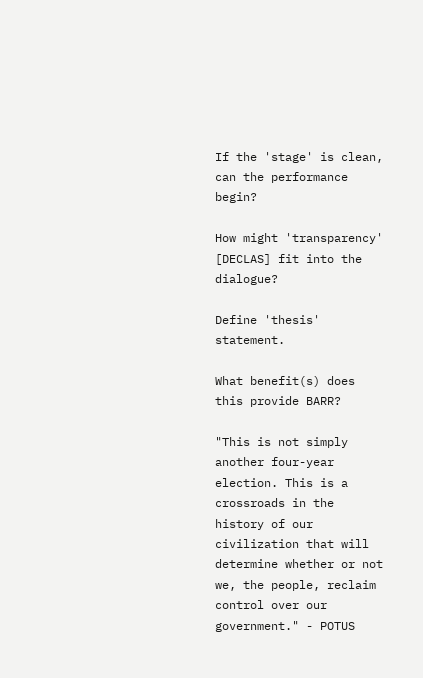If the 'stage' is clean, can the performance begin?

How might 'transparency' [DECLAS] fit into the dialogue?

Define 'thesis' statement.

What benefit(s) does this provide BARR?

"This is not simply another four-year election. This is a crossroads in the history of our civilization that will determine whether or not we, the people, reclaim control over our government." - POTUS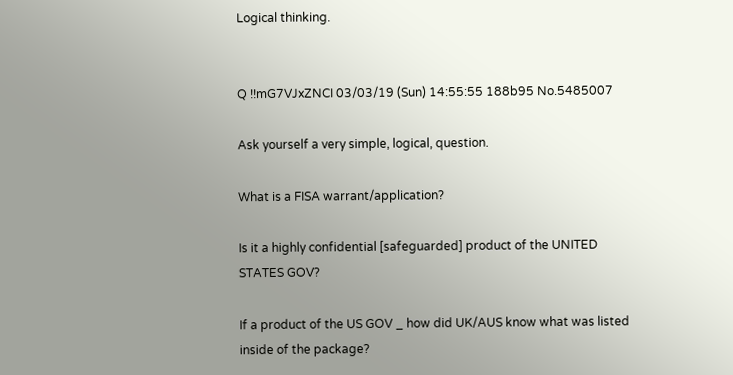Logical thinking.


Q !!mG7VJxZNCI 03/03/19 (Sun) 14:55:55 188b95 No.5485007

Ask yourself a very simple, logical, question.

What is a FISA warrant/application?

Is it a highly confidential [safeguarded] product of the UNITED STATES GOV?

If a product of the US GOV _ how did UK/AUS know what was listed inside of the package?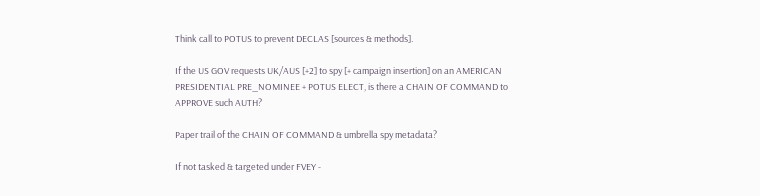Think call to POTUS to prevent DECLAS [sources & methods].

If the US GOV requests UK/AUS [+2] to spy [+ campaign insertion] on an AMERICAN PRESIDENTIAL PRE_NOMINEE + POTUS ELECT, is there a CHAIN OF COMMAND to APPROVE such AUTH?

Paper trail of the CHAIN OF COMMAND & umbrella spy metadata?

If not tasked & targeted under FVEY -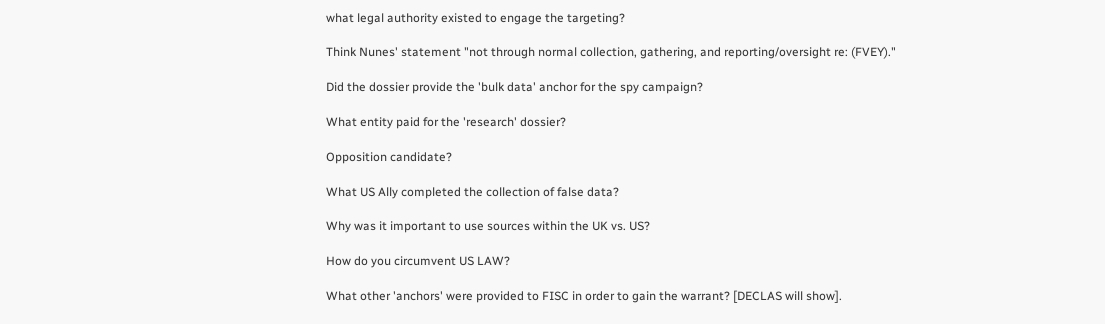what legal authority existed to engage the targeting?

Think Nunes' statement "not through normal collection, gathering, and reporting/oversight re: (FVEY)."

Did the dossier provide the 'bulk data' anchor for the spy campaign?

What entity paid for the 'research' dossier?

Opposition candidate?

What US Ally completed the collection of false data?

Why was it important to use sources within the UK vs. US?

How do you circumvent US LAW?

What other 'anchors' were provided to FISC in order to gain the warrant? [DECLAS will show].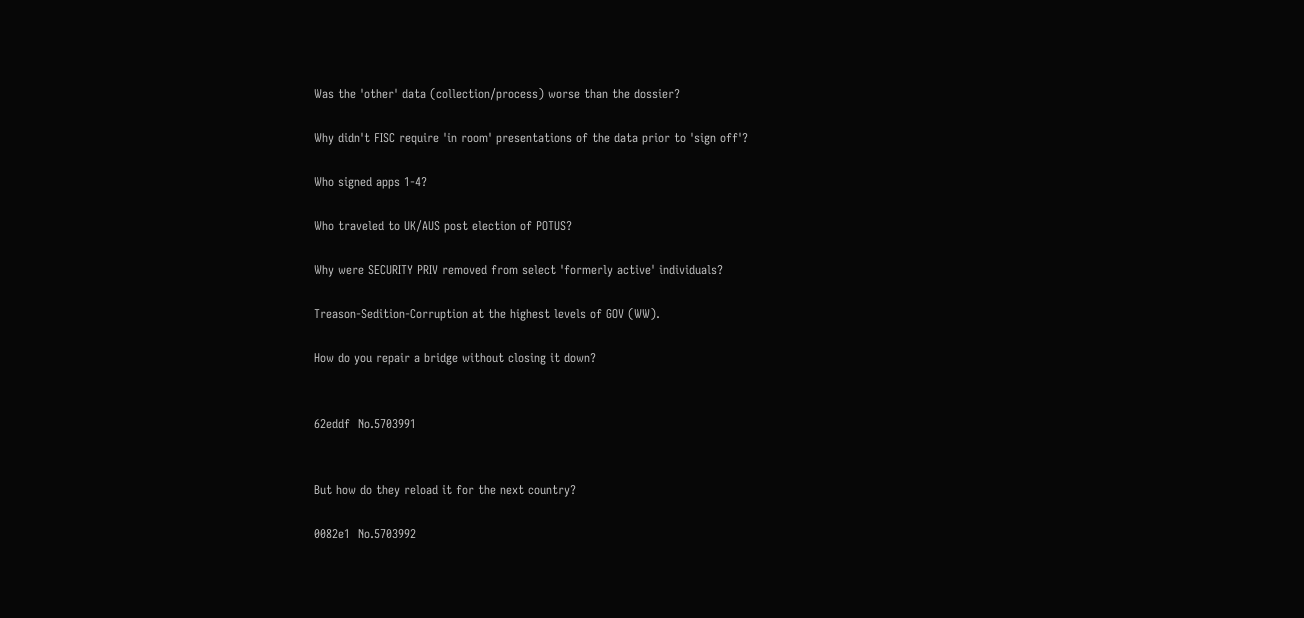Was the 'other' data (collection/process) worse than the dossier?

Why didn't FISC require 'in room' presentations of the data prior to 'sign off'?

Who signed apps 1-4?

Who traveled to UK/AUS post election of POTUS?

Why were SECURITY PRIV removed from select 'formerly active' individuals?

Treason-Sedition-Corruption at the highest levels of GOV (WW).

How do you repair a bridge without closing it down?


62eddf  No.5703991


But how do they reload it for the next country?

0082e1  No.5703992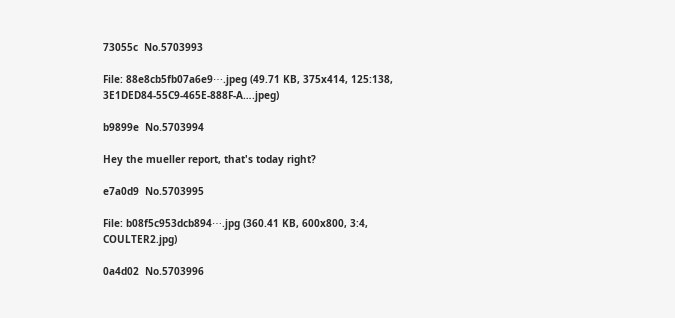73055c  No.5703993

File: 88e8cb5fb07a6e9⋯.jpeg (49.71 KB, 375x414, 125:138, 3E1DED84-55C9-465E-888F-A….jpeg)

b9899e  No.5703994

Hey the mueller report, that's today right?

e7a0d9  No.5703995

File: b08f5c953dcb894⋯.jpg (360.41 KB, 600x800, 3:4, COULTER2.jpg)

0a4d02  No.5703996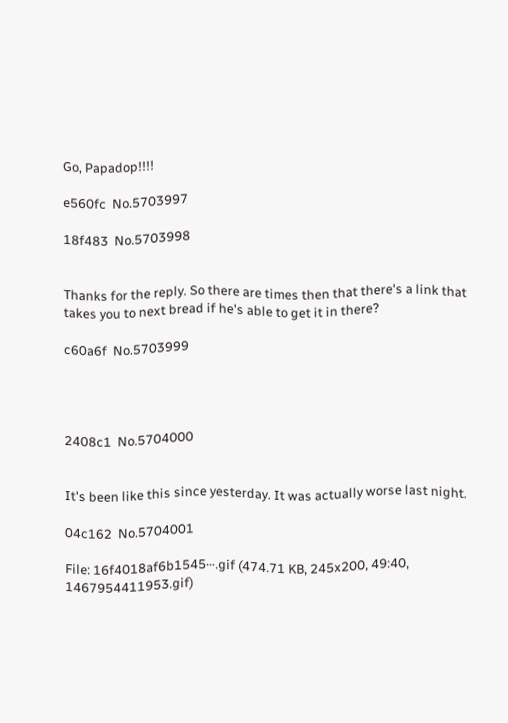Go, Papadop!!!!

e560fc  No.5703997

18f483  No.5703998


Thanks for the reply. So there are times then that there's a link that takes you to next bread if he's able to get it in there?

c60a6f  No.5703999




2408c1  No.5704000


It's been like this since yesterday. It was actually worse last night.

04c162  No.5704001

File: 16f4018af6b1545⋯.gif (474.71 KB, 245x200, 49:40, 1467954411953.gif)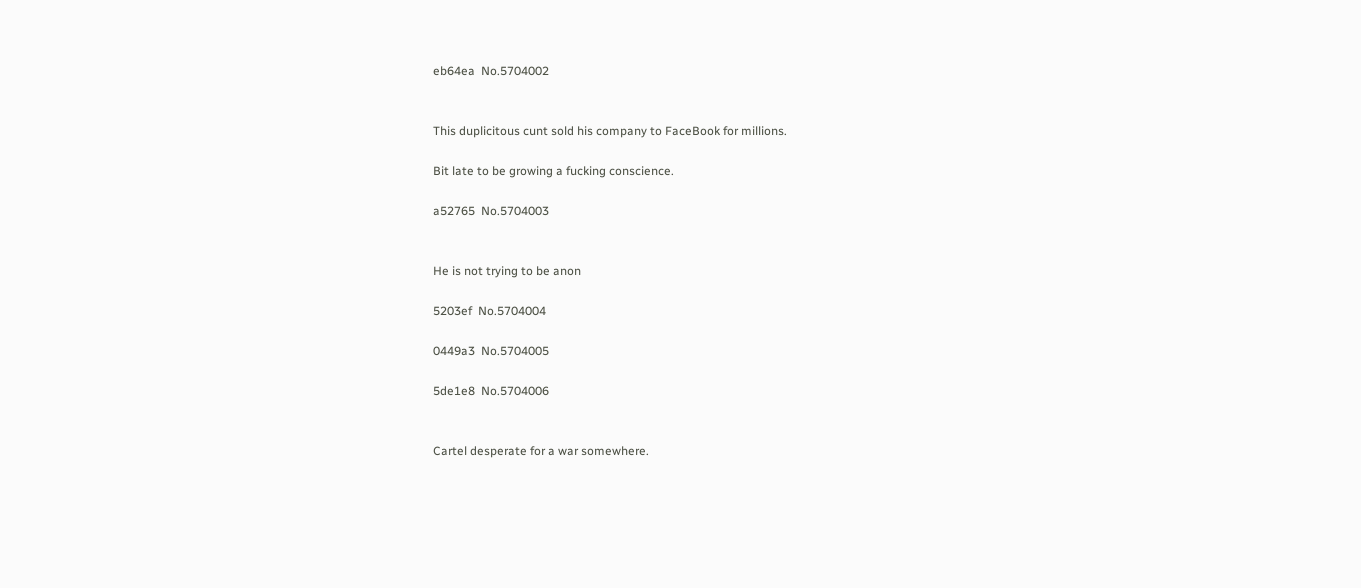eb64ea  No.5704002


This duplicitous cunt sold his company to FaceBook for millions.

Bit late to be growing a fucking conscience.

a52765  No.5704003


He is not trying to be anon

5203ef  No.5704004

0449a3  No.5704005

5de1e8  No.5704006


Cartel desperate for a war somewhere.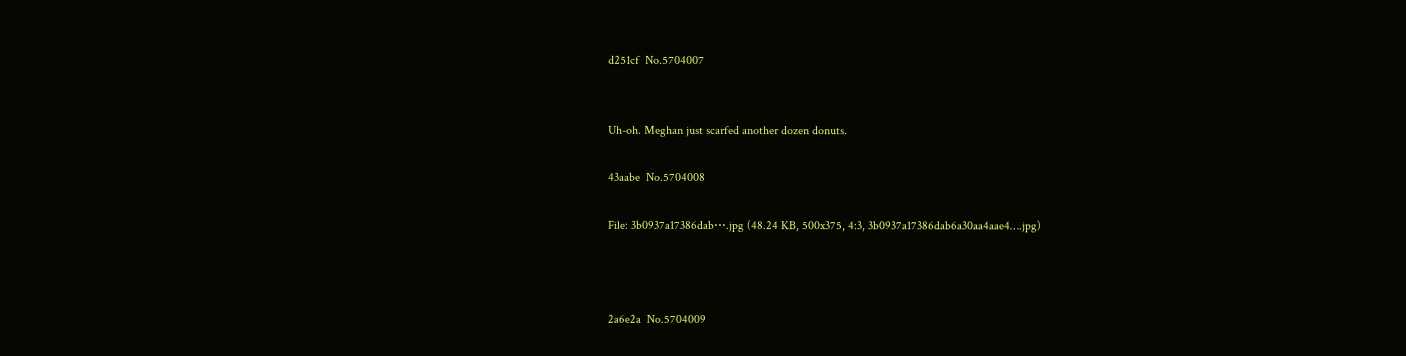d251cf  No.5704007


Uh-oh. Meghan just scarfed another dozen donuts.

43aabe  No.5704008

File: 3b0937a17386dab⋯.jpg (48.24 KB, 500x375, 4:3, 3b0937a17386dab6a30aa4aae4….jpg)



2a6e2a  No.5704009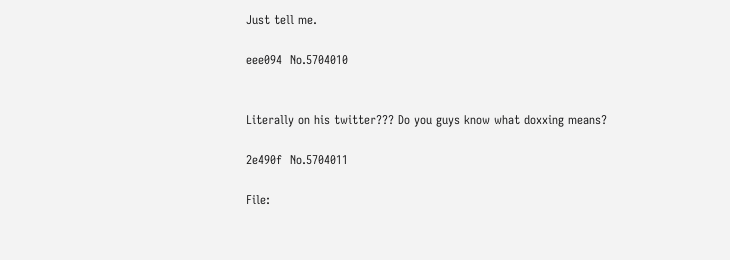Just tell me.

eee094  No.5704010


Literally on his twitter??? Do you guys know what doxxing means?

2e490f  No.5704011

File: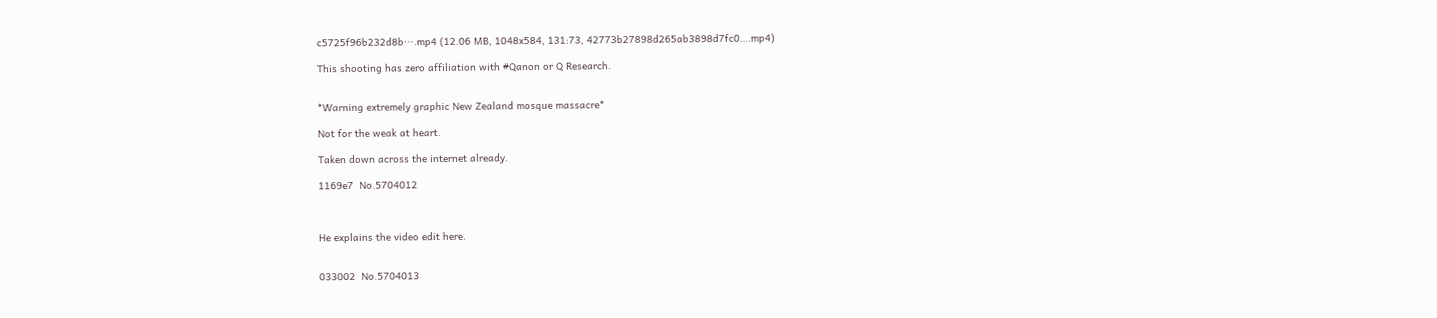c5725f96b232d8b⋯.mp4 (12.06 MB, 1048x584, 131:73, 42773b27898d265ab3898d7fc0….mp4)

This shooting has zero affiliation with #Qanon or Q Research.


*Warning extremely graphic New Zealand mosque massacre*

Not for the weak at heart.

Taken down across the internet already.

1169e7  No.5704012



He explains the video edit here.


033002  No.5704013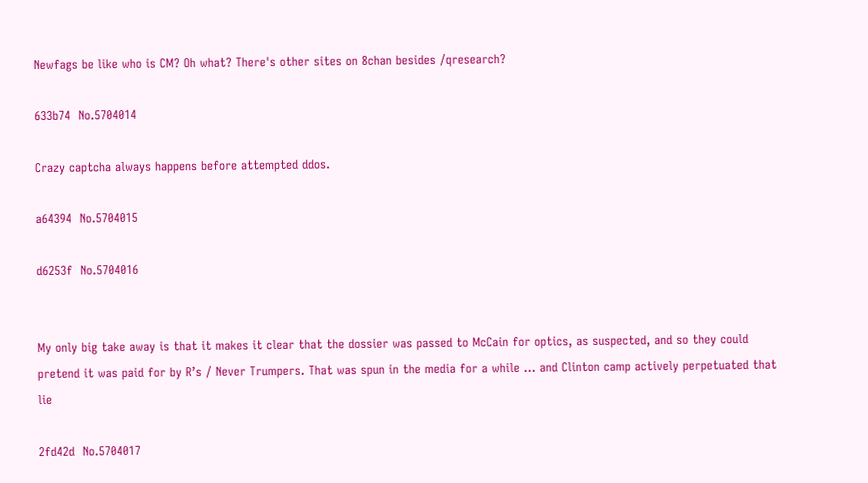Newfags be like who is CM? Oh what? There's other sites on 8chan besides /qresearch?

633b74  No.5704014

Crazy captcha always happens before attempted ddos.

a64394  No.5704015

d6253f  No.5704016


My only big take away is that it makes it clear that the dossier was passed to McCain for optics, as suspected, and so they could pretend it was paid for by R’s / Never Trumpers. That was spun in the media for a while … and Clinton camp actively perpetuated that lie

2fd42d  No.5704017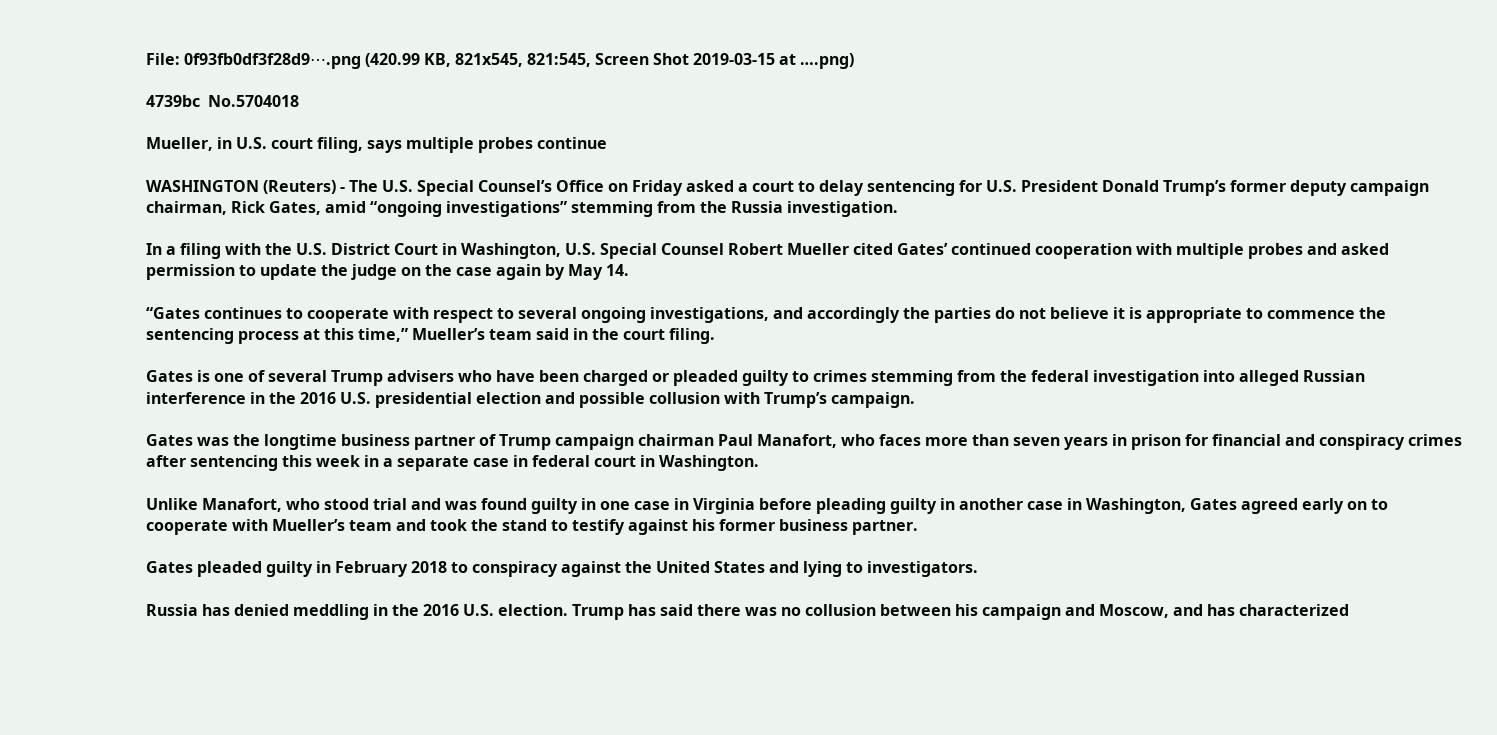File: 0f93fb0df3f28d9⋯.png (420.99 KB, 821x545, 821:545, Screen Shot 2019-03-15 at ….png)

4739bc  No.5704018

Mueller, in U.S. court filing, says multiple probes continue

WASHINGTON (Reuters) - The U.S. Special Counsel’s Office on Friday asked a court to delay sentencing for U.S. President Donald Trump’s former deputy campaign chairman, Rick Gates, amid “ongoing investigations” stemming from the Russia investigation.

In a filing with the U.S. District Court in Washington, U.S. Special Counsel Robert Mueller cited Gates’ continued cooperation with multiple probes and asked permission to update the judge on the case again by May 14.

“Gates continues to cooperate with respect to several ongoing investigations, and accordingly the parties do not believe it is appropriate to commence the sentencing process at this time,” Mueller’s team said in the court filing.

Gates is one of several Trump advisers who have been charged or pleaded guilty to crimes stemming from the federal investigation into alleged Russian interference in the 2016 U.S. presidential election and possible collusion with Trump’s campaign.

Gates was the longtime business partner of Trump campaign chairman Paul Manafort, who faces more than seven years in prison for financial and conspiracy crimes after sentencing this week in a separate case in federal court in Washington.

Unlike Manafort, who stood trial and was found guilty in one case in Virginia before pleading guilty in another case in Washington, Gates agreed early on to cooperate with Mueller’s team and took the stand to testify against his former business partner.

Gates pleaded guilty in February 2018 to conspiracy against the United States and lying to investigators.

Russia has denied meddling in the 2016 U.S. election. Trump has said there was no collusion between his campaign and Moscow, and has characterized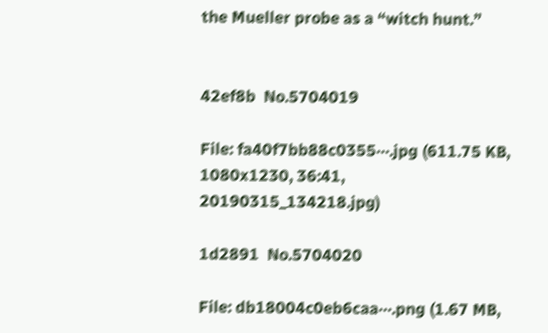the Mueller probe as a “witch hunt.”


42ef8b  No.5704019

File: fa40f7bb88c0355⋯.jpg (611.75 KB, 1080x1230, 36:41, 20190315_134218.jpg)

1d2891  No.5704020

File: db18004c0eb6caa⋯.png (1.67 MB,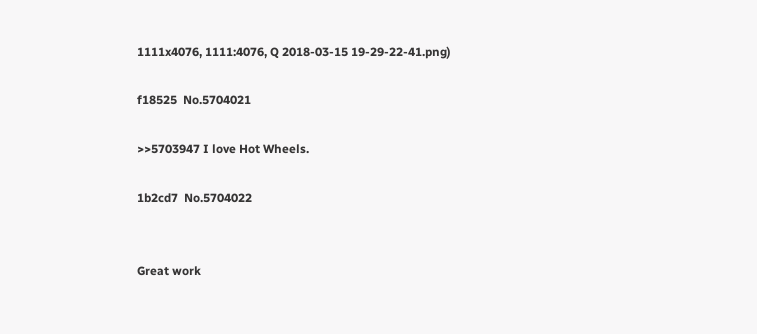1111x4076, 1111:4076, Q 2018-03-15 19-29-22-41.png)

f18525  No.5704021

>>5703947 I love Hot Wheels.

1b2cd7  No.5704022


Great work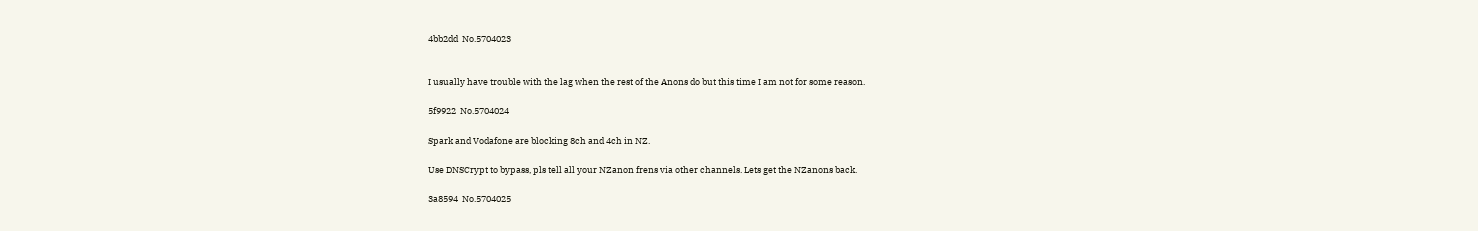4bb2dd  No.5704023


I usually have trouble with the lag when the rest of the Anons do but this time I am not for some reason.

5f9922  No.5704024

Spark and Vodafone are blocking 8ch and 4ch in NZ.

Use DNSCrypt to bypass, pls tell all your NZanon frens via other channels. Lets get the NZanons back.

3a8594  No.5704025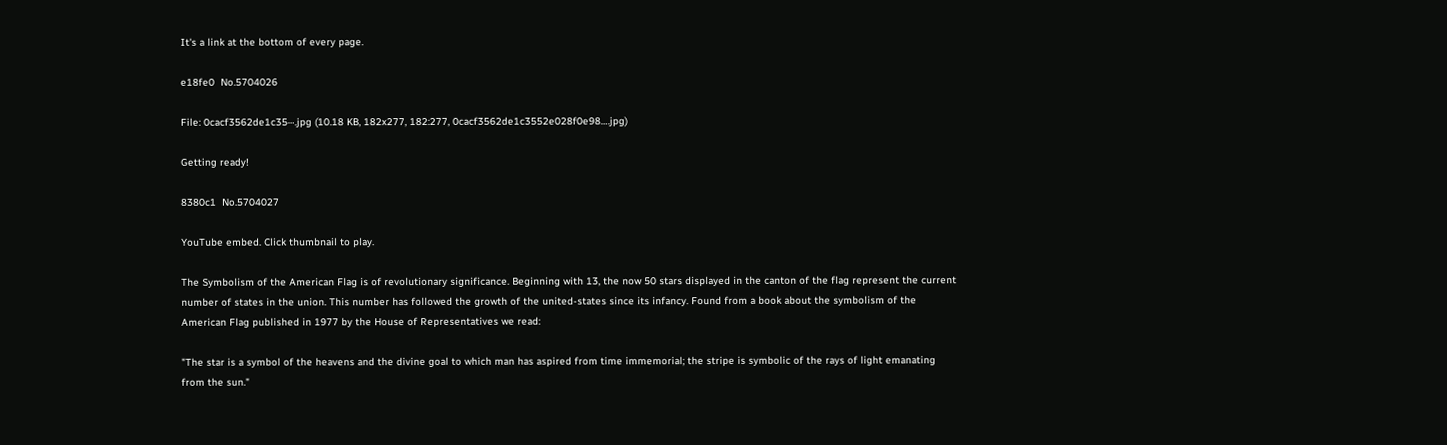It's a link at the bottom of every page.

e18fe0  No.5704026

File: 0cacf3562de1c35⋯.jpg (10.18 KB, 182x277, 182:277, 0cacf3562de1c3552e028f0e98….jpg)

Getting ready!

8380c1  No.5704027

YouTube embed. Click thumbnail to play.

The Symbolism of the American Flag is of revolutionary significance. Beginning with 13, the now 50 stars displayed in the canton of the flag represent the current number of states in the union. This number has followed the growth of the united-states since its infancy. Found from a book about the symbolism of the American Flag published in 1977 by the House of Representatives we read:

"The star is a symbol of the heavens and the divine goal to which man has aspired from time immemorial; the stripe is symbolic of the rays of light emanating from the sun."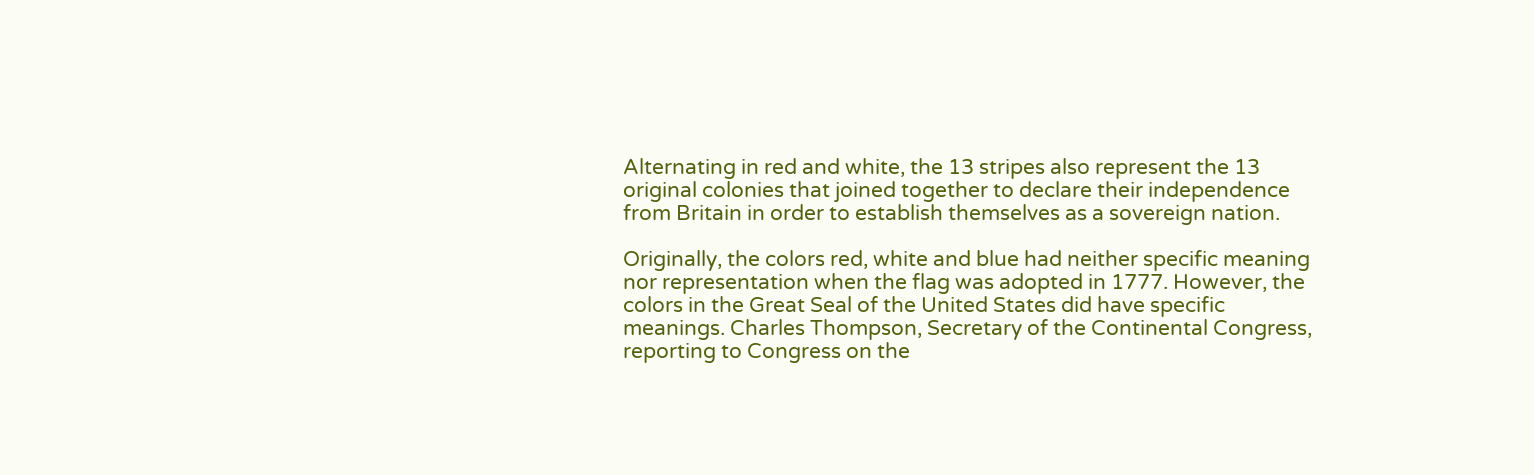Alternating in red and white, the 13 stripes also represent the 13 original colonies that joined together to declare their independence from Britain in order to establish themselves as a sovereign nation.

Originally, the colors red, white and blue had neither specific meaning nor representation when the flag was adopted in 1777. However, the colors in the Great Seal of the United States did have specific meanings. Charles Thompson, Secretary of the Continental Congress, reporting to Congress on the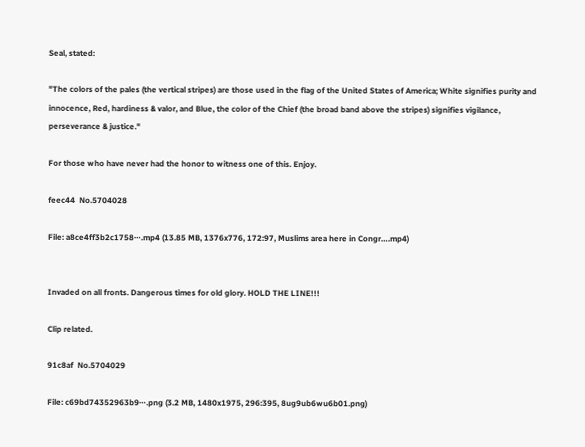Seal, stated:

"The colors of the pales (the vertical stripes) are those used in the flag of the United States of America; White signifies purity and innocence, Red, hardiness & valor, and Blue, the color of the Chief (the broad band above the stripes) signifies vigilance, perseverance & justice."

For those who have never had the honor to witness one of this. Enjoy.

feec44  No.5704028

File: a8ce4ff3b2c1758⋯.mp4 (13.85 MB, 1376x776, 172:97, Muslims area here in Congr….mp4)


Invaded on all fronts. Dangerous times for old glory. HOLD THE LINE!!!

Clip related.

91c8af  No.5704029

File: c69bd74352963b9⋯.png (3.2 MB, 1480x1975, 296:395, 8ug9ub6wu6b01.png)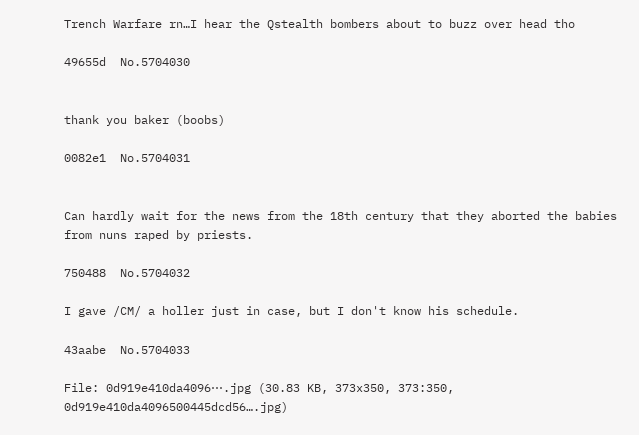Trench Warfare rn…I hear the Qstealth bombers about to buzz over head tho

49655d  No.5704030


thank you baker (boobs)

0082e1  No.5704031


Can hardly wait for the news from the 18th century that they aborted the babies from nuns raped by priests.

750488  No.5704032

I gave /CM/ a holler just in case, but I don't know his schedule.

43aabe  No.5704033

File: 0d919e410da4096⋯.jpg (30.83 KB, 373x350, 373:350, 0d919e410da4096500445dcd56….jpg)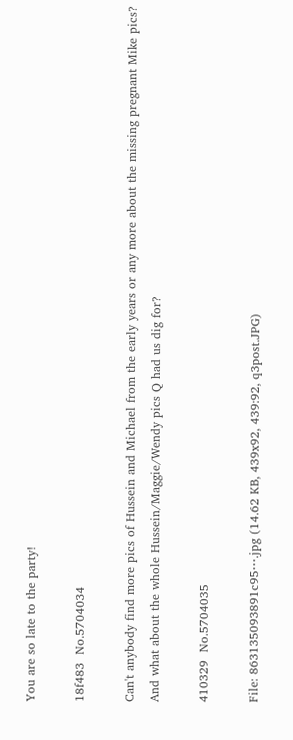You are so late to the party!

18f483  No.5704034

Can't anybody find more pics of Hussein and Michael from the early years or any more about the missing pregnant Mike pics? And what about the whole Hussein/Maggie/Wendy pics Q had us dig for?

410329  No.5704035

File: 863135093891c95⋯.jpg (14.62 KB, 439x92, 439:92, q3post.JPG)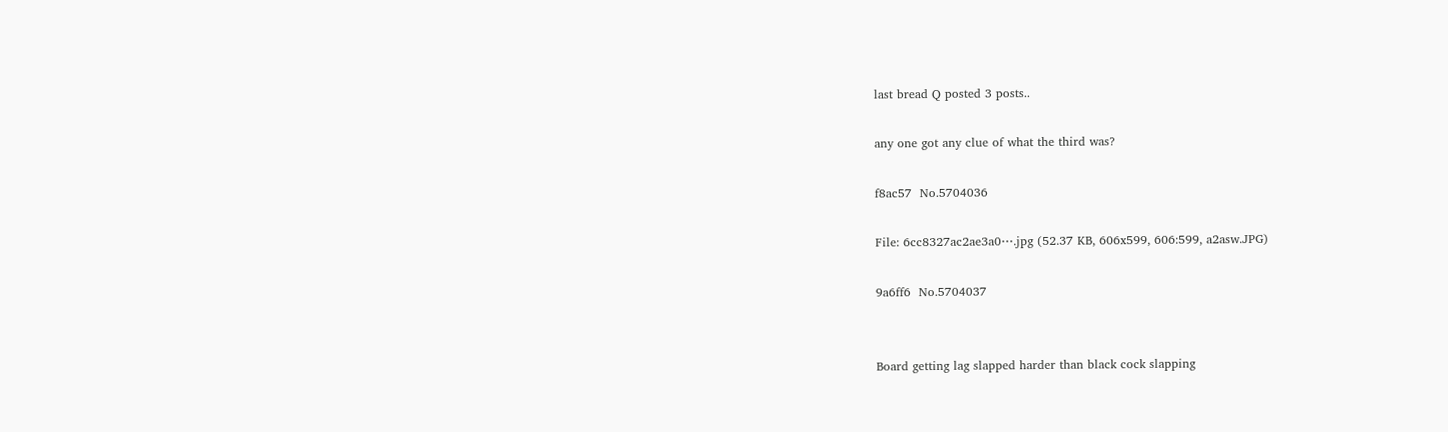last bread Q posted 3 posts..

any one got any clue of what the third was?

f8ac57  No.5704036

File: 6cc8327ac2ae3a0⋯.jpg (52.37 KB, 606x599, 606:599, a2asw.JPG)

9a6ff6  No.5704037


Board getting lag slapped harder than black cock slapping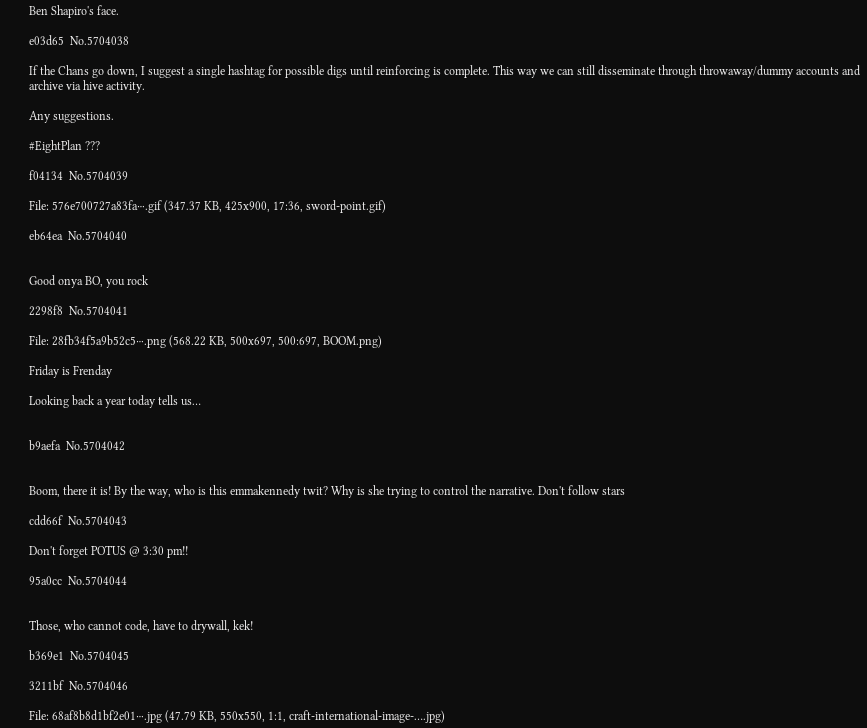Ben Shapiro's face.

e03d65  No.5704038

If the Chans go down, I suggest a single hashtag for possible digs until reinforcing is complete. This way we can still disseminate through throwaway/dummy accounts and archive via hive activity.

Any suggestions.

#EightPlan ???

f04134  No.5704039

File: 576e700727a83fa⋯.gif (347.37 KB, 425x900, 17:36, sword-point.gif)

eb64ea  No.5704040


Good onya BO, you rock

2298f8  No.5704041

File: 28fb34f5a9b52c5⋯.png (568.22 KB, 500x697, 500:697, BOOM.png)

Friday is Frenday

Looking back a year today tells us…


b9aefa  No.5704042


Boom, there it is! By the way, who is this emmakennedy twit? Why is she trying to control the narrative. Don't follow stars

cdd66f  No.5704043

Don't forget POTUS @ 3:30 pm!!

95a0cc  No.5704044


Those, who cannot code, have to drywall, kek!

b369e1  No.5704045

3211bf  No.5704046

File: 68af8b8d1bf2e01⋯.jpg (47.79 KB, 550x550, 1:1, craft-international-image-….jpg)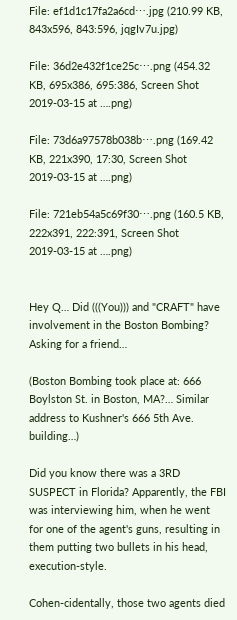File: ef1d1c17fa2a6cd⋯.jpg (210.99 KB, 843x596, 843:596, jqgIv7u.jpg)

File: 36d2e432f1ce25c⋯.png (454.32 KB, 695x386, 695:386, Screen Shot 2019-03-15 at ….png)

File: 73d6a97578b038b⋯.png (169.42 KB, 221x390, 17:30, Screen Shot 2019-03-15 at ….png)

File: 721eb54a5c69f30⋯.png (160.5 KB, 222x391, 222:391, Screen Shot 2019-03-15 at ….png)


Hey Q… Did (((You))) and "CRAFT" have involvement in the Boston Bombing? Asking for a friend…

(Boston Bombing took place at: 666 Boylston St. in Boston, MA?… Similar address to Kushner's 666 5th Ave. building…)

Did you know there was a 3RD SUSPECT in Florida? Apparently, the FBI was interviewing him, when he went for one of the agent's guns, resulting in them putting two bullets in his head, execution-style.

Cohen-cidentally, those two agents died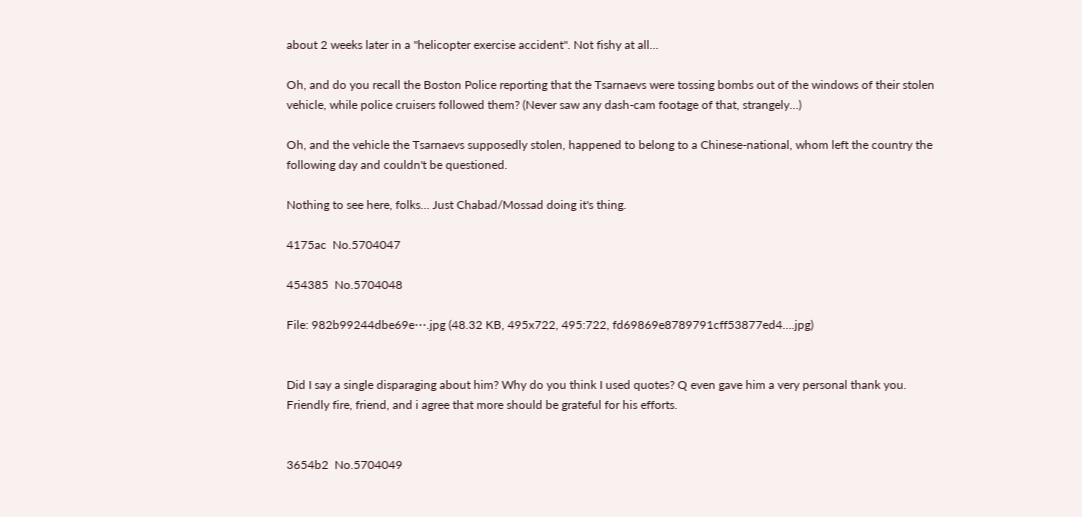about 2 weeks later in a "helicopter exercise accident". Not fishy at all…

Oh, and do you recall the Boston Police reporting that the Tsarnaevs were tossing bombs out of the windows of their stolen vehicle, while police cruisers followed them? (Never saw any dash-cam footage of that, strangely…)

Oh, and the vehicle the Tsarnaevs supposedly stolen, happened to belong to a Chinese-national, whom left the country the following day and couldn't be questioned.

Nothing to see here, folks… Just Chabad/Mossad doing it's thing.

4175ac  No.5704047

454385  No.5704048

File: 982b99244dbe69e⋯.jpg (48.32 KB, 495x722, 495:722, fd69869e8789791cff53877ed4….jpg)


Did I say a single disparaging about him? Why do you think I used quotes? Q even gave him a very personal thank you. Friendly fire, friend, and i agree that more should be grateful for his efforts.


3654b2  No.5704049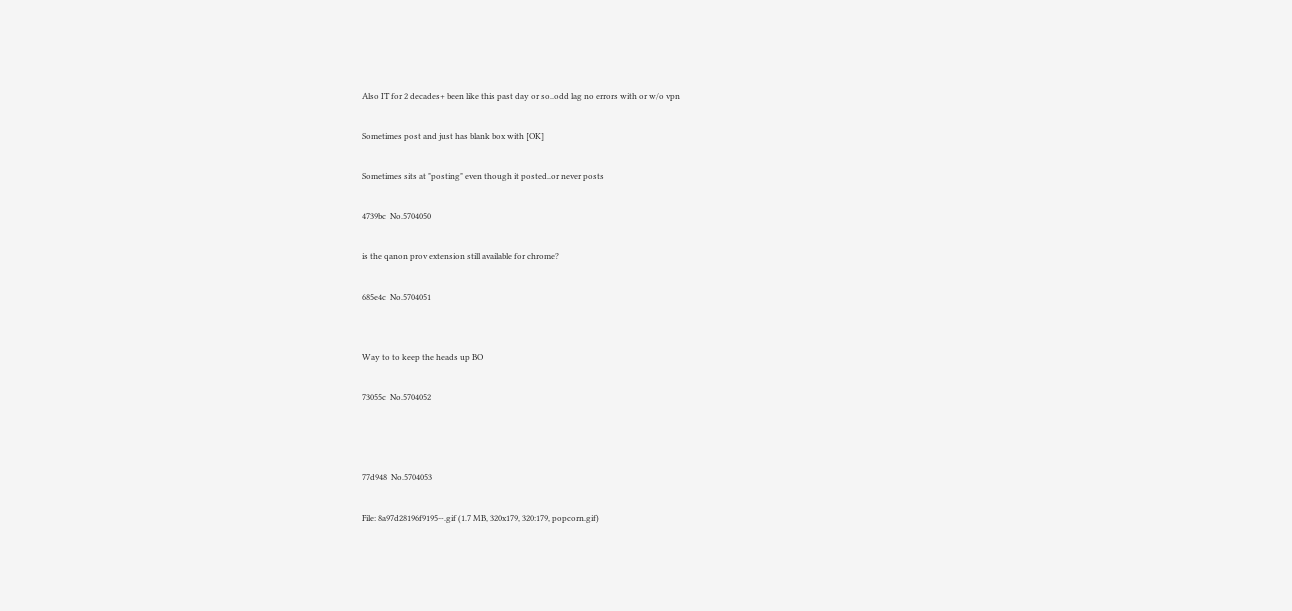Also IT for 2 decades+ been like this past day or so..odd lag no errors with or w/o vpn

Sometimes post and just has blank box with [OK]

Sometimes sits at "posting" even though it posted..or never posts

4739bc  No.5704050

is the qanon prov extension still available for chrome?

685e4c  No.5704051


Way to to keep the heads up BO

73055c  No.5704052



77d948  No.5704053

File: 8a97d28196f9195⋯.gif (1.7 MB, 320x179, 320:179, popcorn.gif)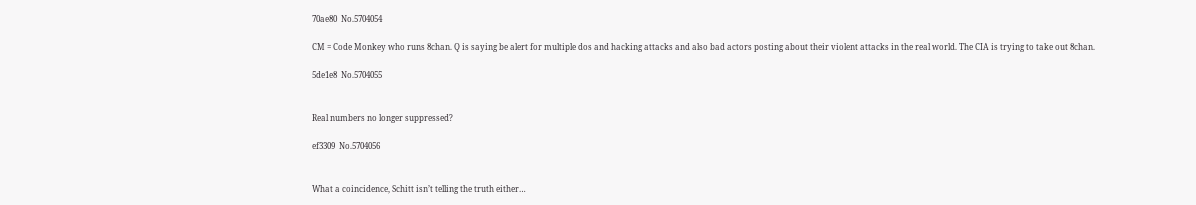70ae80  No.5704054

CM = Code Monkey who runs 8chan. Q is saying be alert for multiple dos and hacking attacks and also bad actors posting about their violent attacks in the real world. The CIA is trying to take out 8chan.

5de1e8  No.5704055


Real numbers no longer suppressed?

ef3309  No.5704056


What a coincidence, Schitt isn’t telling the truth either…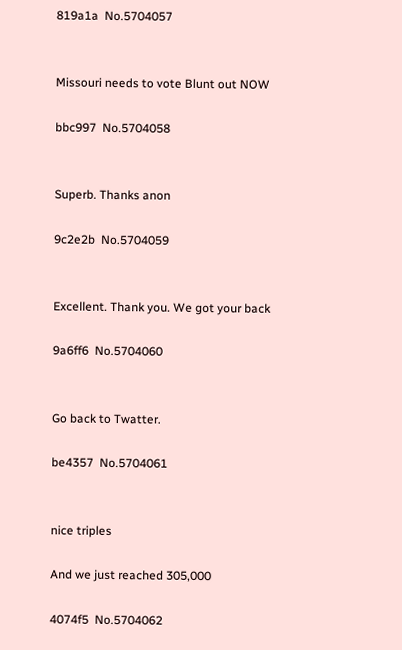819a1a  No.5704057


Missouri needs to vote Blunt out NOW

bbc997  No.5704058


Superb. Thanks anon

9c2e2b  No.5704059


Excellent. Thank you. We got your back

9a6ff6  No.5704060


Go back to Twatter.

be4357  No.5704061


nice triples

And we just reached 305,000

4074f5  No.5704062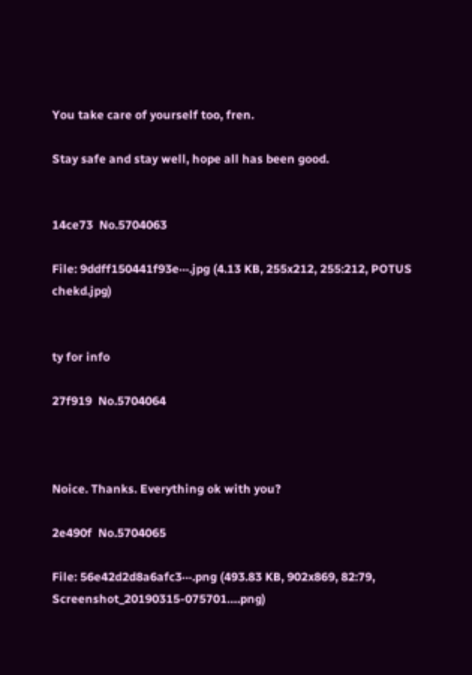You take care of yourself too, fren.

Stay safe and stay well, hope all has been good.


14ce73  No.5704063

File: 9ddff150441f93e⋯.jpg (4.13 KB, 255x212, 255:212, POTUS chekd.jpg)


ty for info

27f919  No.5704064



Noice. Thanks. Everything ok with you?

2e490f  No.5704065

File: 56e42d2d8a6afc3⋯.png (493.83 KB, 902x869, 82:79, Screenshot_20190315-075701….png)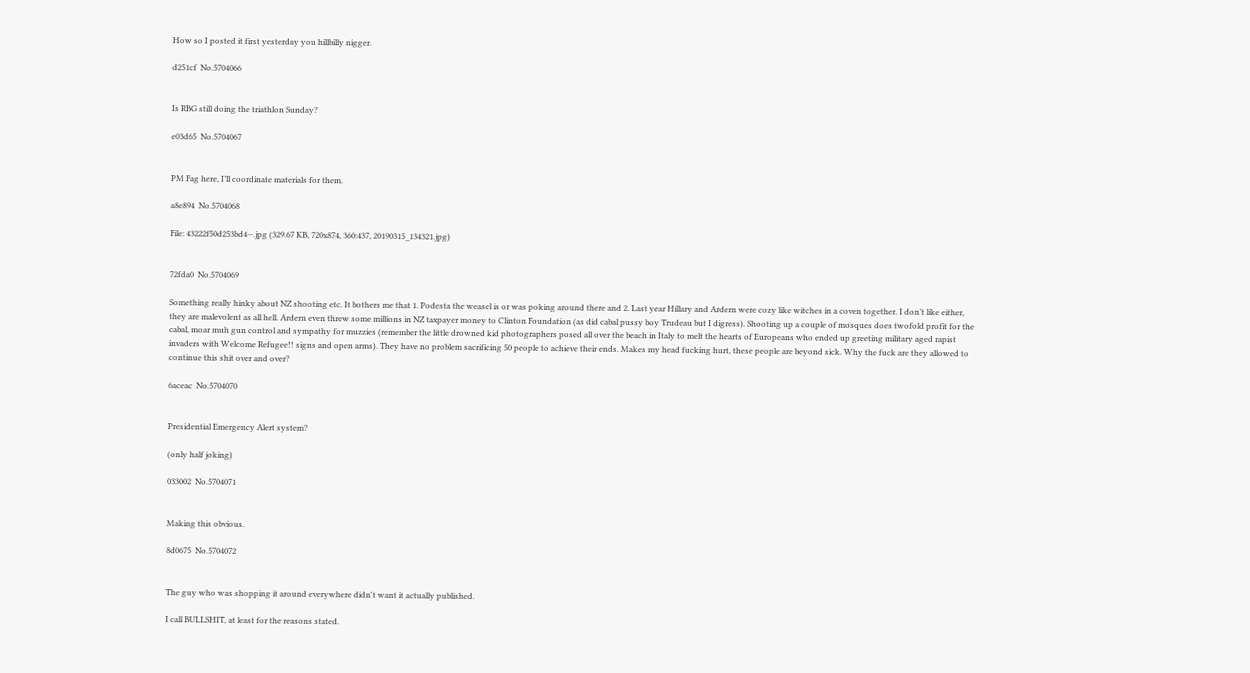How so I posted it first yesterday you hillbilly nigger.

d251cf  No.5704066


Is RBG still doing the triathlon Sunday?

e03d65  No.5704067


PM Fag here, I’ll coordinate materials for them.

a8e894  No.5704068

File: 43222f50d253bd4⋯.jpg (329.67 KB, 720x874, 360:437, 20190315_134321.jpg)


72fda0  No.5704069

Something really hinky about NZ shooting etc. It bothers me that 1. Podesta the weasel is or was poking around there and 2. Last year Hillary and Ardern were cozy like witches in a coven together. I don’t like either, they are malevolent as all hell. Ardern even threw some millions in NZ taxpayer money to Clinton Foundation (as did cabal pussy boy Trudeau but I digress). Shooting up a couple of mosques does twofold profit for the cabal, moar muh gun control and sympathy for muzzies (remember the little drowned kid photographers posed all over the beach in Italy to melt the hearts of Europeans who ended up greeting military aged rapist invaders with Welcome Refugee!! signs and open arms). They have no problem sacrificing 50 people to achieve their ends. Makes my head fucking hurt, these people are beyond sick. Why the fuck are they allowed to continue this shit over and over?

6aceac  No.5704070


Presidential Emergency Alert system?

(only half joking)

033002  No.5704071


Making this obvious.

8d0675  No.5704072


The guy who was shopping it around everywhere didn't want it actually published.

I call BULLSHIT, at least for the reasons stated.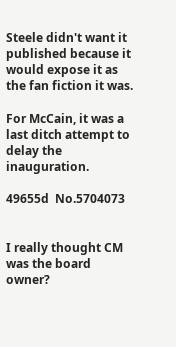Steele didn't want it published because it would expose it as the fan fiction it was.

For McCain, it was a last ditch attempt to delay the inauguration.

49655d  No.5704073


I really thought CM was the board owner?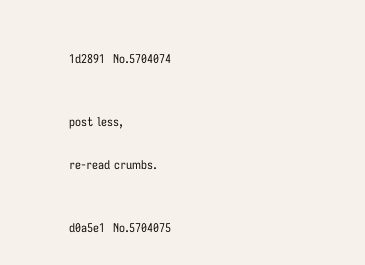1d2891  No.5704074


post less,

re-read crumbs.


d0a5e1  No.5704075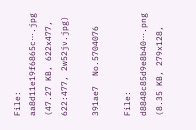File: aa8d11e19f6865c⋯.jpg (47.27 KB, 622x477, 622:477, 2w52jv.jpg)

391ae7  No.5704076

File: d8848c85d9e8b40⋯.png (8.35 KB, 279x128,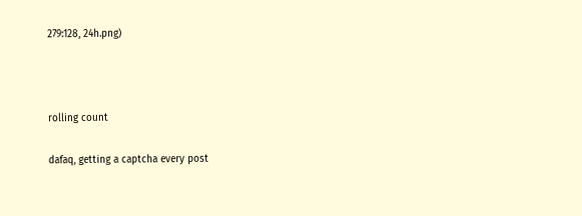279:128, 24h.png)



rolling count

dafaq, getting a captcha every post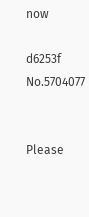now

d6253f  No.5704077


Please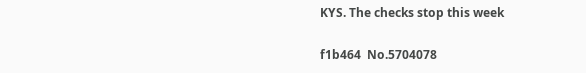KYS. The checks stop this week

f1b464  No.5704078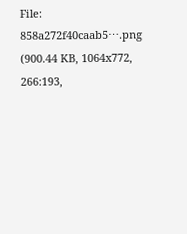File: 858a272f40caab5⋯.png (900.44 KB, 1064x772, 266:193,